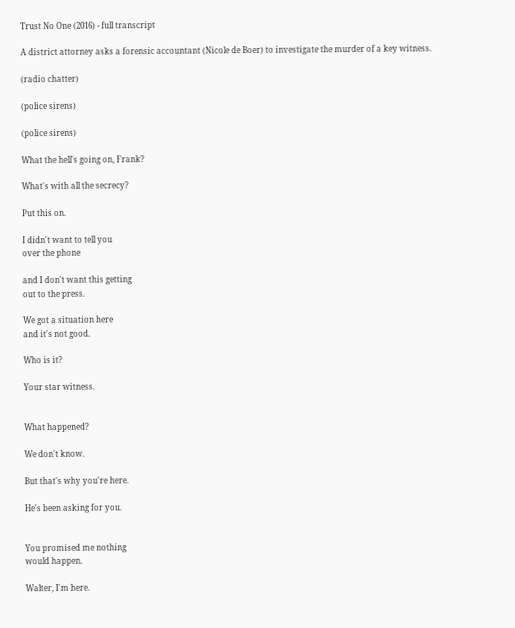Trust No One (2016) - full transcript

A district attorney asks a forensic accountant (Nicole de Boer) to investigate the murder of a key witness.

(radio chatter)

(police sirens)

(police sirens)

What the hell's going on, Frank?

What's with all the secrecy?

Put this on.

I didn't want to tell you
over the phone

and I don't want this getting
out to the press.

We got a situation here
and it's not good.

Who is it?

Your star witness.


What happened?

We don't know.

But that's why you're here.

He's been asking for you.


You promised me nothing
would happen.

Walter, I'm here.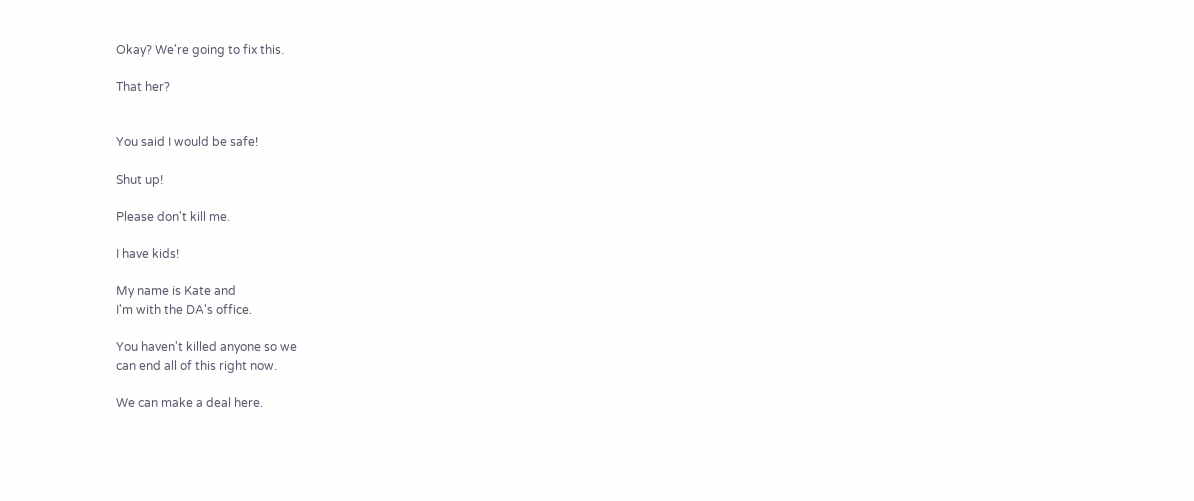Okay? We're going to fix this.

That her?


You said I would be safe!

Shut up!

Please don't kill me.

I have kids!

My name is Kate and
I'm with the DA's office.

You haven't killed anyone so we
can end all of this right now.

We can make a deal here.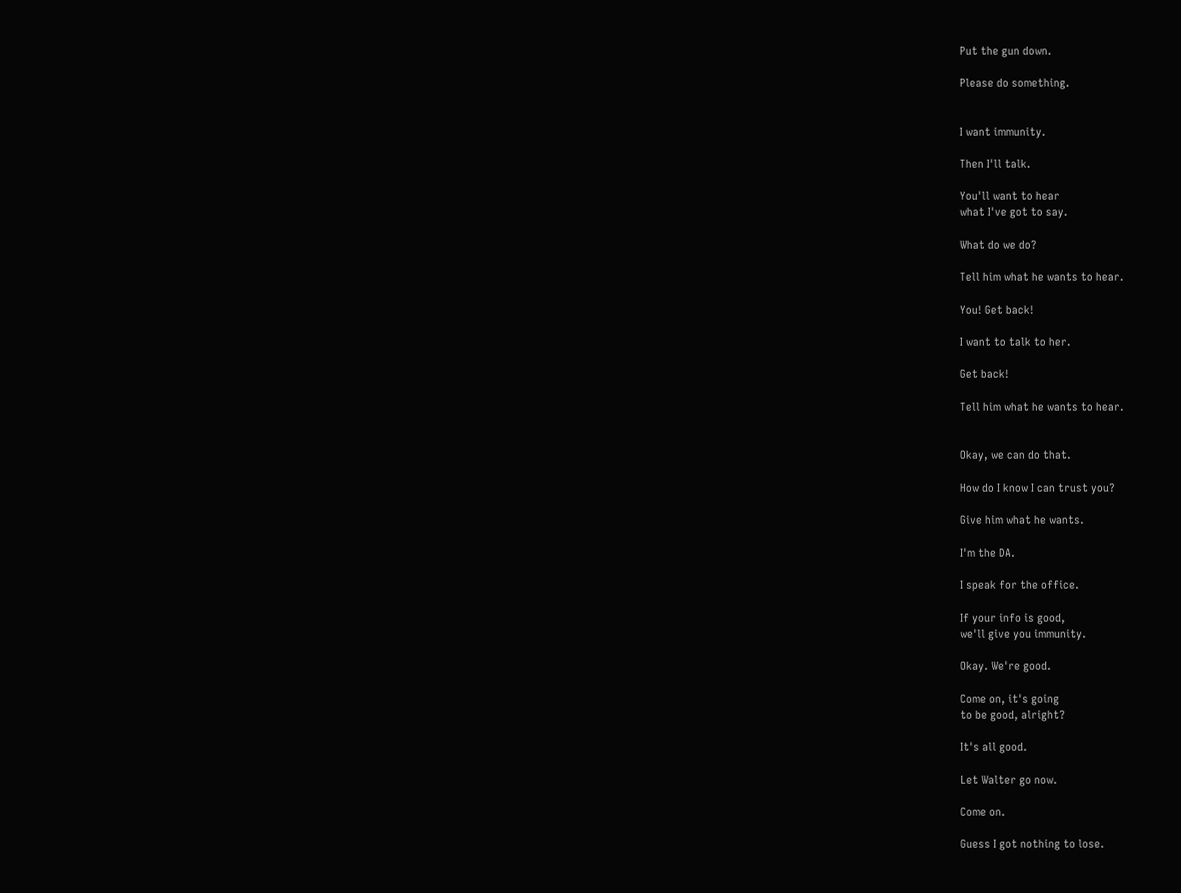Put the gun down.

Please do something.


I want immunity.

Then I'll talk.

You'll want to hear
what I've got to say.

What do we do?

Tell him what he wants to hear.

You! Get back!

I want to talk to her.

Get back!

Tell him what he wants to hear.


Okay, we can do that.

How do I know I can trust you?

Give him what he wants.

I'm the DA.

I speak for the office.

If your info is good,
we'll give you immunity.

Okay. We're good.

Come on, it's going
to be good, alright?

It's all good.

Let Walter go now.

Come on.

Guess I got nothing to lose.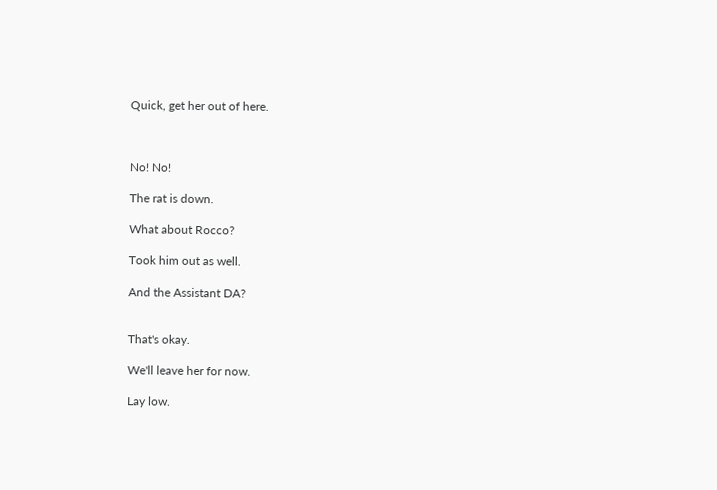Quick, get her out of here.



No! No!

The rat is down.

What about Rocco?

Took him out as well.

And the Assistant DA?


That's okay.

We'll leave her for now.

Lay low.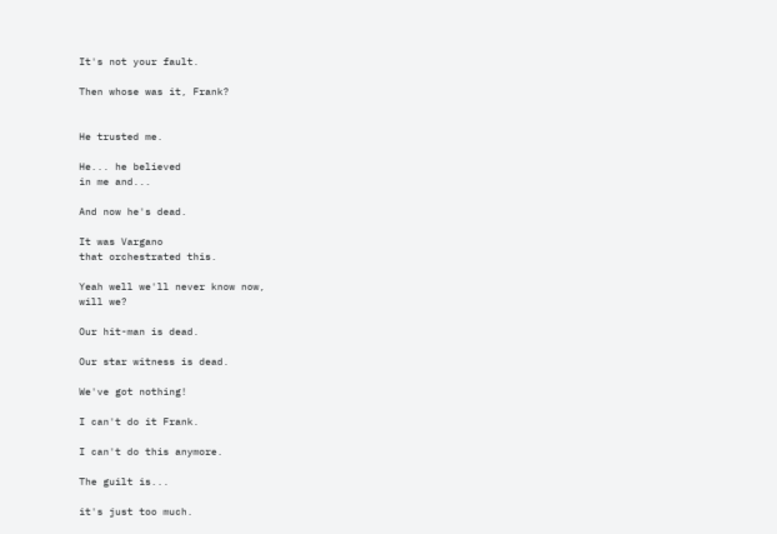It's not your fault.

Then whose was it, Frank?


He trusted me.

He... he believed
in me and...

And now he's dead.

It was Vargano
that orchestrated this.

Yeah well we'll never know now,
will we?

Our hit-man is dead.

Our star witness is dead.

We've got nothing!

I can't do it Frank.

I can't do this anymore.

The guilt is...

it's just too much.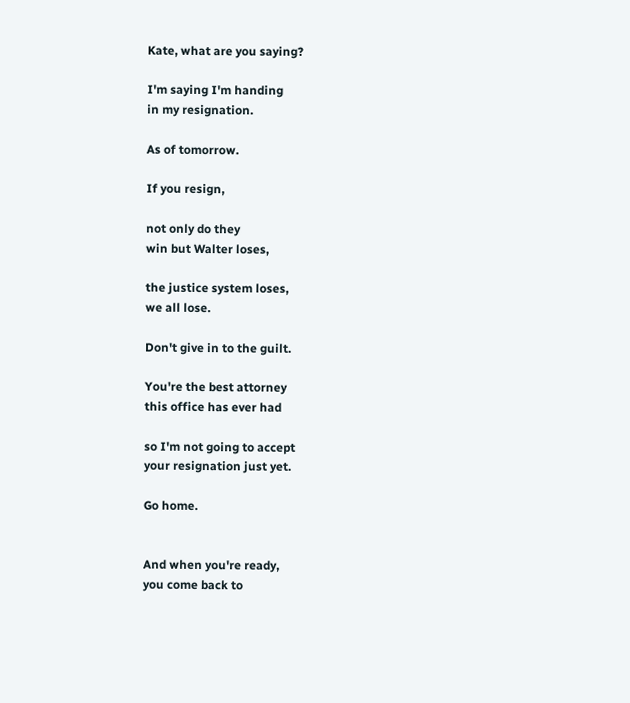Kate, what are you saying?

I'm saying I'm handing
in my resignation.

As of tomorrow.

If you resign,

not only do they
win but Walter loses,

the justice system loses,
we all lose.

Don't give in to the guilt.

You're the best attorney
this office has ever had

so I'm not going to accept
your resignation just yet.

Go home.


And when you're ready,
you come back to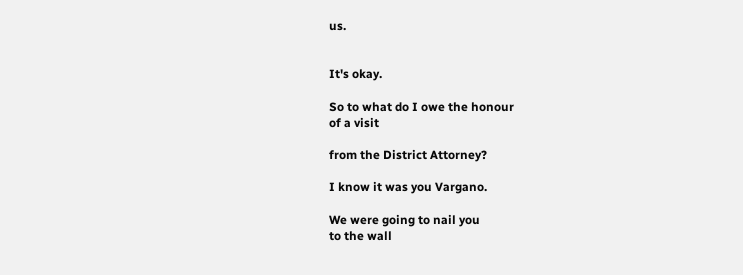us.


It's okay.

So to what do I owe the honour
of a visit

from the District Attorney?

I know it was you Vargano.

We were going to nail you
to the wall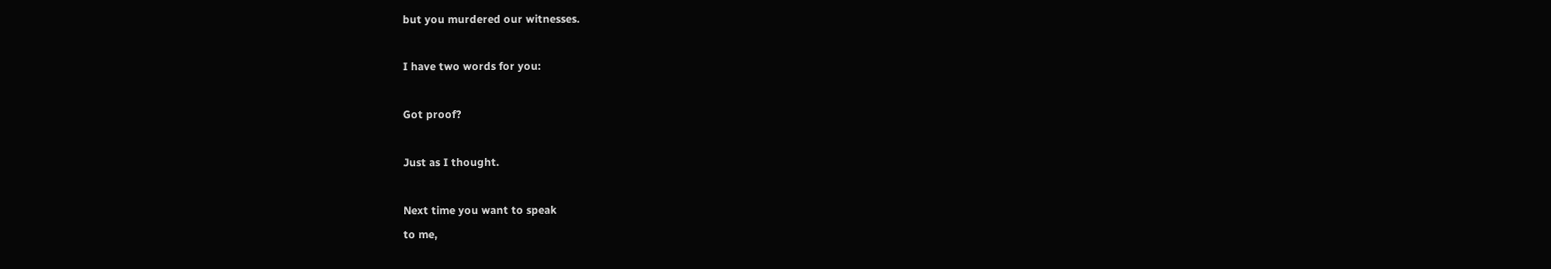but you murdered our witnesses.

I have two words for you:

Got proof?

Just as I thought.

Next time you want to speak
to me,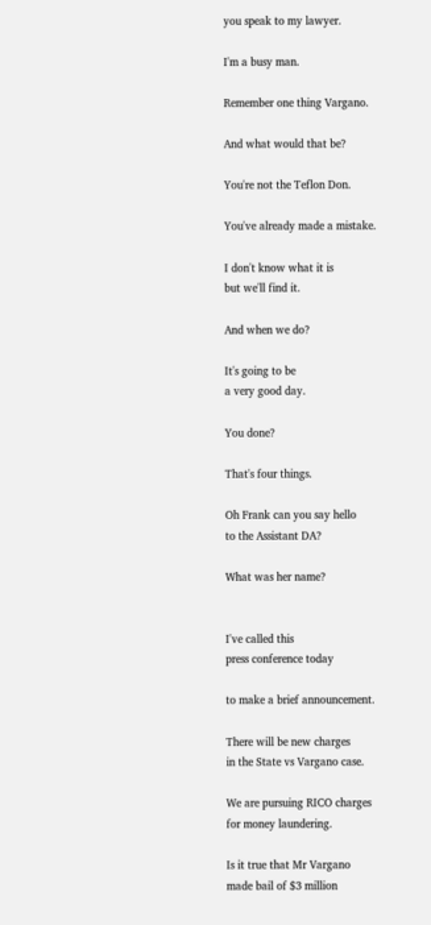you speak to my lawyer.

I'm a busy man.

Remember one thing Vargano.

And what would that be?

You're not the Teflon Don.

You've already made a mistake.

I don't know what it is
but we'll find it.

And when we do?

It's going to be
a very good day.

You done?

That's four things.

Oh Frank can you say hello
to the Assistant DA?

What was her name?


I've called this
press conference today

to make a brief announcement.

There will be new charges
in the State vs Vargano case.

We are pursuing RICO charges
for money laundering.

Is it true that Mr Vargano
made bail of $3 million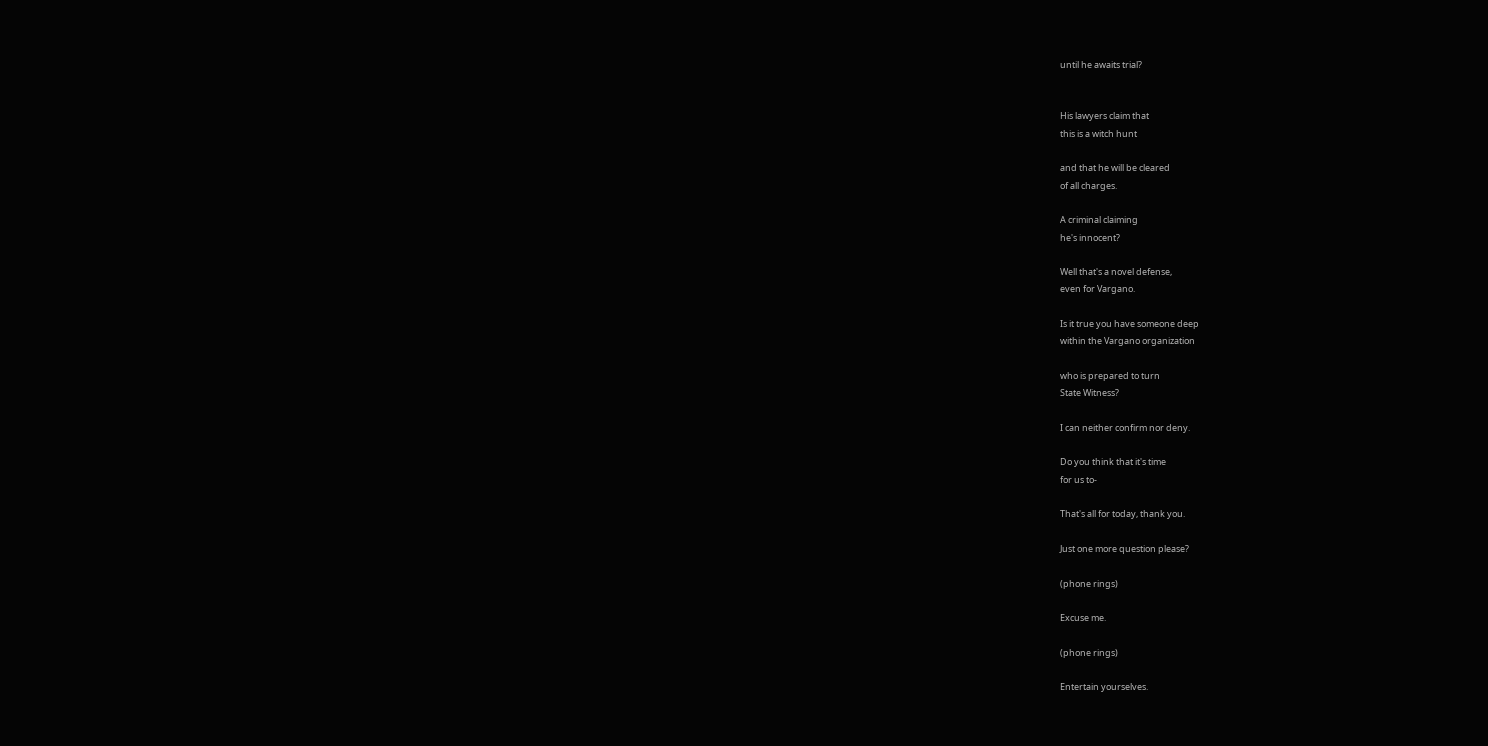until he awaits trial?


His lawyers claim that
this is a witch hunt

and that he will be cleared
of all charges.

A criminal claiming
he's innocent?

Well that's a novel defense,
even for Vargano.

Is it true you have someone deep
within the Vargano organization

who is prepared to turn
State Witness?

I can neither confirm nor deny.

Do you think that it's time
for us to-

That's all for today, thank you.

Just one more question please?

(phone rings)

Excuse me.

(phone rings)

Entertain yourselves.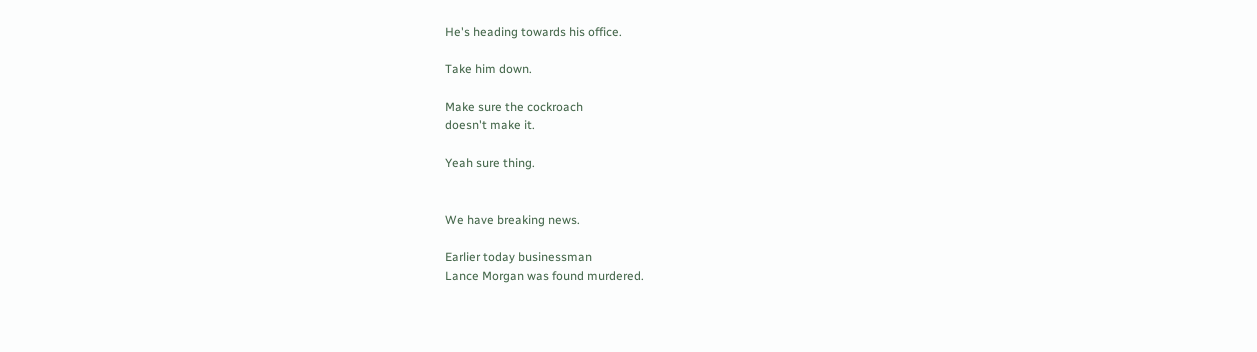He's heading towards his office.

Take him down.

Make sure the cockroach
doesn't make it.

Yeah sure thing.


We have breaking news.

Earlier today businessman
Lance Morgan was found murdered.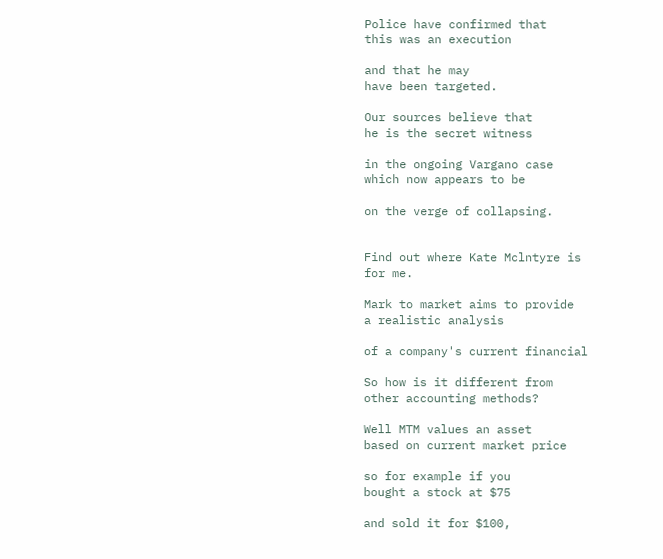Police have confirmed that
this was an execution

and that he may
have been targeted.

Our sources believe that
he is the secret witness

in the ongoing Vargano case
which now appears to be

on the verge of collapsing.


Find out where Kate Mclntyre is
for me.

Mark to market aims to provide
a realistic analysis

of a company's current financial

So how is it different from
other accounting methods?

Well MTM values an asset
based on current market price

so for example if you
bought a stock at $75

and sold it for $100,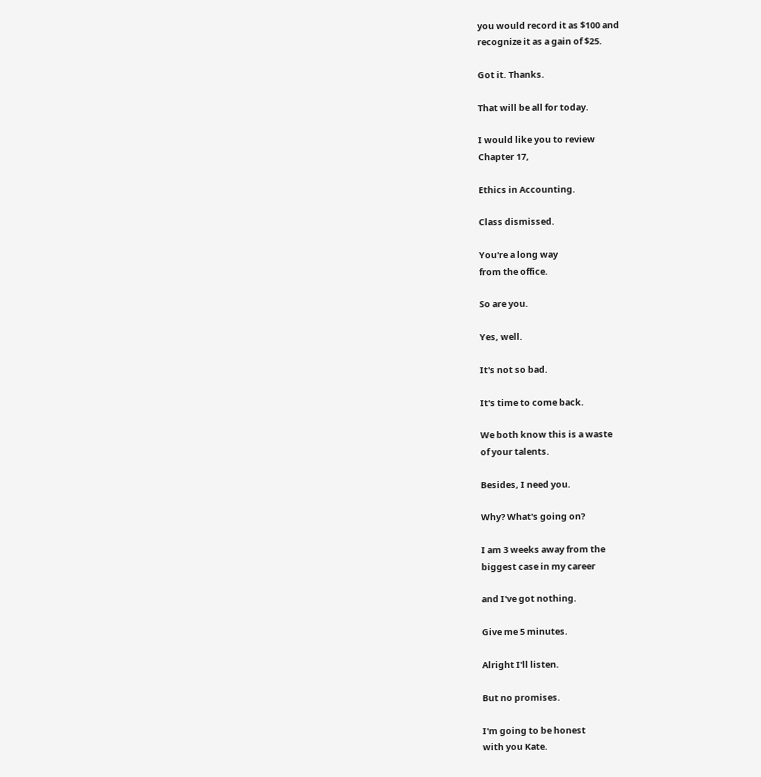you would record it as $100 and
recognize it as a gain of $25.

Got it. Thanks.

That will be all for today.

I would like you to review
Chapter 17,

Ethics in Accounting.

Class dismissed.

You're a long way
from the office.

So are you.

Yes, well.

It's not so bad.

It's time to come back.

We both know this is a waste
of your talents.

Besides, I need you.

Why? What's going on?

I am 3 weeks away from the
biggest case in my career

and I've got nothing.

Give me 5 minutes.

Alright I'll listen.

But no promises.

I'm going to be honest
with you Kate.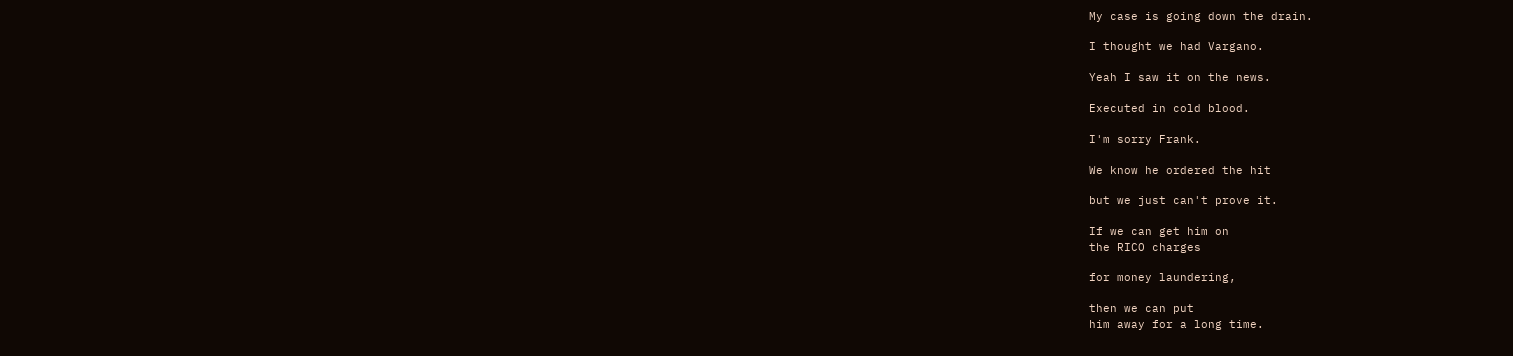My case is going down the drain.

I thought we had Vargano.

Yeah I saw it on the news.

Executed in cold blood.

I'm sorry Frank.

We know he ordered the hit

but we just can't prove it.

If we can get him on
the RICO charges

for money laundering,

then we can put
him away for a long time.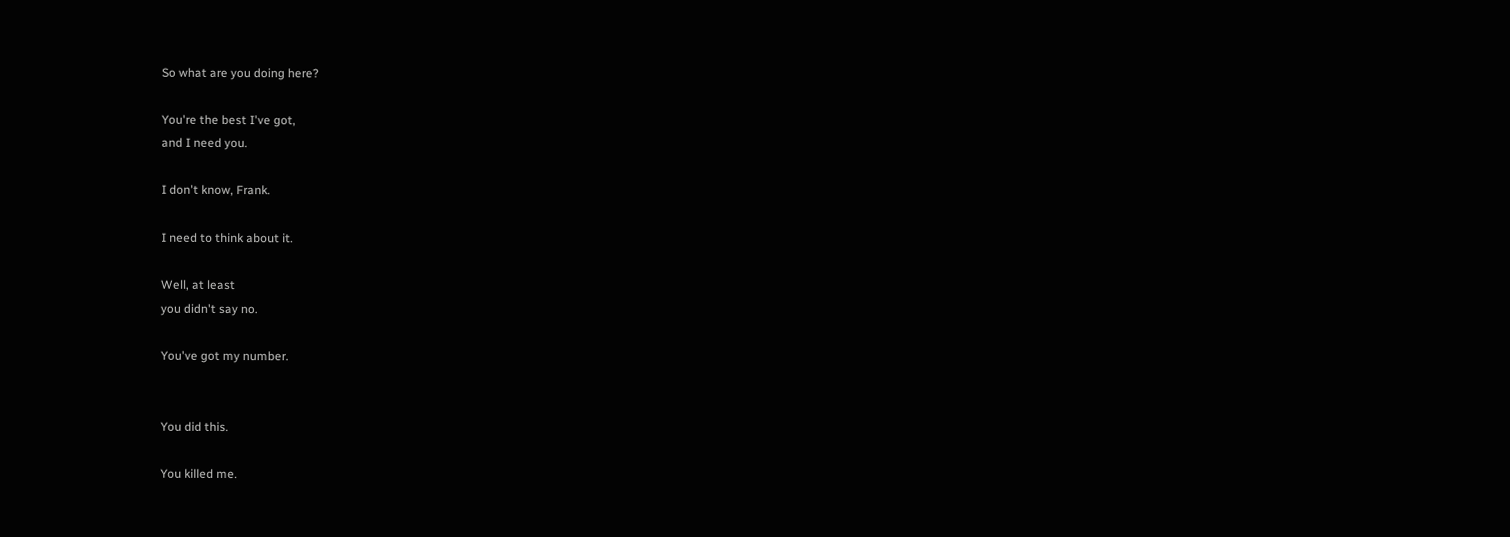So what are you doing here?

You're the best I've got,
and I need you.

I don't know, Frank.

I need to think about it.

Well, at least
you didn't say no.

You've got my number.


You did this.

You killed me.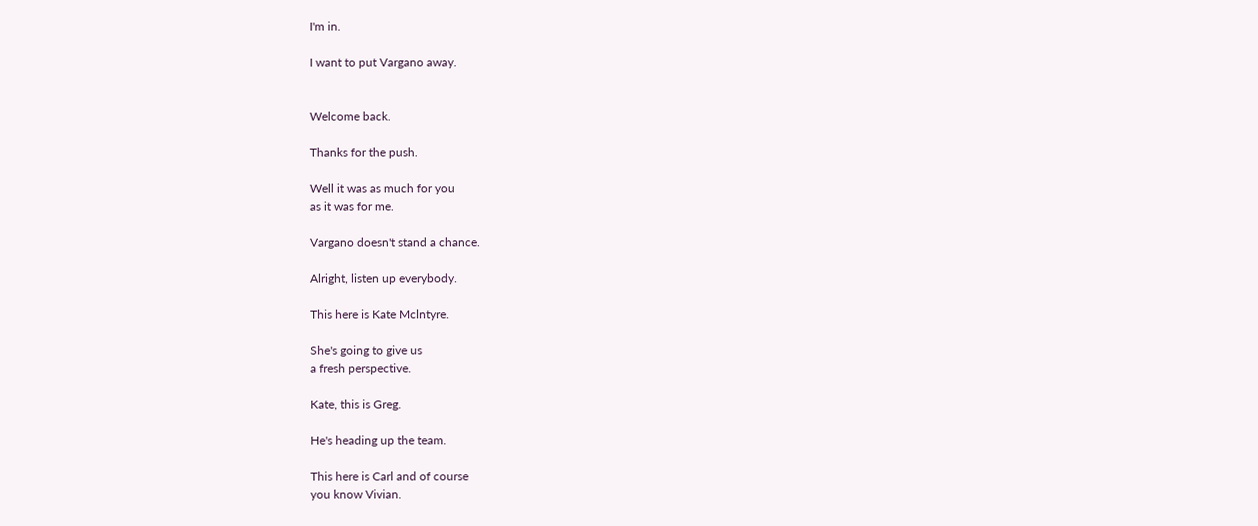I'm in.

I want to put Vargano away.


Welcome back.

Thanks for the push.

Well it was as much for you
as it was for me.

Vargano doesn't stand a chance.

Alright, listen up everybody.

This here is Kate Mclntyre.

She's going to give us
a fresh perspective.

Kate, this is Greg.

He's heading up the team.

This here is Carl and of course
you know Vivian.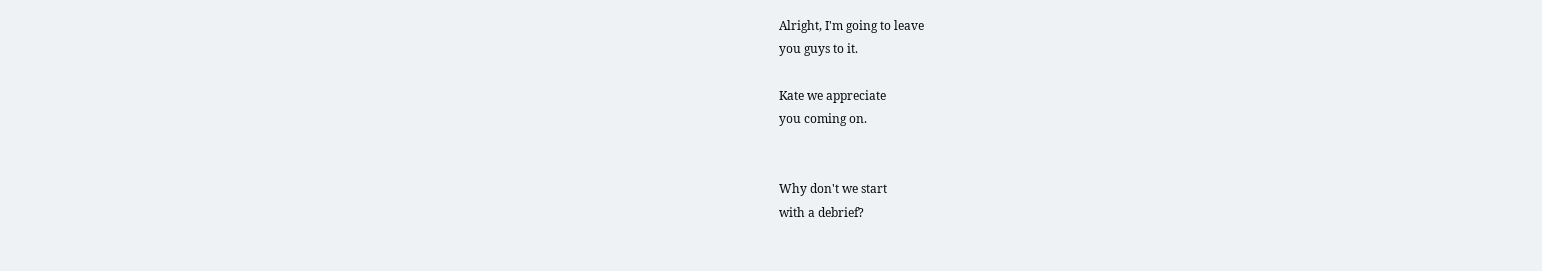Alright, I'm going to leave
you guys to it.

Kate we appreciate
you coming on.


Why don't we start
with a debrief?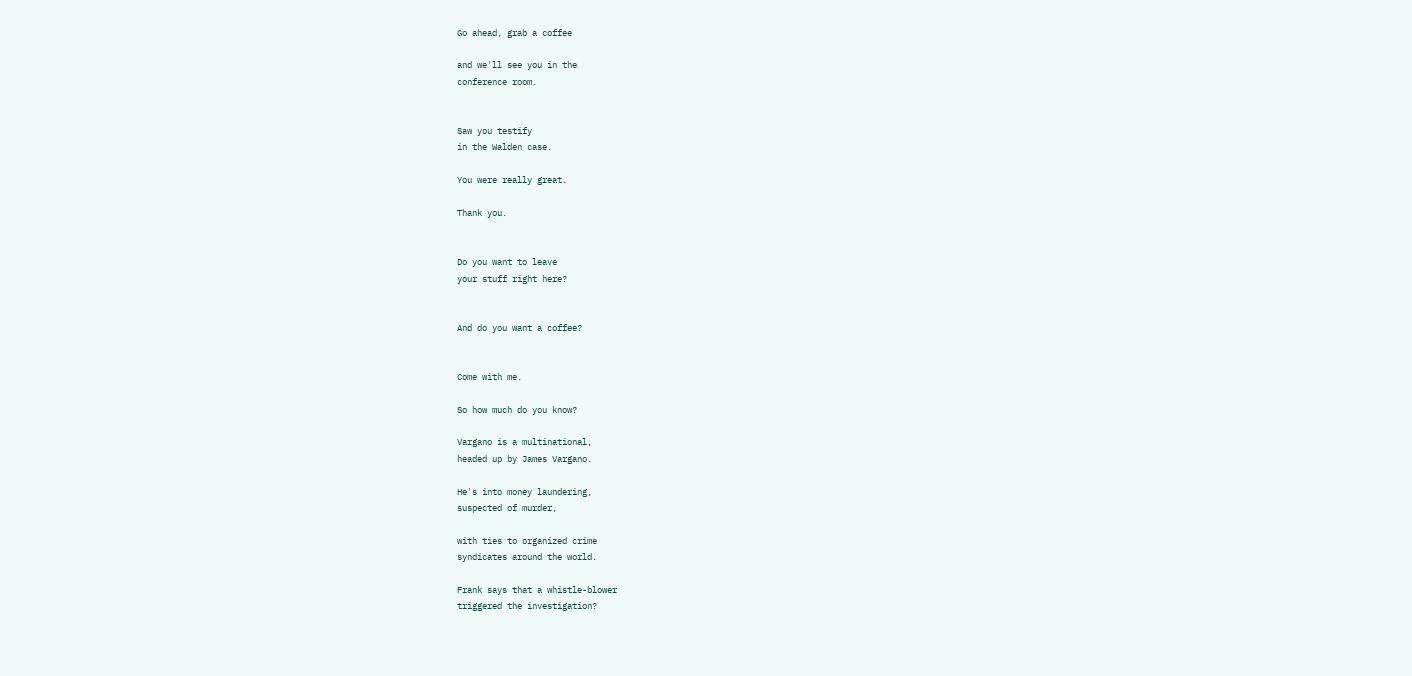Go ahead, grab a coffee

and we'll see you in the
conference room.


Saw you testify
in the Walden case.

You were really great.

Thank you.


Do you want to leave
your stuff right here?


And do you want a coffee?


Come with me.

So how much do you know?

Vargano is a multinational,
headed up by James Vargano.

He's into money laundering,
suspected of murder,

with ties to organized crime
syndicates around the world.

Frank says that a whistle-blower
triggered the investigation?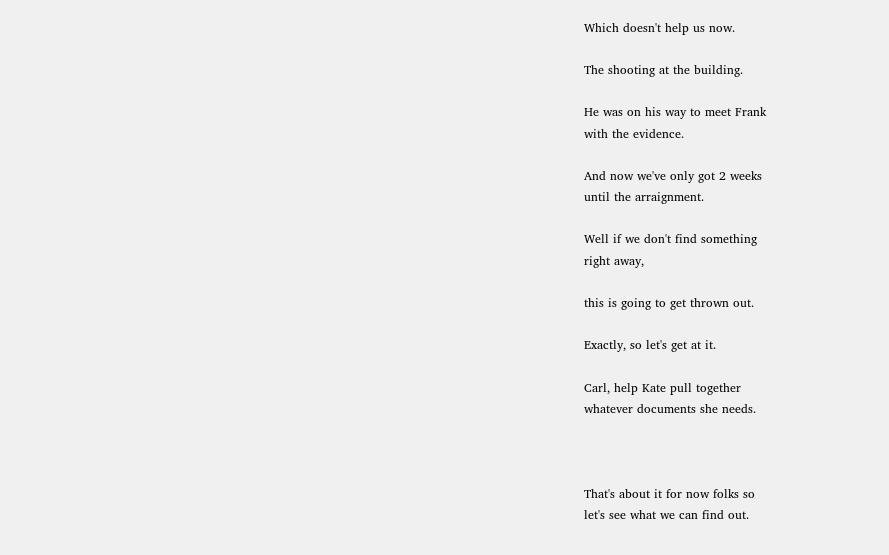Which doesn't help us now.

The shooting at the building.

He was on his way to meet Frank
with the evidence.

And now we've only got 2 weeks
until the arraignment.

Well if we don't find something
right away,

this is going to get thrown out.

Exactly, so let's get at it.

Carl, help Kate pull together
whatever documents she needs.



That's about it for now folks so
let's see what we can find out.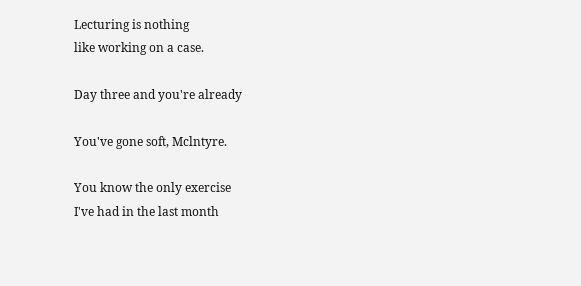Lecturing is nothing
like working on a case.

Day three and you're already

You've gone soft, Mclntyre.

You know the only exercise
I've had in the last month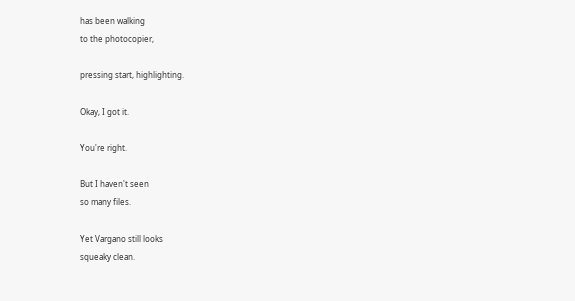has been walking
to the photocopier,

pressing start, highlighting.

Okay, I got it.

You're right.

But I haven't seen
so many files.

Yet Vargano still looks
squeaky clean.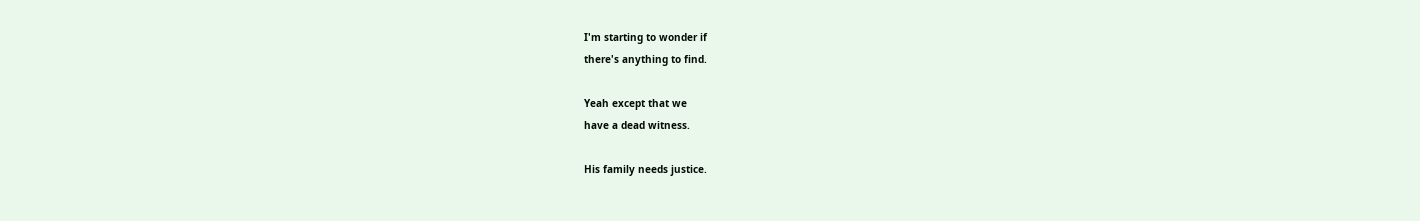I'm starting to wonder if
there's anything to find.

Yeah except that we
have a dead witness.

His family needs justice.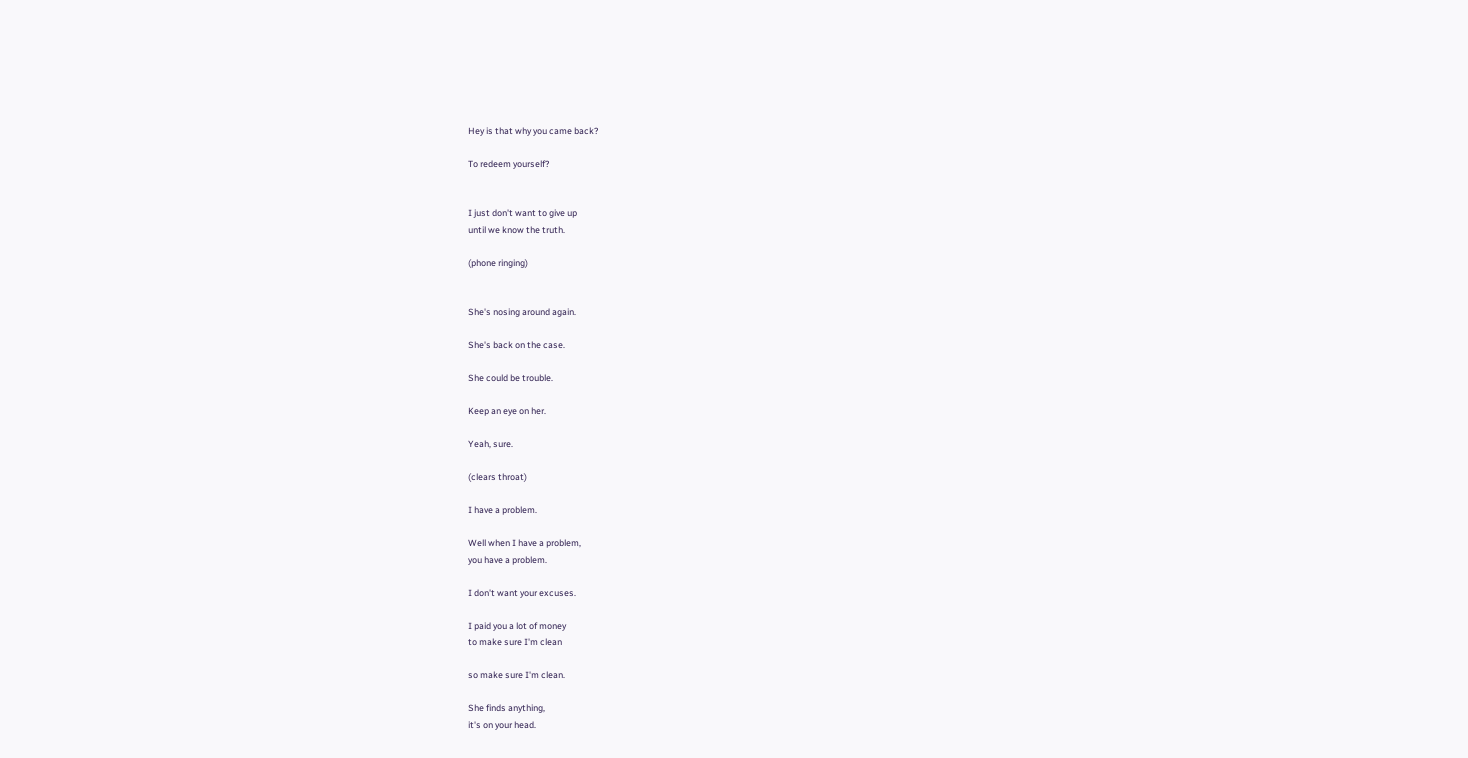Hey is that why you came back?

To redeem yourself?


I just don't want to give up
until we know the truth.

(phone ringing)


She's nosing around again.

She's back on the case.

She could be trouble.

Keep an eye on her.

Yeah, sure.

(clears throat)

I have a problem.

Well when I have a problem,
you have a problem.

I don't want your excuses.

I paid you a lot of money
to make sure I'm clean

so make sure I'm clean.

She finds anything,
it's on your head.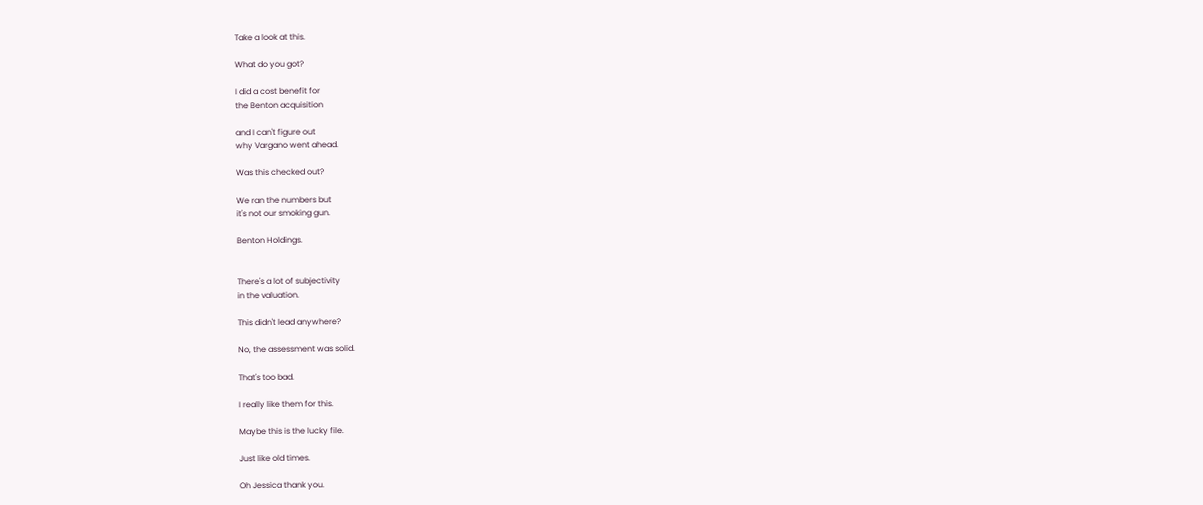Take a look at this.

What do you got?

I did a cost benefit for
the Benton acquisition

and I can't figure out
why Vargano went ahead.

Was this checked out?

We ran the numbers but
it's not our smoking gun.

Benton Holdings.


There's a lot of subjectivity
in the valuation.

This didn't lead anywhere?

No, the assessment was solid.

That's too bad.

I really like them for this.

Maybe this is the lucky file.

Just like old times.

Oh Jessica thank you.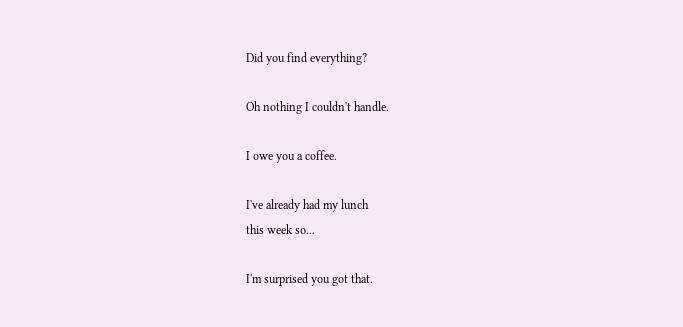Did you find everything?

Oh nothing I couldn't handle.

I owe you a coffee.

I've already had my lunch
this week so...

I'm surprised you got that.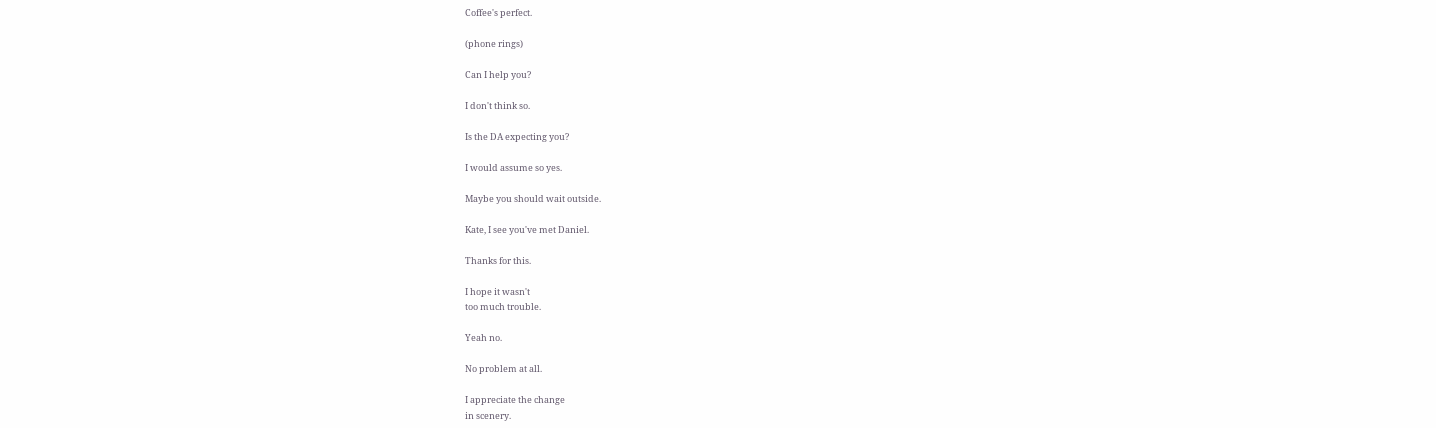Coffee's perfect.

(phone rings)

Can I help you?

I don't think so.

Is the DA expecting you?

I would assume so yes.

Maybe you should wait outside.

Kate, I see you've met Daniel.

Thanks for this.

I hope it wasn't
too much trouble.

Yeah no.

No problem at all.

I appreciate the change
in scenery.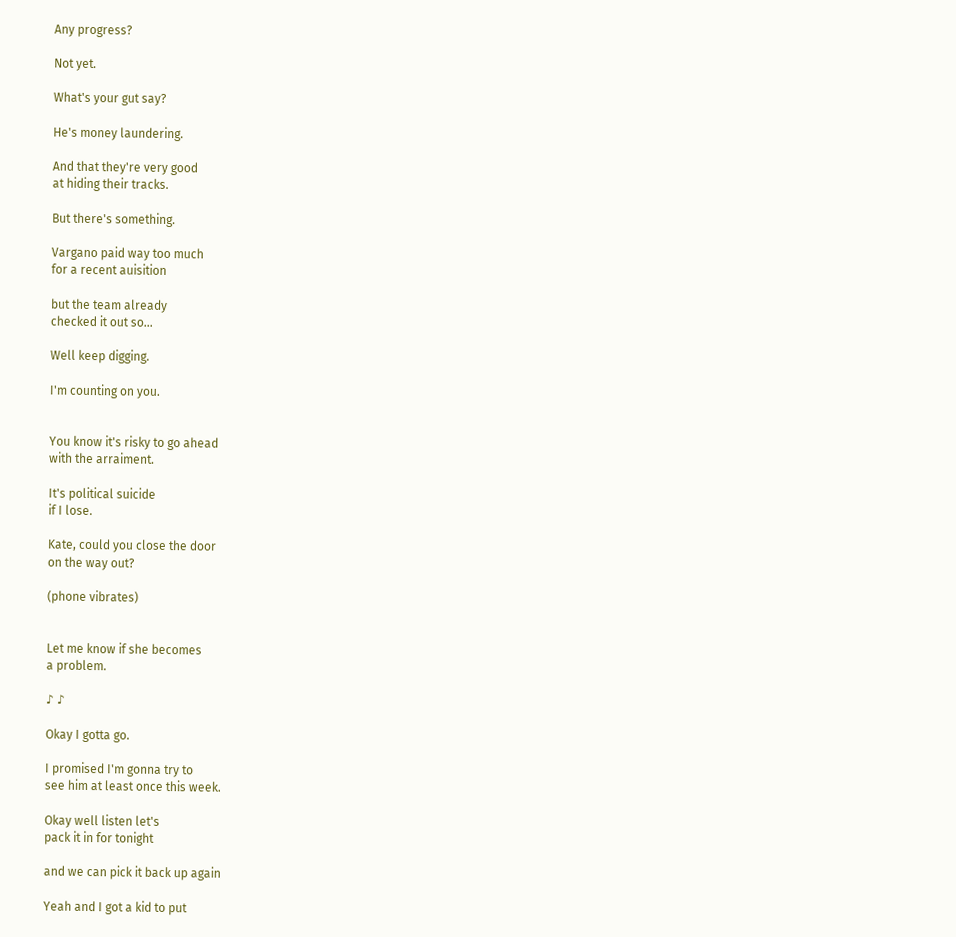Any progress?

Not yet.

What's your gut say?

He's money laundering.

And that they're very good
at hiding their tracks.

But there's something.

Vargano paid way too much
for a recent auisition

but the team already
checked it out so...

Well keep digging.

I'm counting on you.


You know it's risky to go ahead
with the arraiment.

It's political suicide
if I lose.

Kate, could you close the door
on the way out?

(phone vibrates)


Let me know if she becomes
a problem.

♪ ♪

Okay I gotta go.

I promised I'm gonna try to
see him at least once this week.

Okay well listen let's
pack it in for tonight

and we can pick it back up again

Yeah and I got a kid to put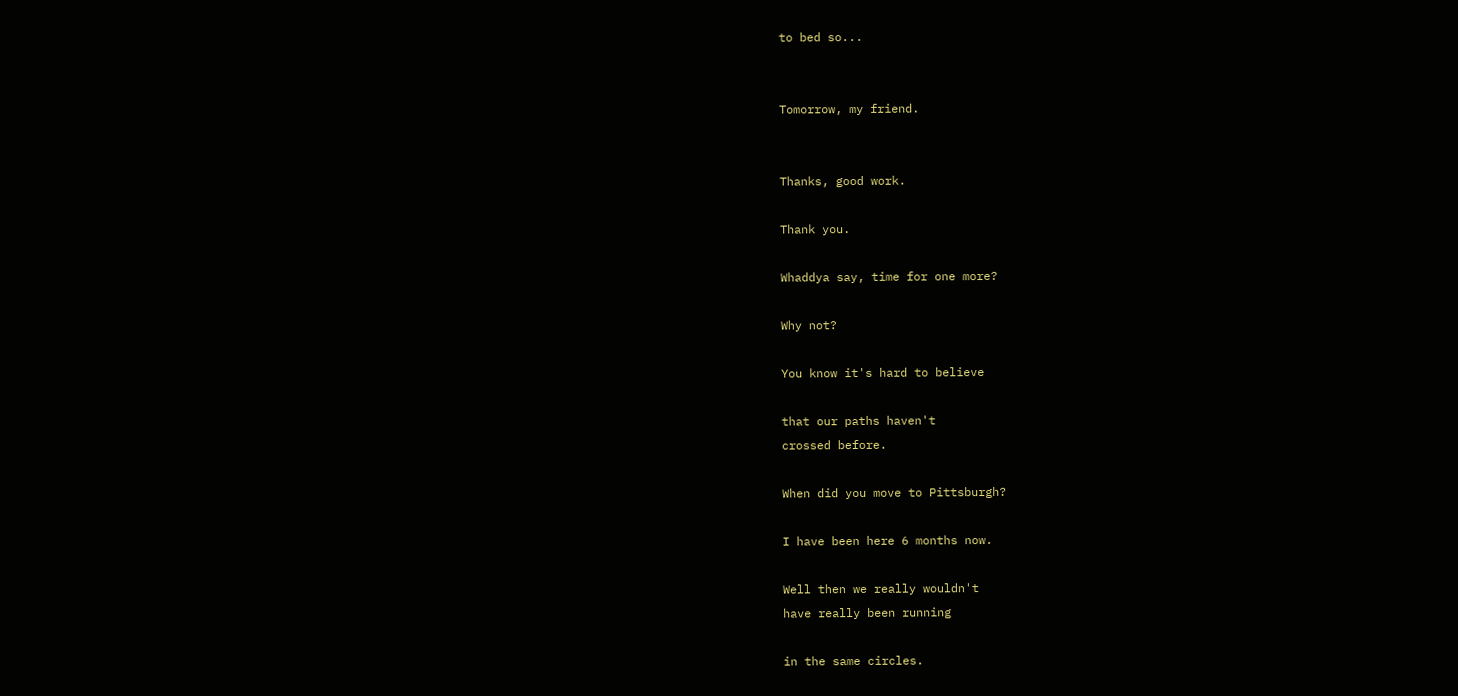to bed so...


Tomorrow, my friend.


Thanks, good work.

Thank you.

Whaddya say, time for one more?

Why not?

You know it's hard to believe

that our paths haven't
crossed before.

When did you move to Pittsburgh?

I have been here 6 months now.

Well then we really wouldn't
have really been running

in the same circles.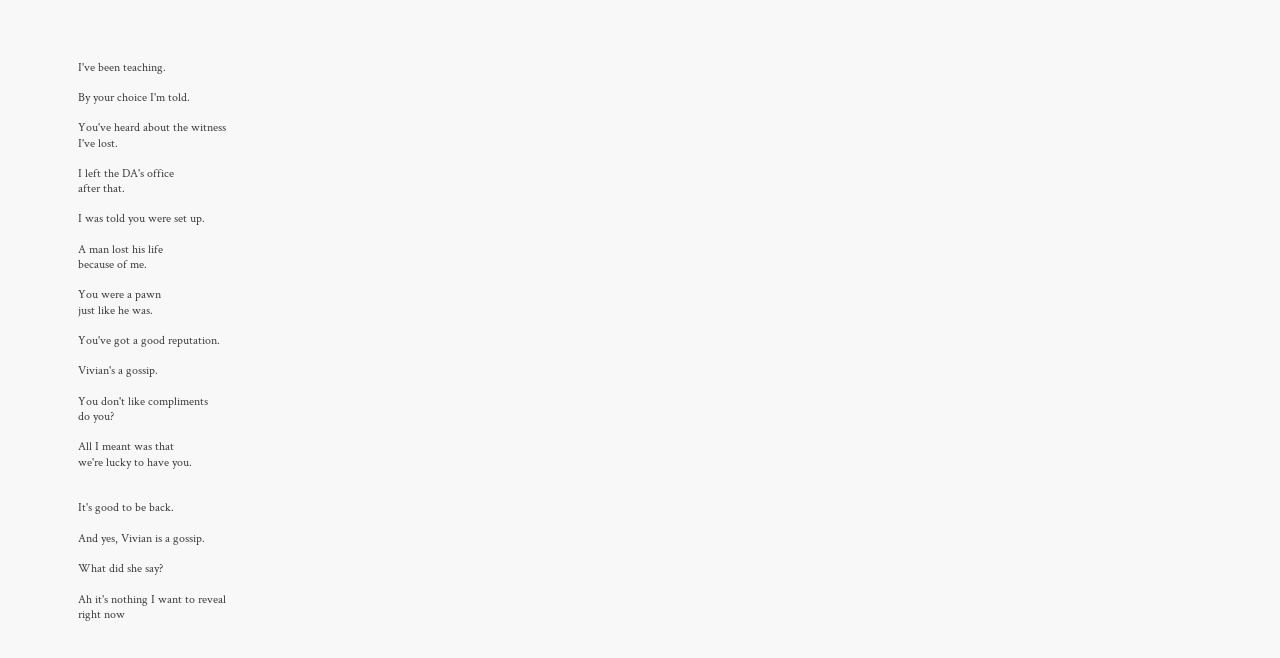I've been teaching.

By your choice I'm told.

You've heard about the witness
I've lost.

I left the DA's office
after that.

I was told you were set up.

A man lost his life
because of me.

You were a pawn
just like he was.

You've got a good reputation.

Vivian's a gossip.

You don't like compliments
do you?

All I meant was that
we're lucky to have you.


It's good to be back.

And yes, Vivian is a gossip.

What did she say?

Ah it's nothing I want to reveal
right now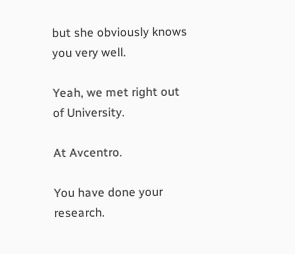but she obviously knows
you very well.

Yeah, we met right out
of University.

At Avcentro.

You have done your research.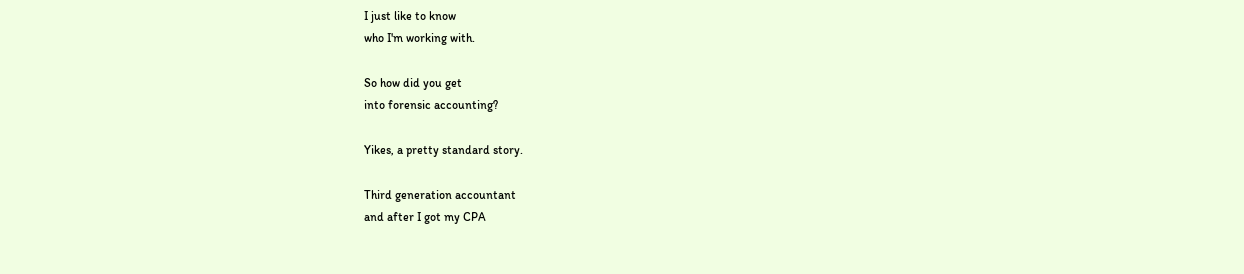I just like to know
who I'm working with.

So how did you get
into forensic accounting?

Yikes, a pretty standard story.

Third generation accountant
and after I got my CPA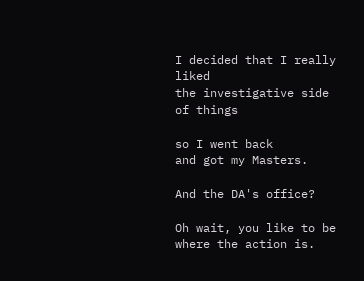I decided that I really liked
the investigative side of things

so I went back
and got my Masters.

And the DA's office?

Oh wait, you like to be
where the action is.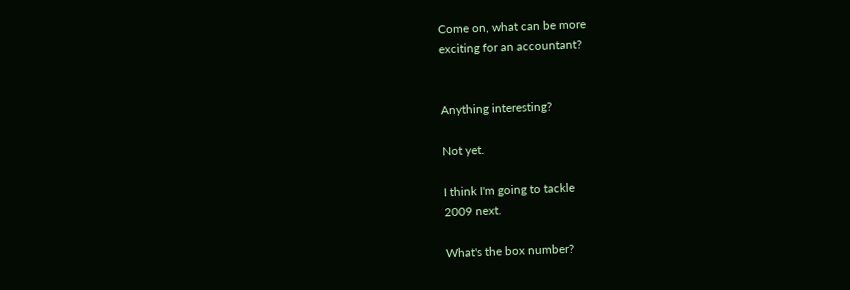Come on, what can be more
exciting for an accountant?


Anything interesting?

Not yet.

I think I'm going to tackle
2009 next.

What's the box number?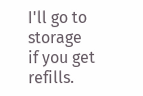I'll go to storage
if you get refills.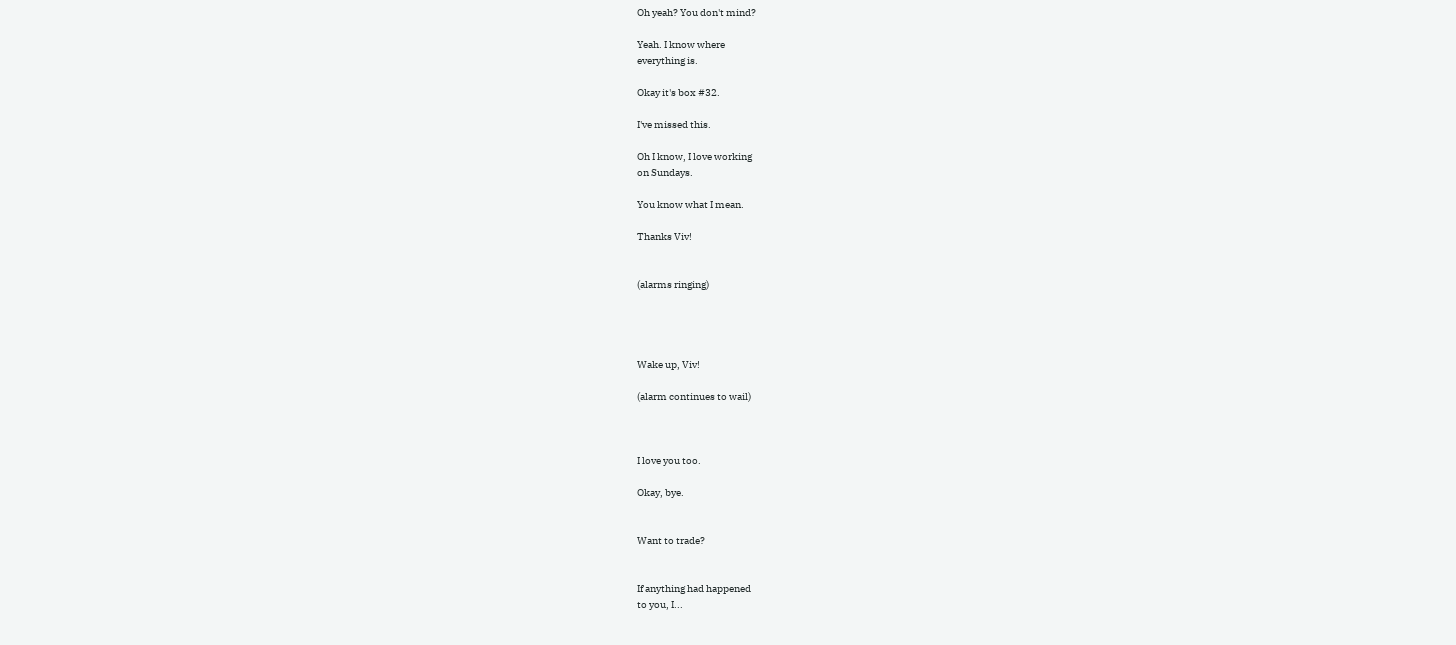Oh yeah? You don't mind?

Yeah. I know where
everything is.

Okay it's box #32.

I've missed this.

Oh I know, I love working
on Sundays.

You know what I mean.

Thanks Viv!


(alarms ringing)




Wake up, Viv!

(alarm continues to wail)



I love you too.

Okay, bye.


Want to trade?


If anything had happened
to you, I...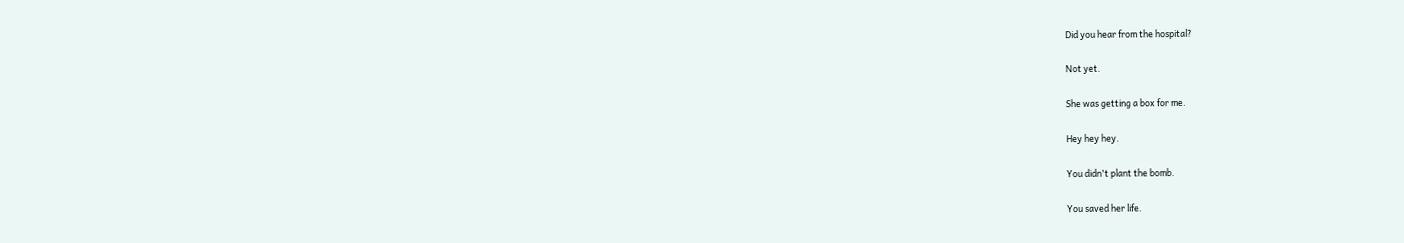Did you hear from the hospital?

Not yet.

She was getting a box for me.

Hey hey hey.

You didn't plant the bomb.

You saved her life.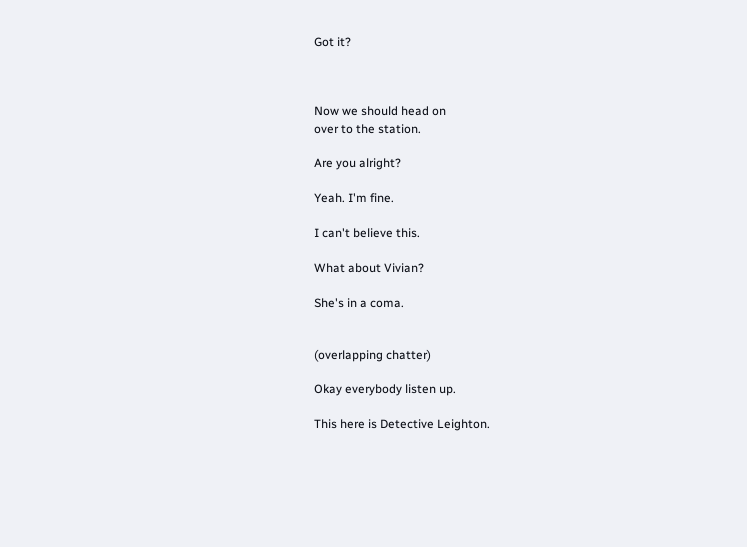Got it?



Now we should head on
over to the station.

Are you alright?

Yeah. I'm fine.

I can't believe this.

What about Vivian?

She's in a coma.


(overlapping chatter)

Okay everybody listen up.

This here is Detective Leighton.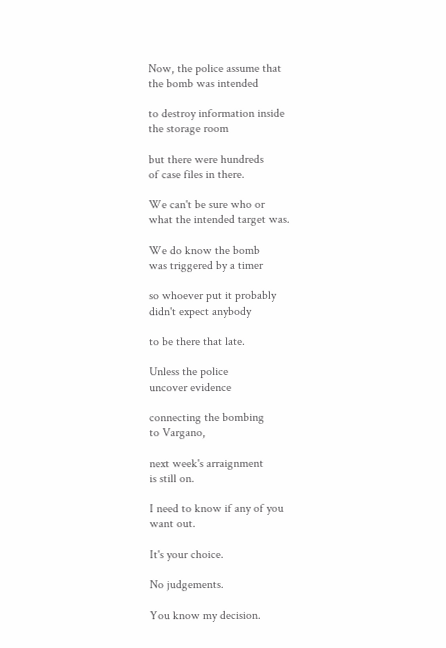Now, the police assume that
the bomb was intended

to destroy information inside
the storage room

but there were hundreds
of case files in there.

We can't be sure who or
what the intended target was.

We do know the bomb
was triggered by a timer

so whoever put it probably
didn't expect anybody

to be there that late.

Unless the police
uncover evidence

connecting the bombing
to Vargano,

next week's arraignment
is still on.

I need to know if any of you
want out.

It's your choice.

No judgements.

You know my decision.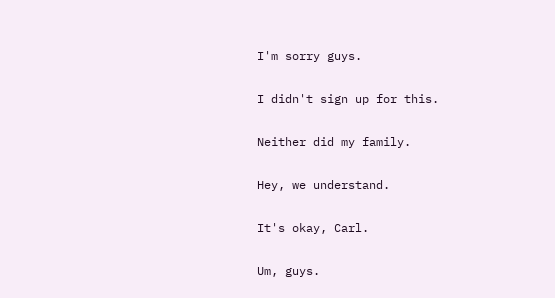I'm sorry guys.

I didn't sign up for this.

Neither did my family.

Hey, we understand.

It's okay, Carl.

Um, guys.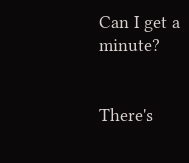Can I get a minute?


There's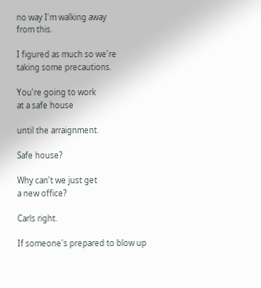no way I'm walking away
from this.

I figured as much so we're
taking some precautions.

You're going to work
at a safe house

until the arraignment.

Safe house?

Why can't we just get
a new office?

Carls right.

If someone's prepared to blow up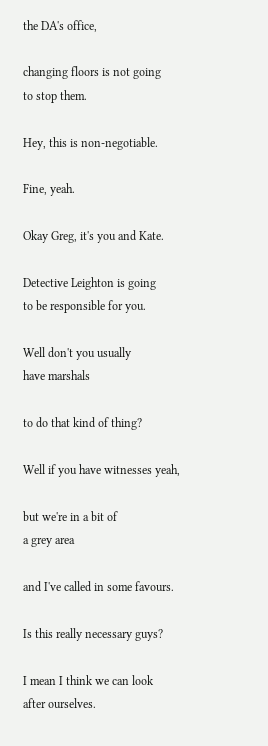the DA's office,

changing floors is not going
to stop them.

Hey, this is non-negotiable.

Fine, yeah.

Okay Greg, it's you and Kate.

Detective Leighton is going
to be responsible for you.

Well don't you usually
have marshals

to do that kind of thing?

Well if you have witnesses yeah,

but we're in a bit of
a grey area

and I've called in some favours.

Is this really necessary guys?

I mean I think we can look
after ourselves.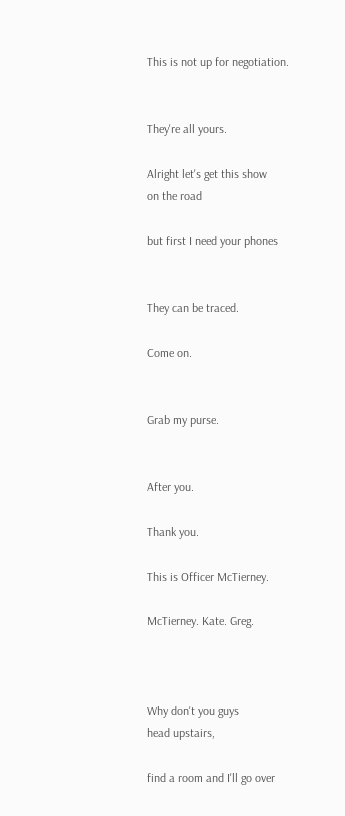This is not up for negotiation.


They're all yours.

Alright let's get this show
on the road

but first I need your phones


They can be traced.

Come on.


Grab my purse.


After you.

Thank you.

This is Officer McTierney.

McTierney. Kate. Greg.



Why don't you guys
head upstairs,

find a room and I'll go over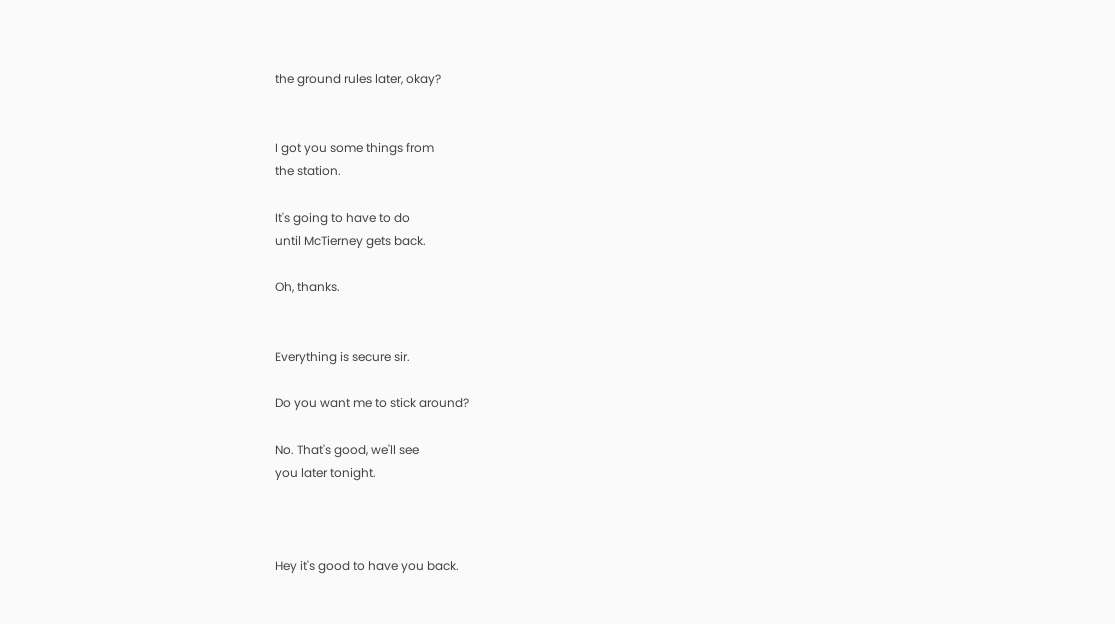the ground rules later, okay?


I got you some things from
the station.

It's going to have to do
until McTierney gets back.

Oh, thanks.


Everything is secure sir.

Do you want me to stick around?

No. That's good, we'll see
you later tonight.



Hey it's good to have you back.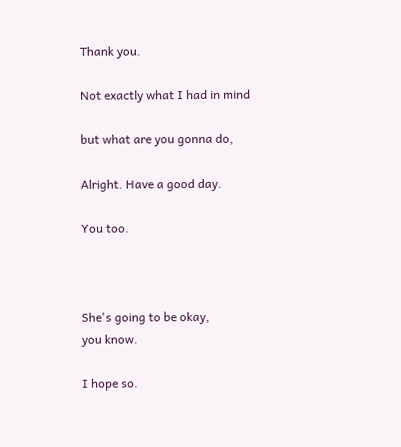Thank you.

Not exactly what I had in mind

but what are you gonna do,

Alright. Have a good day.

You too.



She's going to be okay,
you know.

I hope so.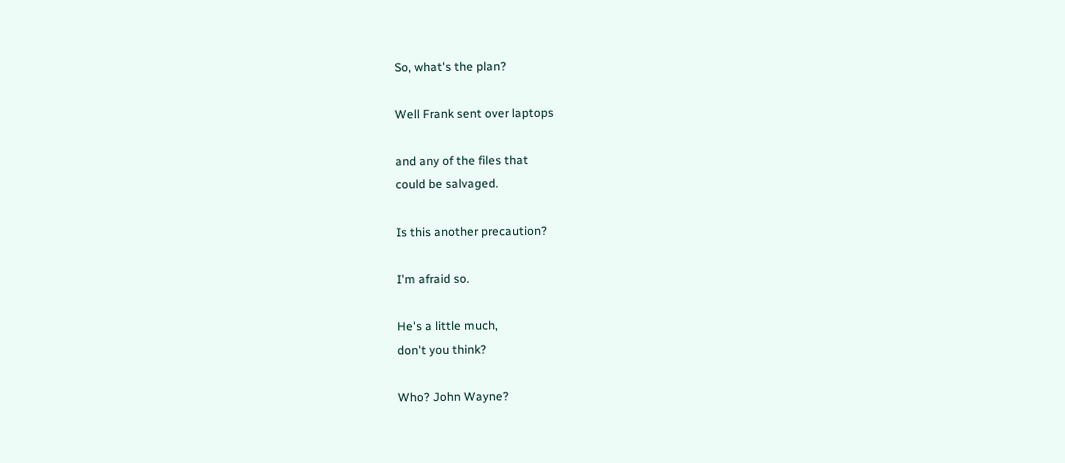So, what's the plan?

Well Frank sent over laptops

and any of the files that
could be salvaged.

Is this another precaution?

I'm afraid so.

He's a little much,
don't you think?

Who? John Wayne?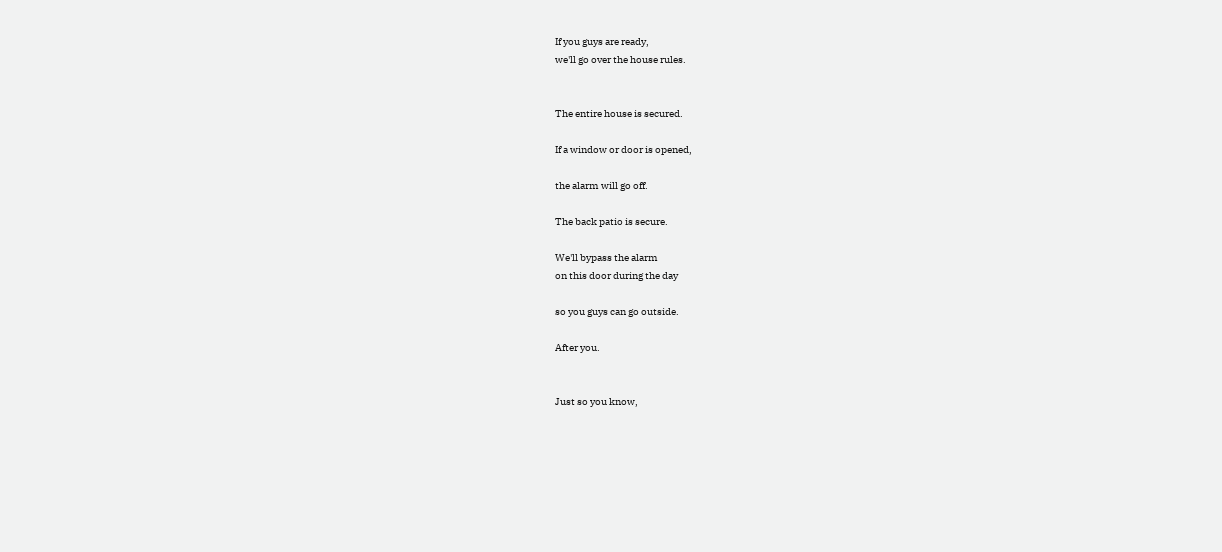If you guys are ready,
we'll go over the house rules.


The entire house is secured.

If a window or door is opened,

the alarm will go off.

The back patio is secure.

We'll bypass the alarm
on this door during the day

so you guys can go outside.

After you.


Just so you know,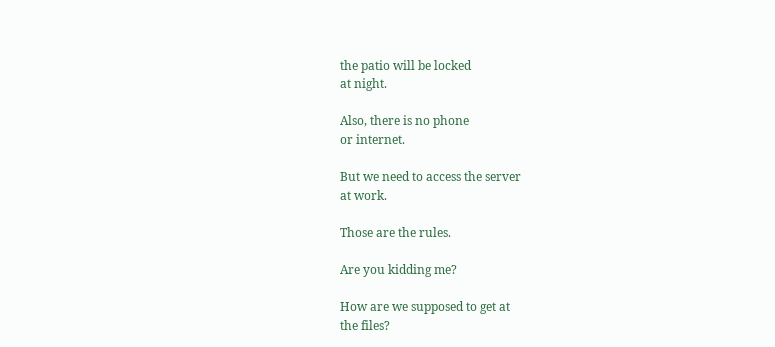the patio will be locked
at night.

Also, there is no phone
or internet.

But we need to access the server
at work.

Those are the rules.

Are you kidding me?

How are we supposed to get at
the files?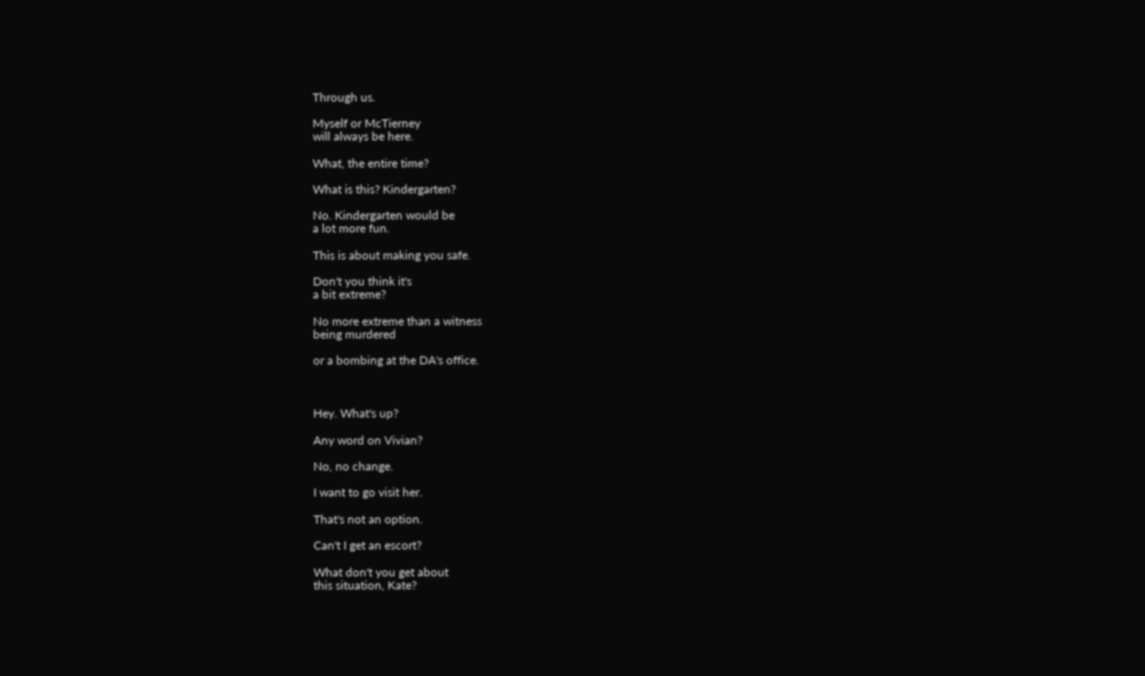Through us.

Myself or McTierney
will always be here.

What, the entire time?

What is this? Kindergarten?

No. Kindergarten would be
a lot more fun.

This is about making you safe.

Don't you think it's
a bit extreme?

No more extreme than a witness
being murdered

or a bombing at the DA's office.



Hey. What's up?

Any word on Vivian?

No, no change.

I want to go visit her.

That's not an option.

Can't I get an escort?

What don't you get about
this situation, Kate?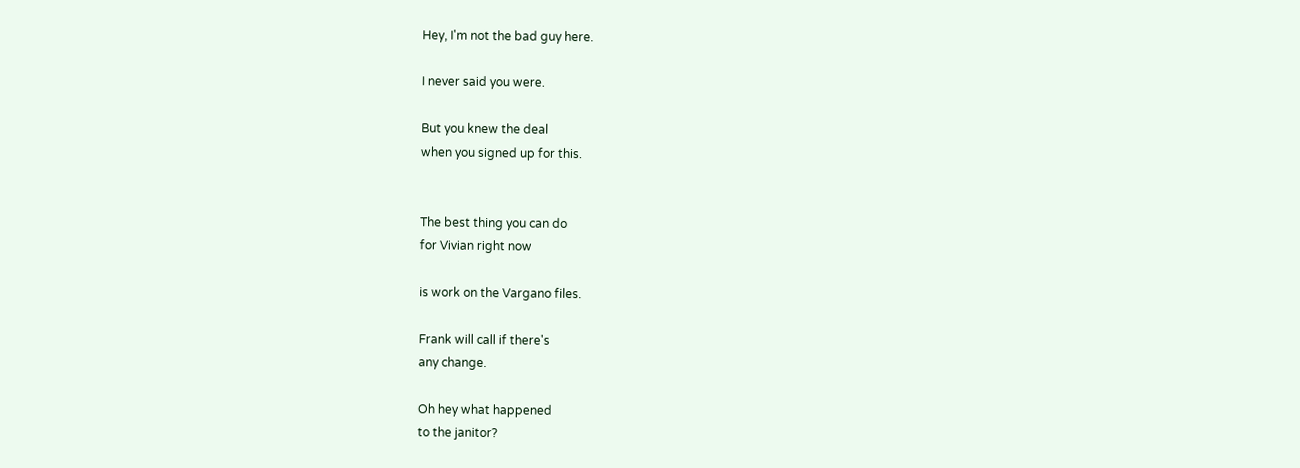Hey, I'm not the bad guy here.

I never said you were.

But you knew the deal
when you signed up for this.


The best thing you can do
for Vivian right now

is work on the Vargano files.

Frank will call if there's
any change.

Oh hey what happened
to the janitor?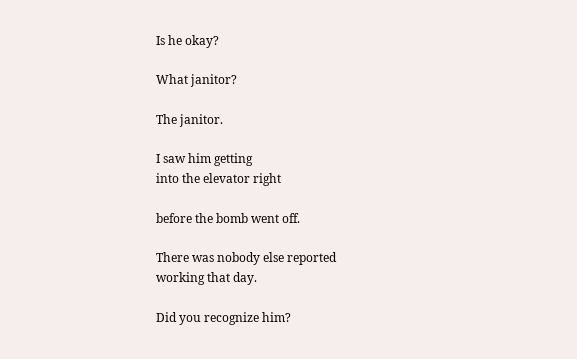Is he okay?

What janitor?

The janitor.

I saw him getting
into the elevator right

before the bomb went off.

There was nobody else reported
working that day.

Did you recognize him?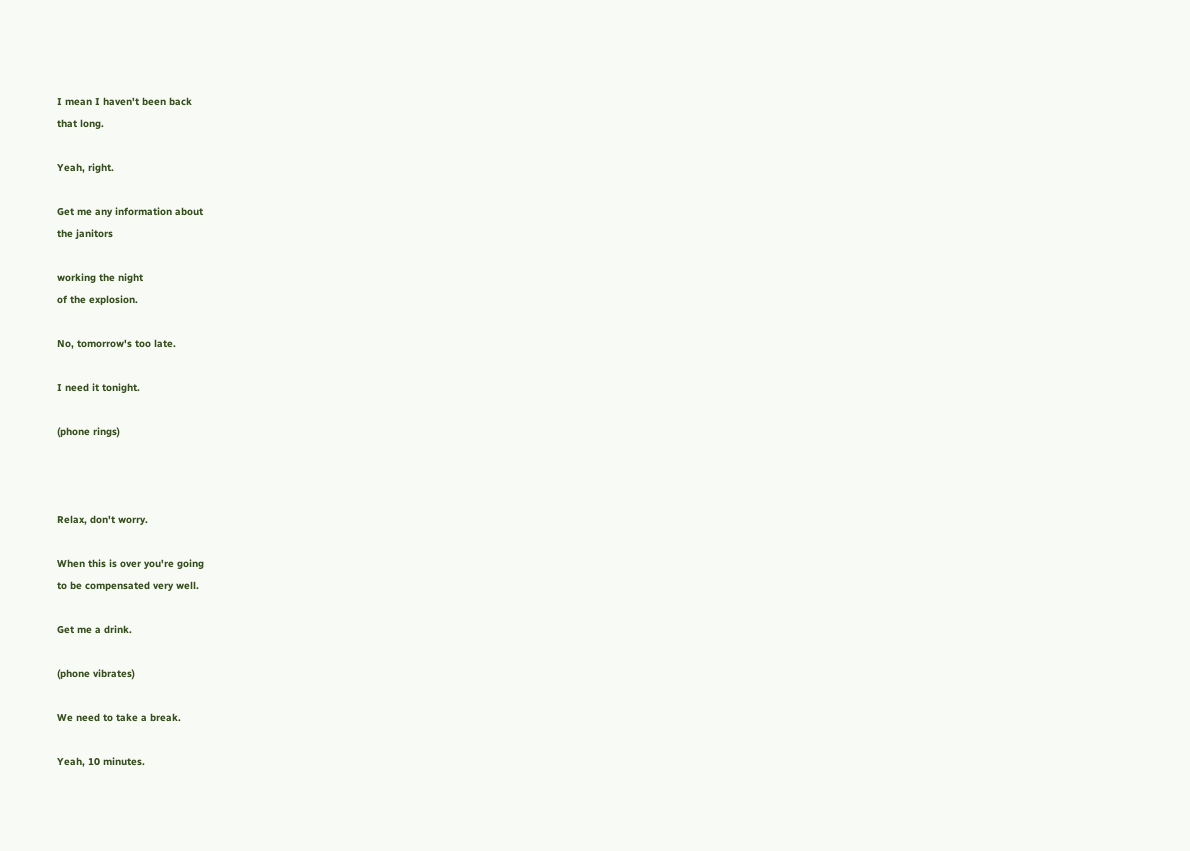I mean I haven't been back
that long.

Yeah, right.

Get me any information about
the janitors

working the night
of the explosion.

No, tomorrow's too late.

I need it tonight.

(phone rings)



Relax, don't worry.

When this is over you're going
to be compensated very well.

Get me a drink.

(phone vibrates)

We need to take a break.

Yeah, 10 minutes.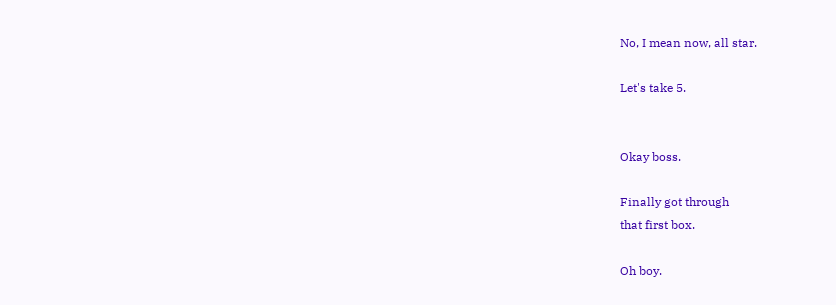No, I mean now, all star.

Let's take 5.


Okay boss.

Finally got through
that first box.

Oh boy.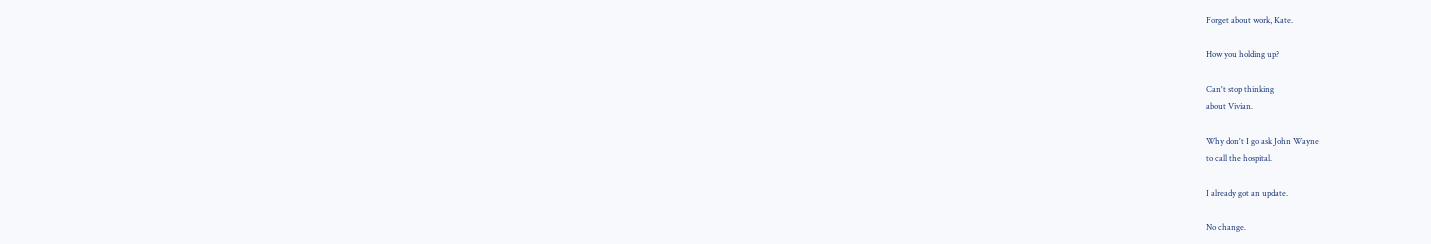Forget about work, Kate.

How you holding up?

Can't stop thinking
about Vivian.

Why don't I go ask John Wayne
to call the hospital.

I already got an update.

No change.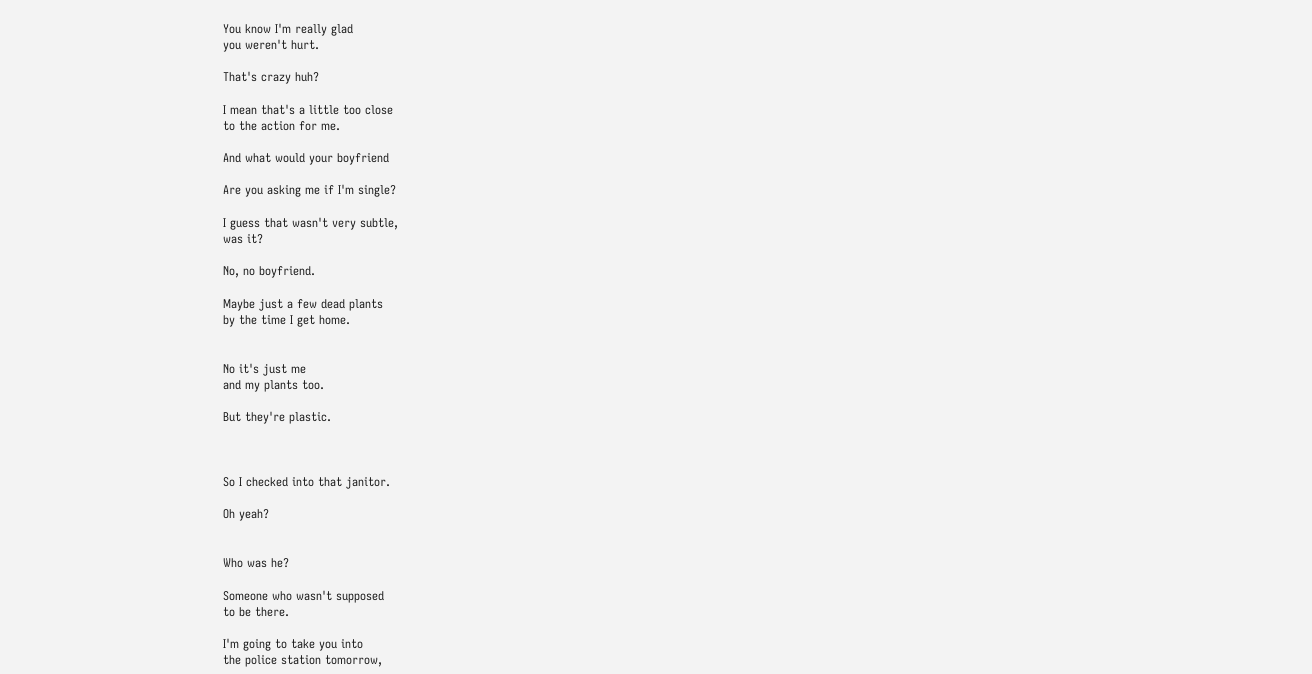You know I'm really glad
you weren't hurt.

That's crazy huh?

I mean that's a little too close
to the action for me.

And what would your boyfriend

Are you asking me if I'm single?

I guess that wasn't very subtle,
was it?

No, no boyfriend.

Maybe just a few dead plants
by the time I get home.


No it's just me
and my plants too.

But they're plastic.



So I checked into that janitor.

Oh yeah?


Who was he?

Someone who wasn't supposed
to be there.

I'm going to take you into
the police station tomorrow,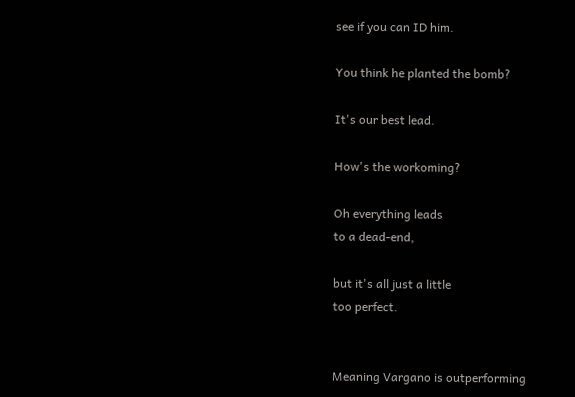see if you can ID him.

You think he planted the bomb?

It's our best lead.

How's the workoming?

Oh everything leads
to a dead-end,

but it's all just a little
too perfect.


Meaning Vargano is outperforming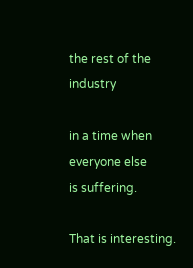the rest of the industry

in a time when everyone else
is suffering.

That is interesting.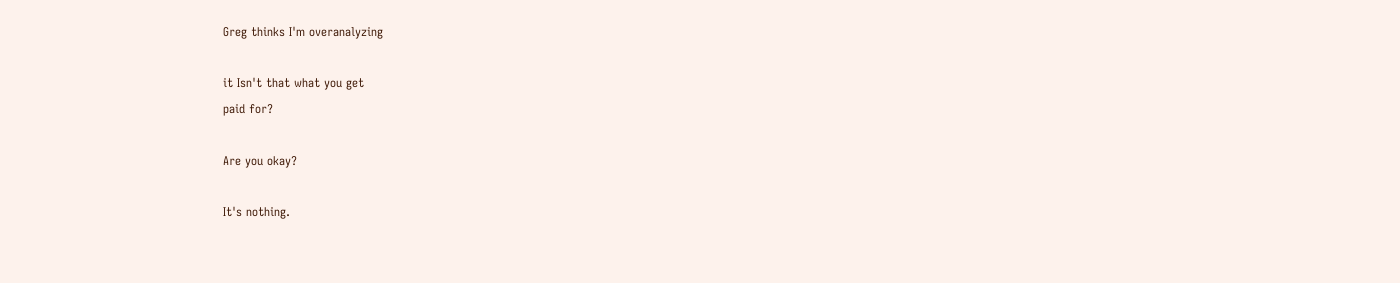Greg thinks I'm overanalyzing

it Isn't that what you get
paid for?

Are you okay?

It's nothing.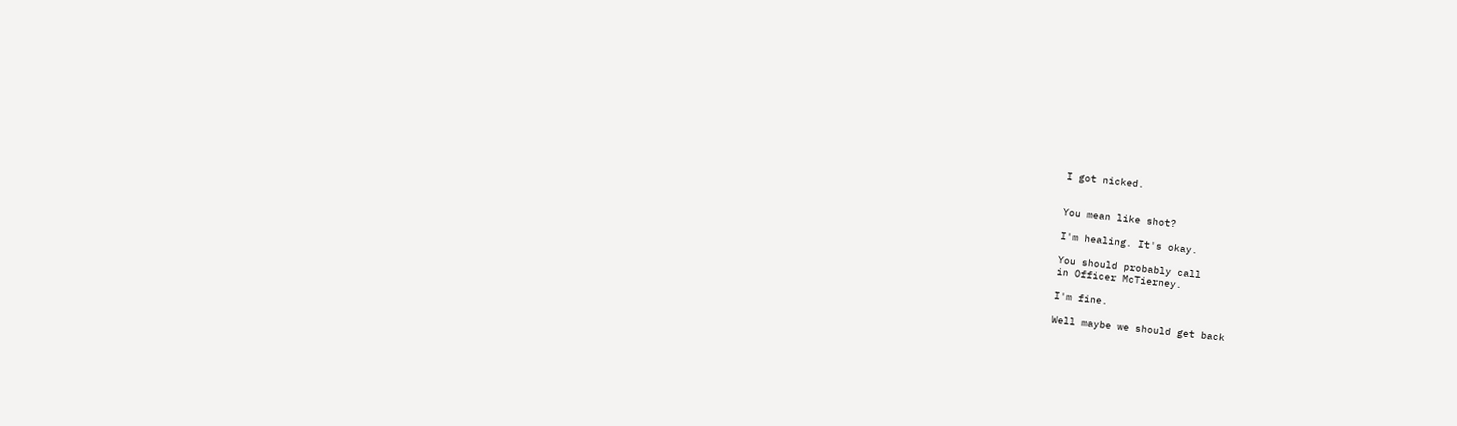I got nicked.


You mean like shot?

I'm healing. It's okay.

You should probably call
in Officer McTierney.

I'm fine.

Well maybe we should get back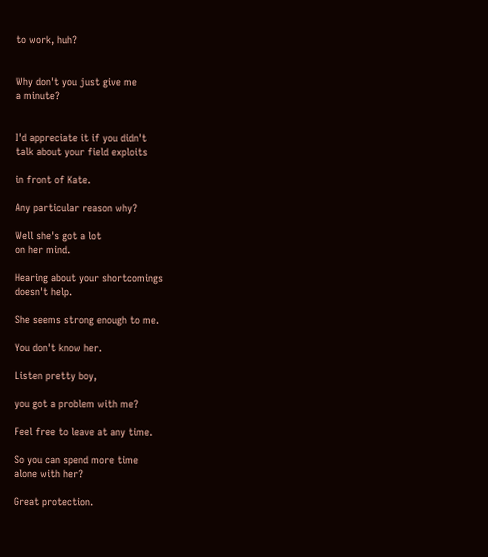to work, huh?


Why don't you just give me
a minute?


I'd appreciate it if you didn't
talk about your field exploits

in front of Kate.

Any particular reason why?

Well she's got a lot
on her mind.

Hearing about your shortcomings
doesn't help.

She seems strong enough to me.

You don't know her.

Listen pretty boy,

you got a problem with me?

Feel free to leave at any time.

So you can spend more time
alone with her?

Great protection.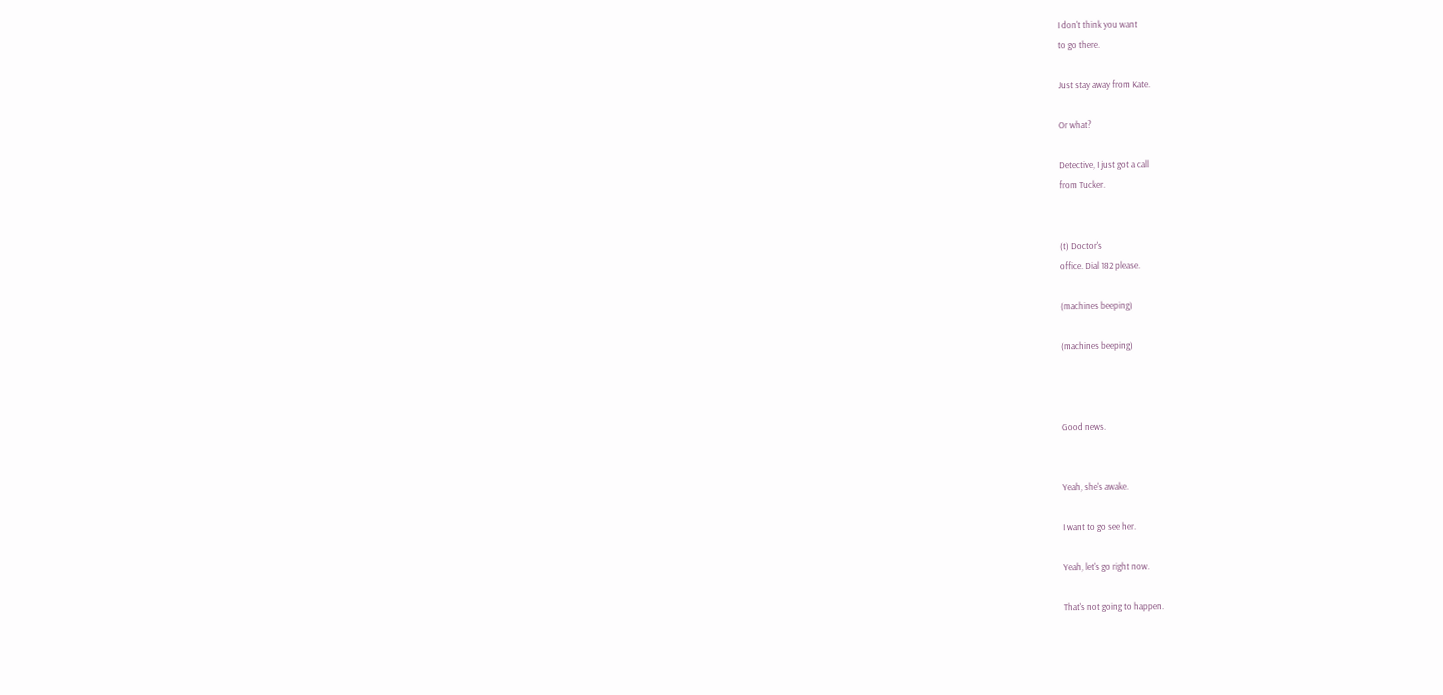I don't think you want
to go there.

Just stay away from Kate.

Or what?

Detective, I just got a call
from Tucker.


(t) Doctor's
office. Dial 182 please.

(machines beeping)

(machines beeping)



Good news.


Yeah, she's awake.

I want to go see her.

Yeah, let's go right now.

That's not going to happen.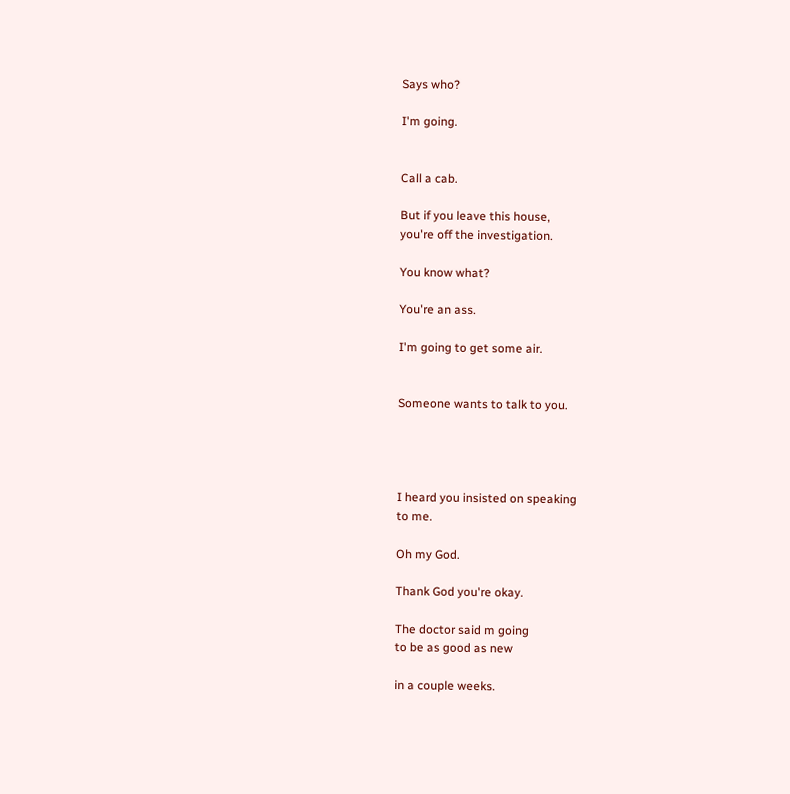Says who?

I'm going.


Call a cab.

But if you leave this house,
you're off the investigation.

You know what?

You're an ass.

I'm going to get some air.


Someone wants to talk to you.




I heard you insisted on speaking
to me.

Oh my God.

Thank God you're okay.

The doctor said m going
to be as good as new

in a couple weeks.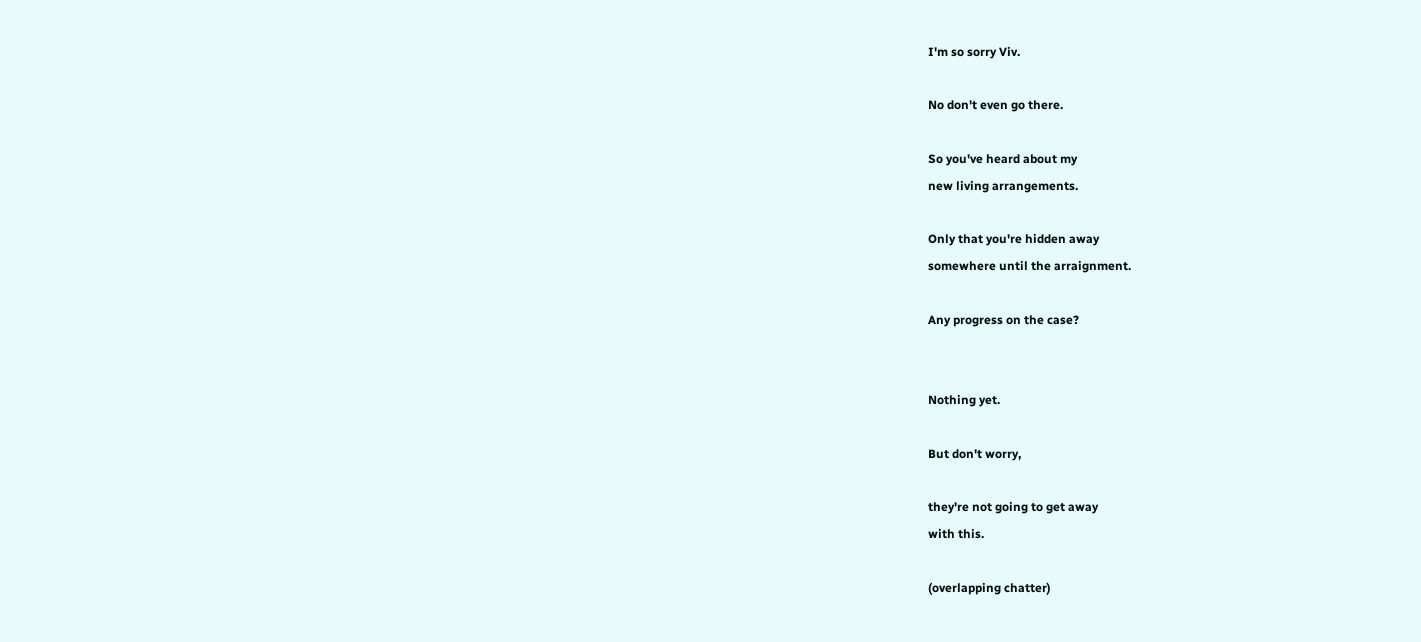I'm so sorry Viv.

No don't even go there.

So you've heard about my
new living arrangements.

Only that you're hidden away
somewhere until the arraignment.

Any progress on the case?


Nothing yet.

But don't worry,

they're not going to get away
with this.

(overlapping chatter)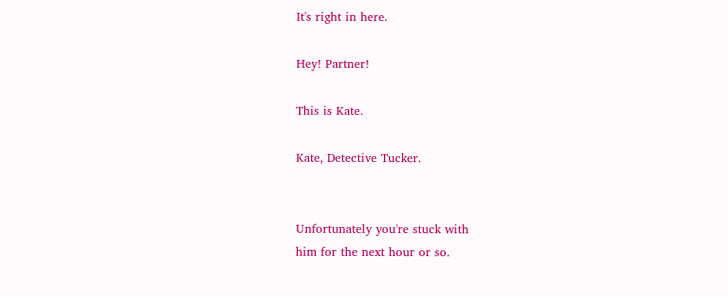It's right in here.

Hey! Partner!

This is Kate.

Kate, Detective Tucker.


Unfortunately you're stuck with
him for the next hour or so.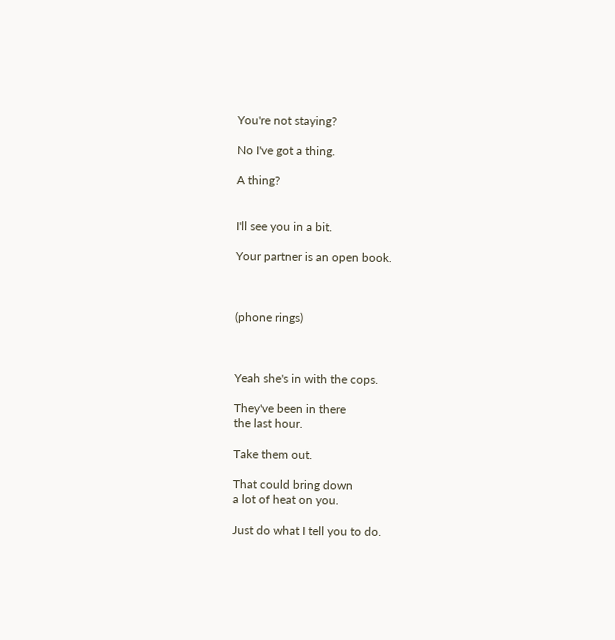You're not staying?

No I've got a thing.

A thing?


I'll see you in a bit.

Your partner is an open book.



(phone rings)



Yeah she's in with the cops.

They've been in there
the last hour.

Take them out.

That could bring down
a lot of heat on you.

Just do what I tell you to do.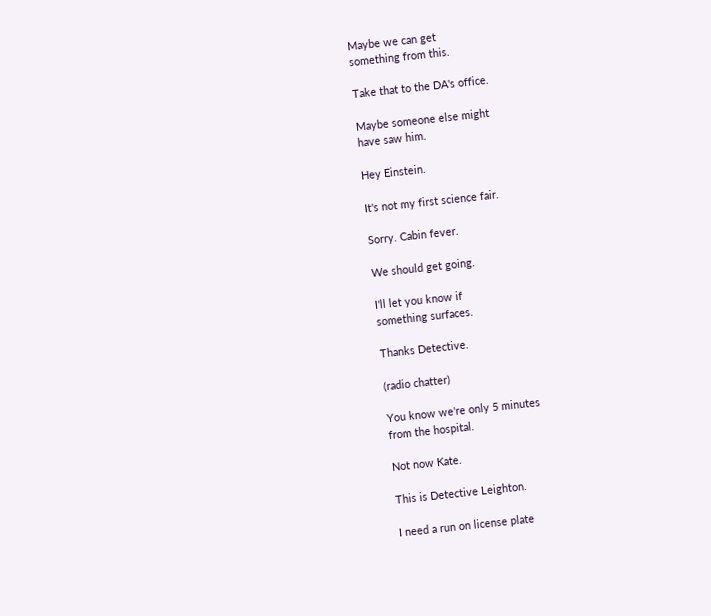Maybe we can get
something from this.

Take that to the DA's office.

Maybe someone else might
have saw him.

Hey Einstein.

It's not my first science fair.

Sorry. Cabin fever.

We should get going.

I'll let you know if
something surfaces.

Thanks Detective.

(radio chatter)

You know we're only 5 minutes
from the hospital.

Not now Kate.

This is Detective Leighton.

I need a run on license plate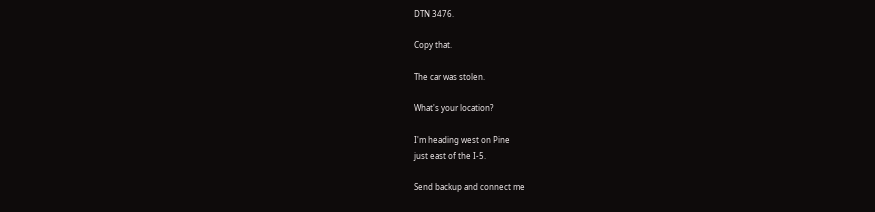DTN 3476.

Copy that.

The car was stolen.

What's your location?

I'm heading west on Pine
just east of the I-5.

Send backup and connect me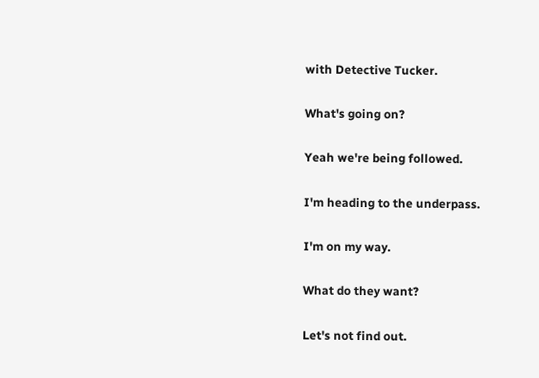with Detective Tucker.

What's going on?

Yeah we're being followed.

I'm heading to the underpass.

I'm on my way.

What do they want?

Let's not find out.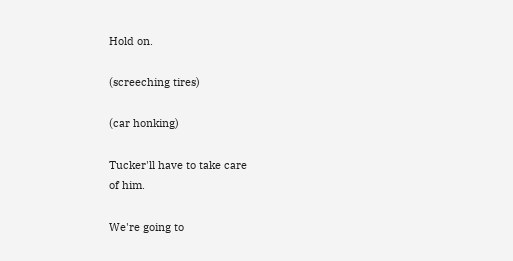Hold on.

(screeching tires)

(car honking)

Tucker'll have to take care
of him.

We're going to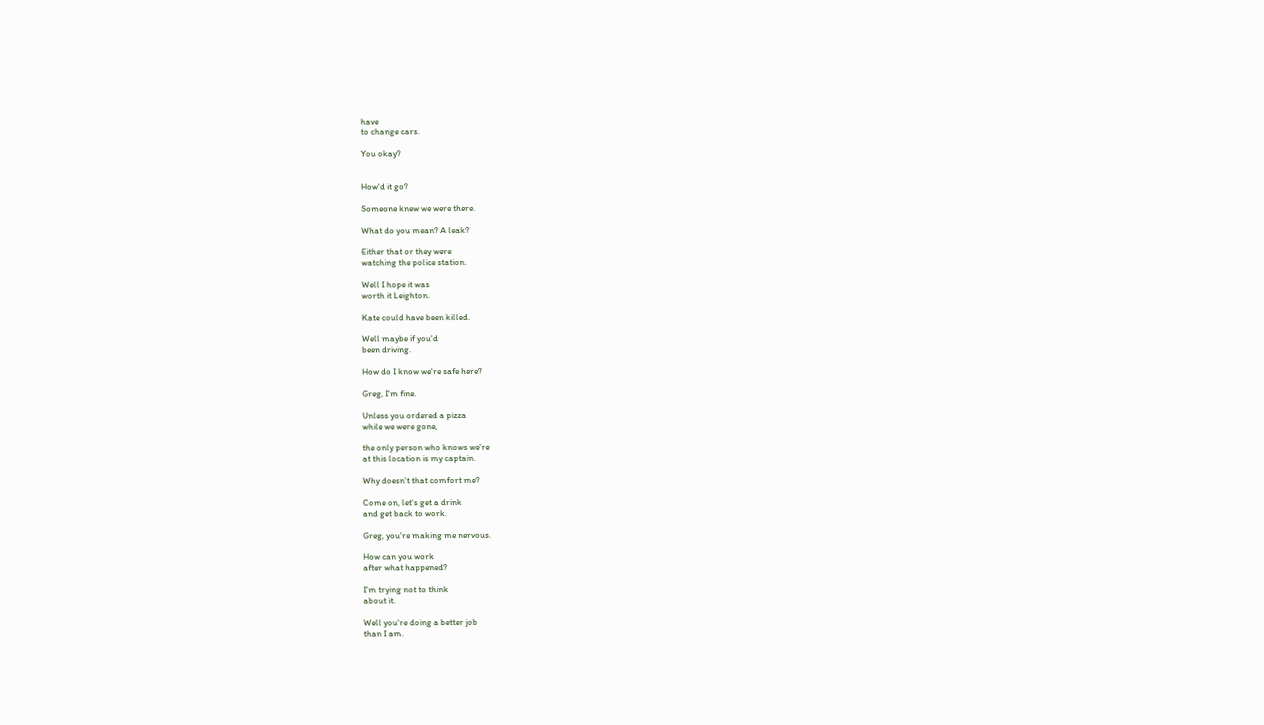have
to change cars.

You okay?


How'd it go?

Someone knew we were there.

What do you mean? A leak?

Either that or they were
watching the police station.

Well I hope it was
worth it Leighton.

Kate could have been killed.

Well maybe if you'd
been driving.

How do I know we're safe here?

Greg, I'm fine.

Unless you ordered a pizza
while we were gone,

the only person who knows we're
at this location is my captain.

Why doesn't that comfort me?

Come on, let's get a drink
and get back to work.

Greg, you're making me nervous.

How can you work
after what happened?

I'm trying not to think
about it.

Well you're doing a better job
than I am.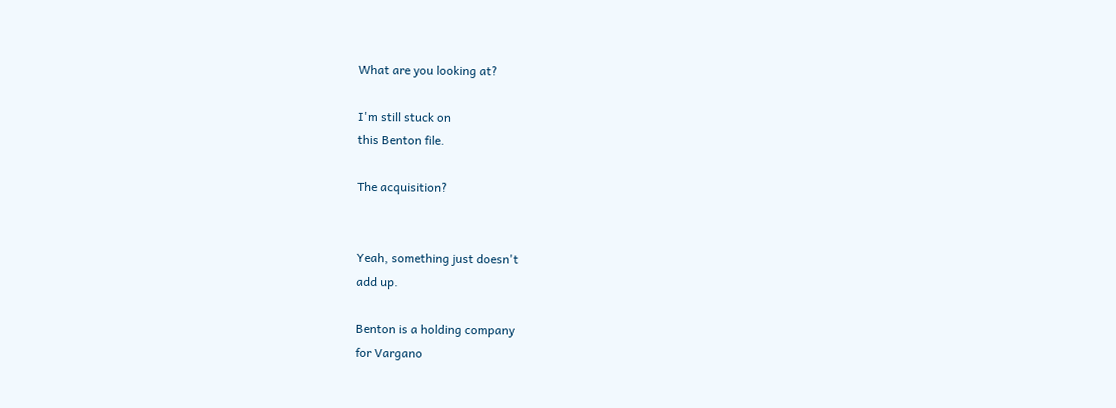What are you looking at?

I'm still stuck on
this Benton file.

The acquisition?


Yeah, something just doesn't
add up.

Benton is a holding company
for Vargano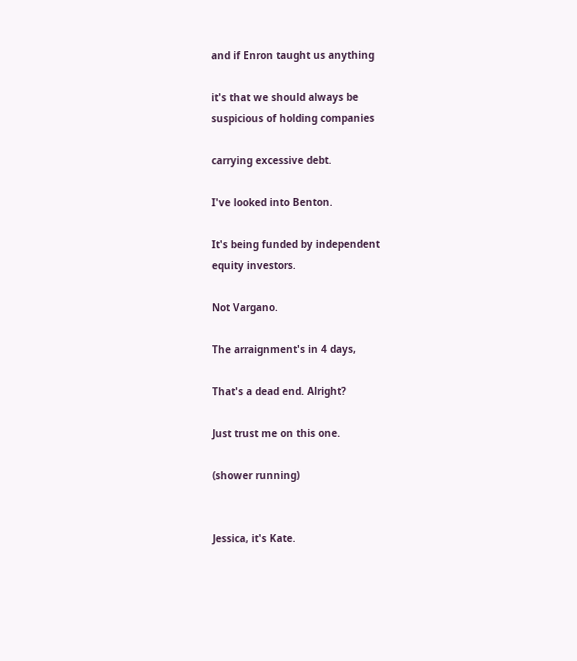and if Enron taught us anything

it's that we should always be
suspicious of holding companies

carrying excessive debt.

I've looked into Benton.

It's being funded by independent
equity investors.

Not Vargano.

The arraignment's in 4 days,

That's a dead end. Alright?

Just trust me on this one.

(shower running)


Jessica, it's Kate.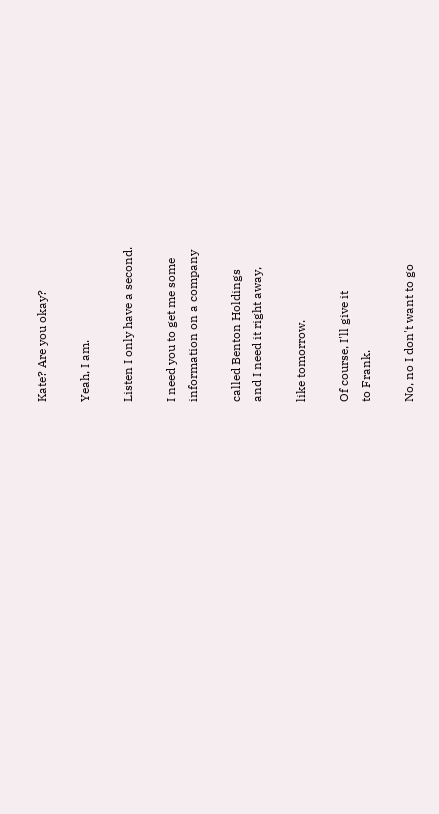Kate? Are you okay?

Yeah, I am.

Listen I only have a second.

I need you to get me some
information on a company

called Benton Holdings
and I need it right away,

like tomorrow.

Of course, I'll give it
to Frank.

No, no I don't want to go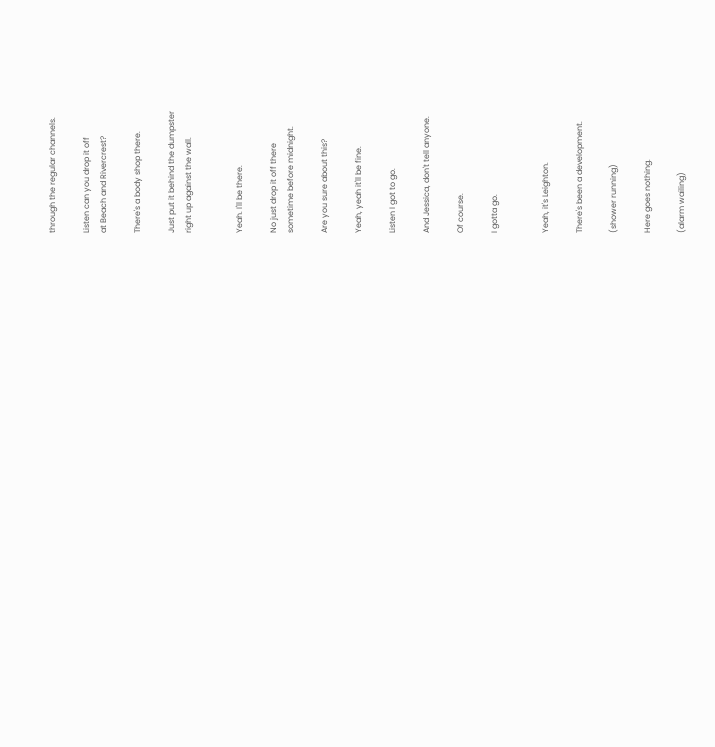through the regular channels.

Listen can you drop it off
at Beach and Rivercrest?

There's a body shop there.

Just put it behind the dumpster
right up against the wall.


Yeah. I'll be there.

No just drop it off there
sometime before midnight.

Are you sure about this?

Yeah, yeah it'll be fine.

Listen I got to go.

And Jessica, don't tell anyone.

Of course.

I gotta go.


Yeah, it's Leighton.

There's been a development.

(shower running)

Here goes nothing.

(alarm wailing)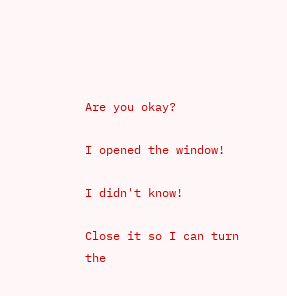Are you okay?

I opened the window!

I didn't know!

Close it so I can turn
the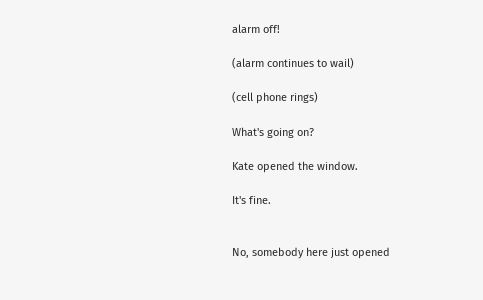alarm off!

(alarm continues to wail)

(cell phone rings)

What's going on?

Kate opened the window.

It's fine.


No, somebody here just opened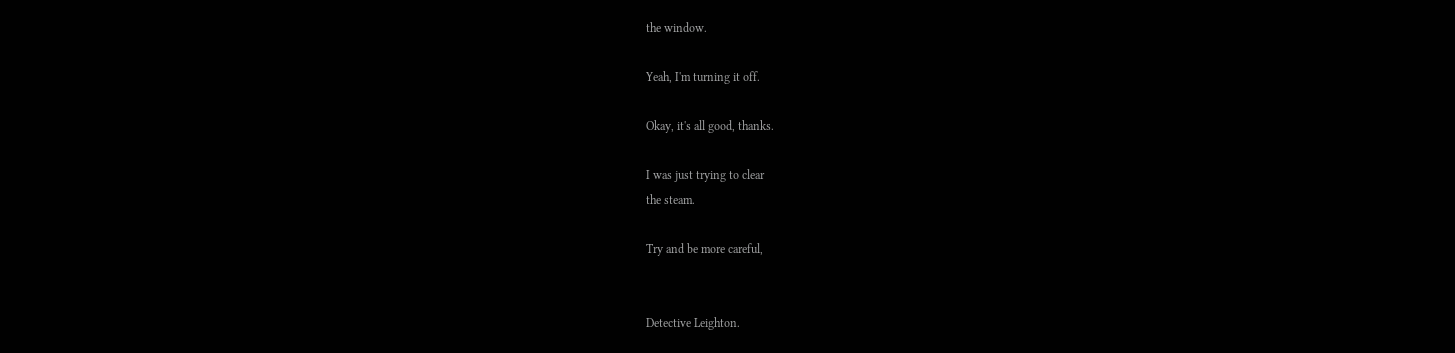the window.

Yeah, I'm turning it off.

Okay, it's all good, thanks.

I was just trying to clear
the steam.

Try and be more careful,


Detective Leighton.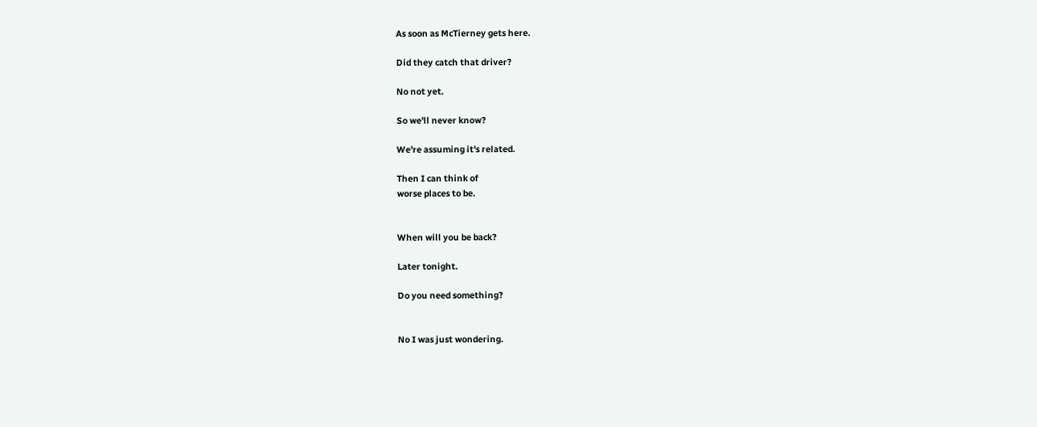As soon as McTierney gets here.

Did they catch that driver?

No not yet.

So we'll never know?

We're assuming it's related.

Then I can think of
worse places to be.


When will you be back?

Later tonight.

Do you need something?


No I was just wondering.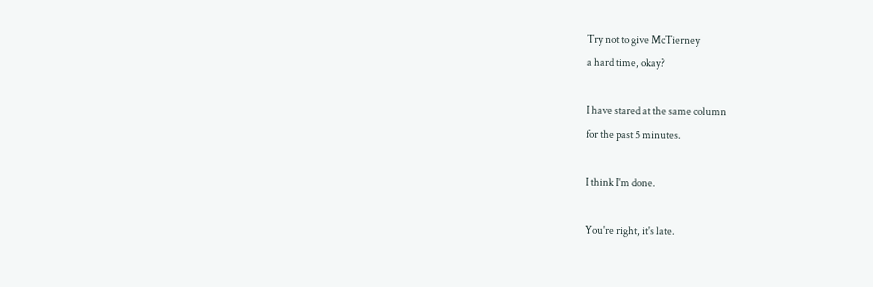Try not to give McTierney
a hard time, okay?

I have stared at the same column
for the past 5 minutes.

I think I'm done.

You're right, it's late.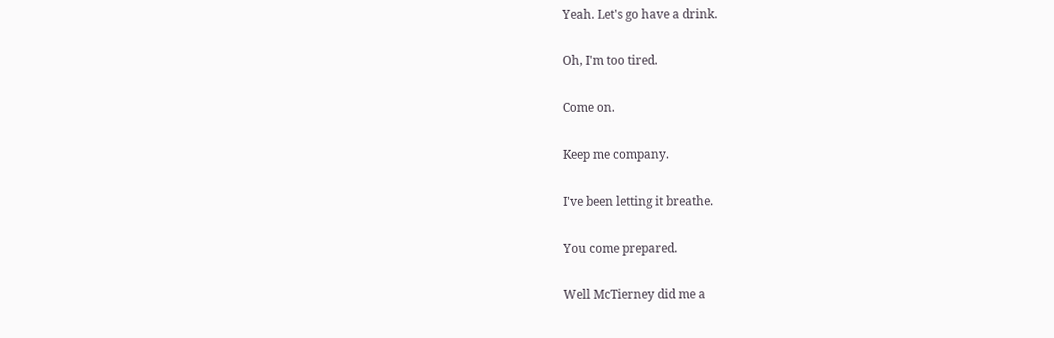Yeah. Let's go have a drink.

Oh, I'm too tired.

Come on.

Keep me company.

I've been letting it breathe.

You come prepared.

Well McTierney did me a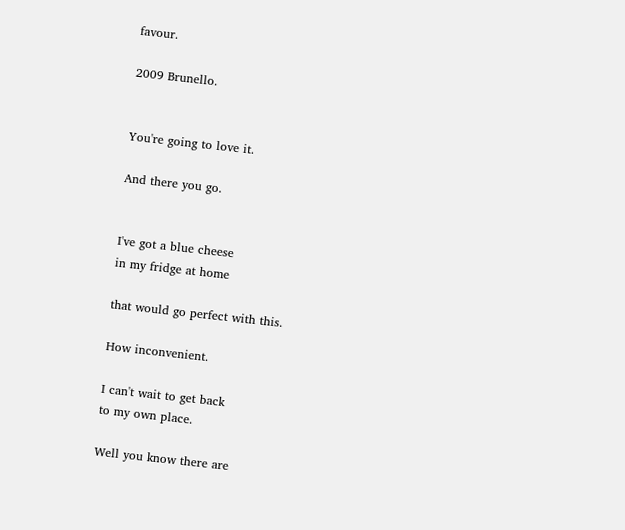favour.

2009 Brunello.


You're going to love it.

And there you go.


I've got a blue cheese
in my fridge at home

that would go perfect with this.

How inconvenient.

I can't wait to get back
to my own place.

Well you know there are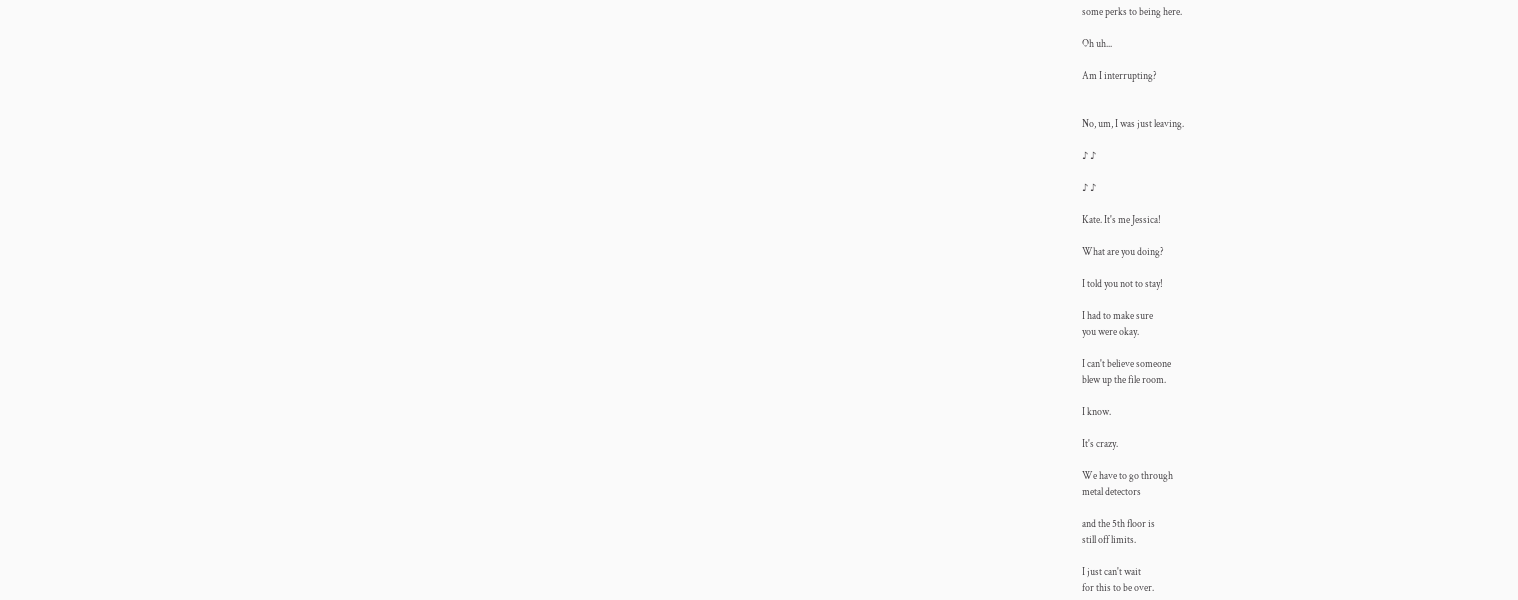some perks to being here.

Oh uh...

Am I interrupting?


No, um, I was just leaving.

♪ ♪

♪ ♪

Kate. It's me Jessica!

What are you doing?

I told you not to stay!

I had to make sure
you were okay.

I can't believe someone
blew up the file room.

I know.

It's crazy.

We have to go through
metal detectors

and the 5th floor is
still off limits.

I just can't wait
for this to be over.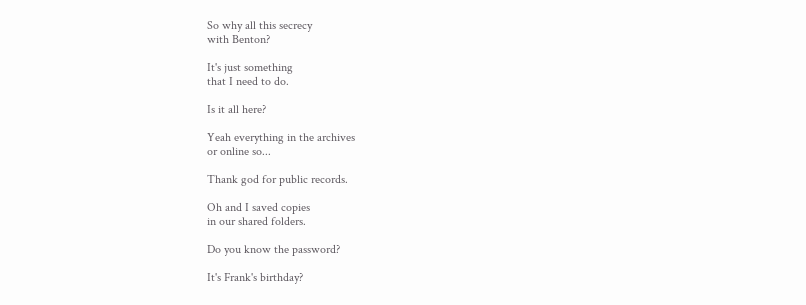So why all this secrecy
with Benton?

It's just something
that I need to do.

Is it all here?

Yeah everything in the archives
or online so...

Thank god for public records.

Oh and I saved copies
in our shared folders.

Do you know the password?

It's Frank's birthday?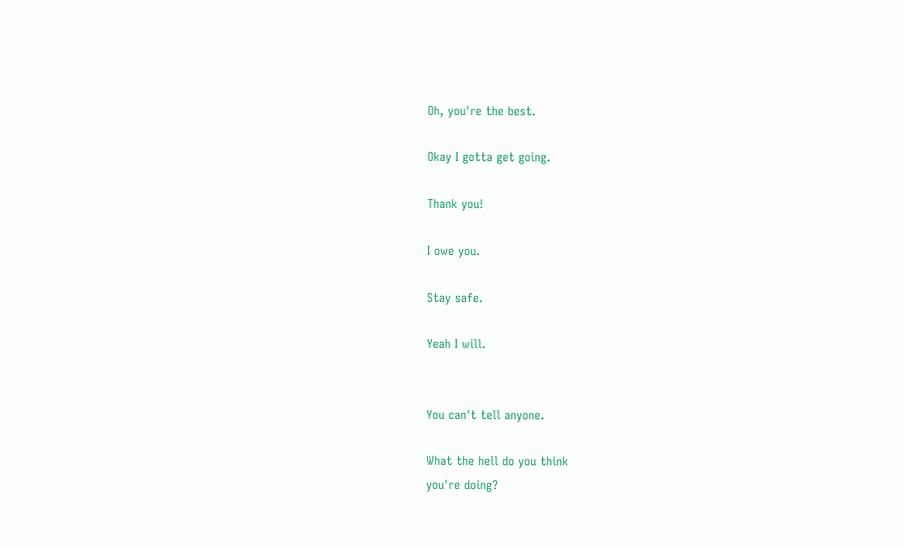Oh, you're the best.

Okay I gotta get going.

Thank you!

I owe you.

Stay safe.

Yeah I will.


You can't tell anyone.

What the hell do you think
you're doing?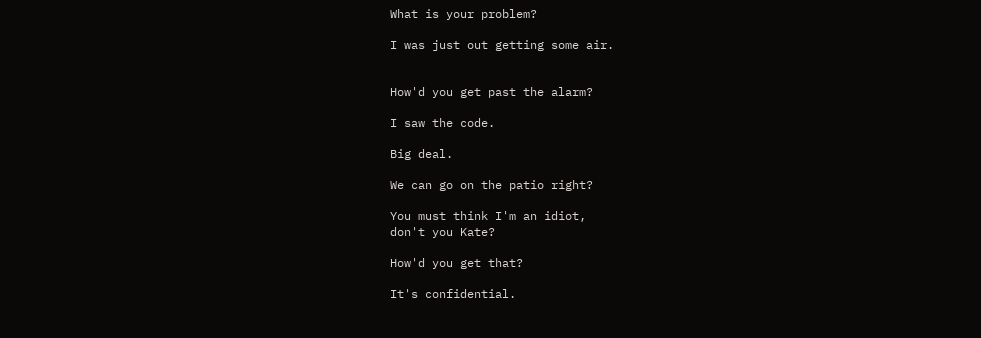What is your problem?

I was just out getting some air.


How'd you get past the alarm?

I saw the code.

Big deal.

We can go on the patio right?

You must think I'm an idiot,
don't you Kate?

How'd you get that?

It's confidential.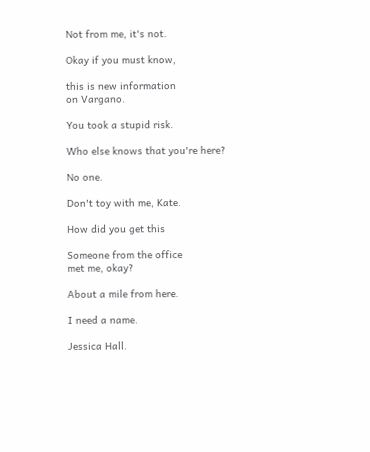Not from me, it's not.

Okay if you must know,

this is new information
on Vargano.

You took a stupid risk.

Who else knows that you're here?

No one.

Don't toy with me, Kate.

How did you get this

Someone from the office
met me, okay?

About a mile from here.

I need a name.

Jessica Hall.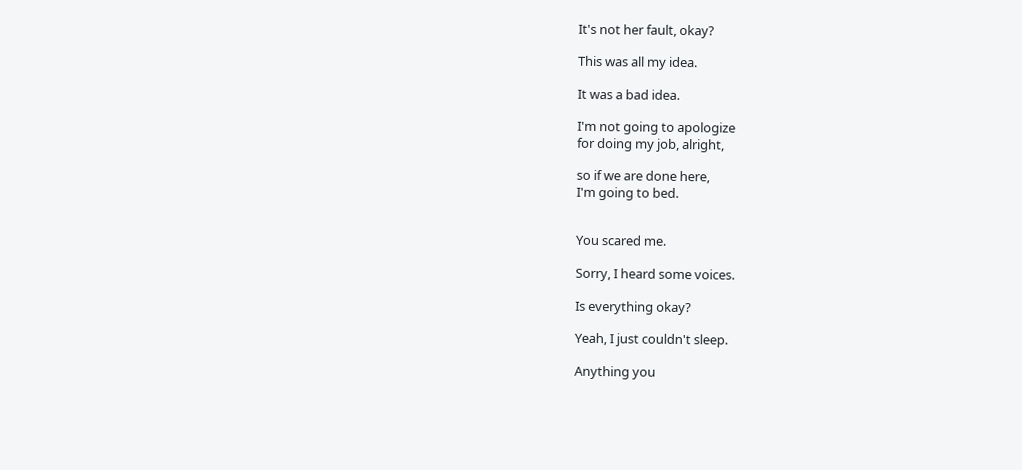It's not her fault, okay?

This was all my idea.

It was a bad idea.

I'm not going to apologize
for doing my job, alright,

so if we are done here,
I'm going to bed.


You scared me.

Sorry, I heard some voices.

Is everything okay?

Yeah, I just couldn't sleep.

Anything you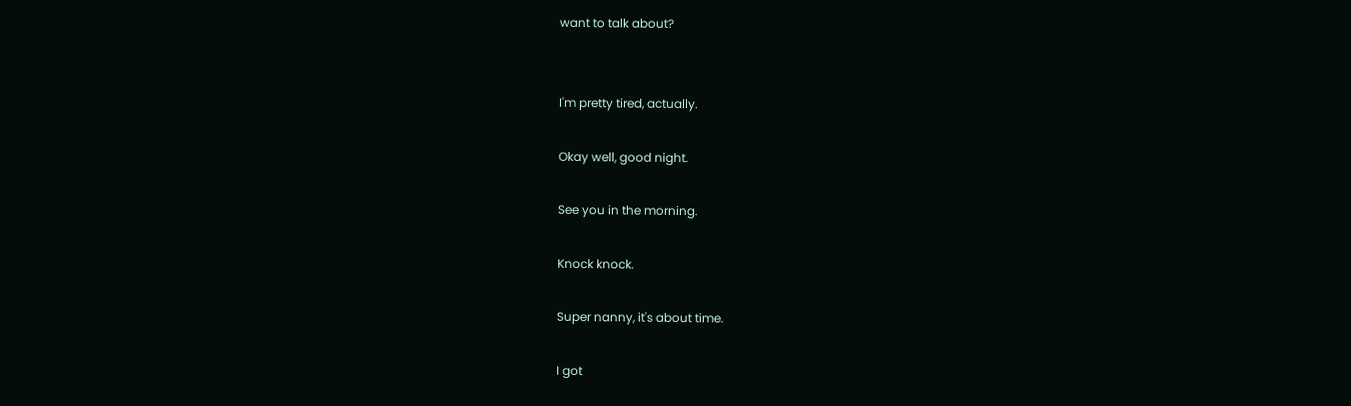want to talk about?


I'm pretty tired, actually.

Okay well, good night.

See you in the morning.

Knock knock.

Super nanny, it's about time.

I got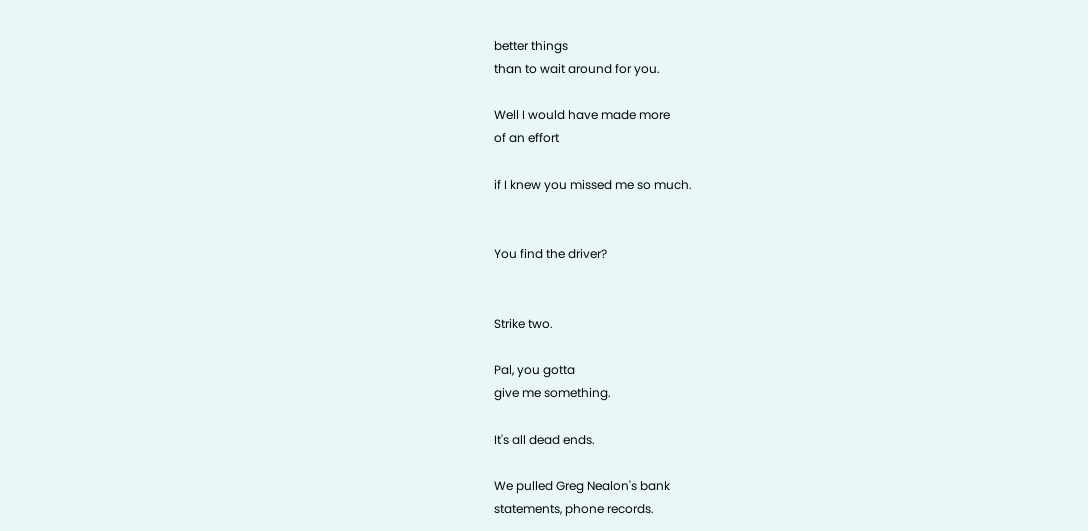better things
than to wait around for you.

Well I would have made more
of an effort

if I knew you missed me so much.


You find the driver?


Strike two.

Pal, you gotta
give me something.

It's all dead ends.

We pulled Greg Nealon's bank
statements, phone records.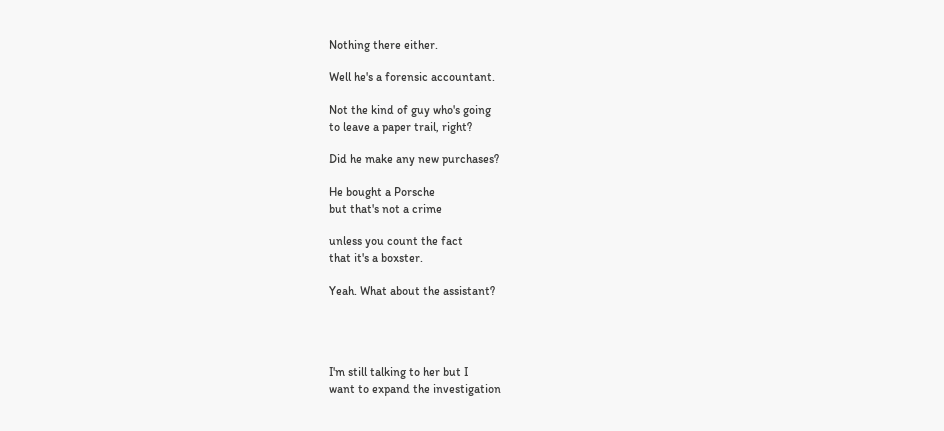Nothing there either.

Well he's a forensic accountant.

Not the kind of guy who's going
to leave a paper trail, right?

Did he make any new purchases?

He bought a Porsche
but that's not a crime

unless you count the fact
that it's a boxster.

Yeah. What about the assistant?




I'm still talking to her but I
want to expand the investigation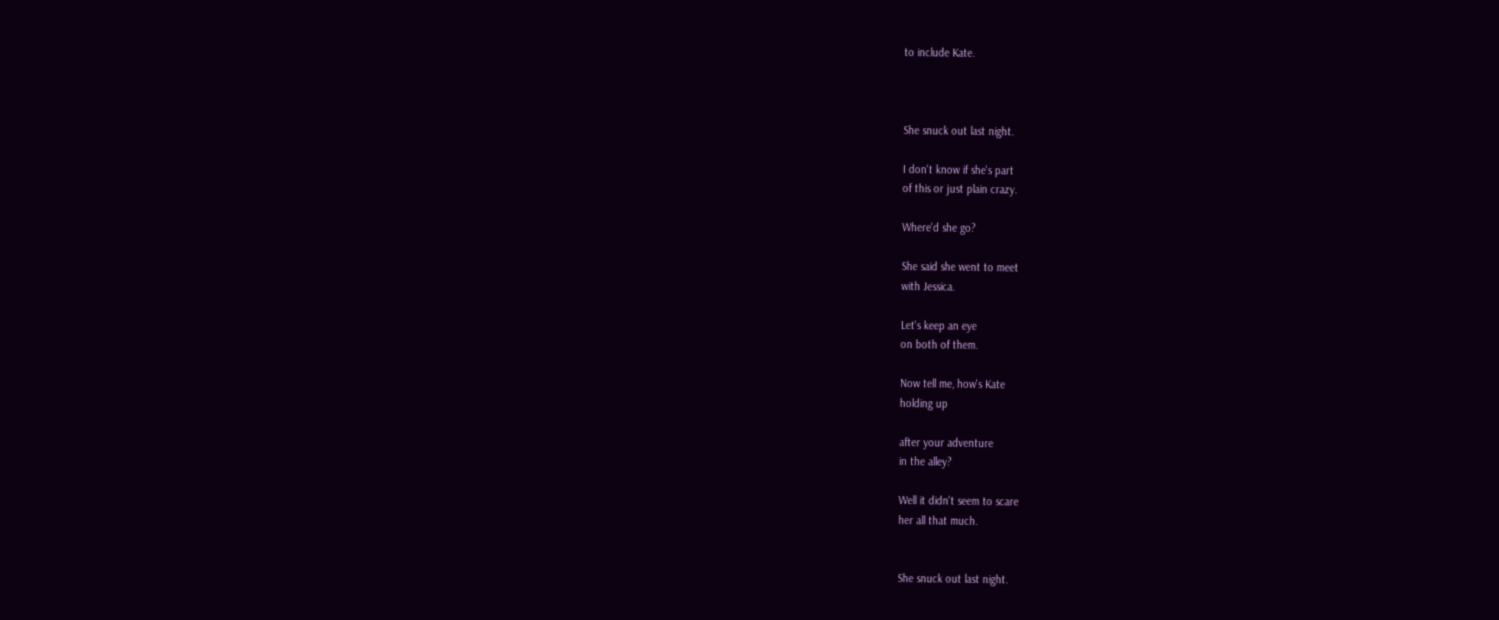to include Kate.



She snuck out last night.

I don't know if she's part
of this or just plain crazy.

Where'd she go?

She said she went to meet
with Jessica.

Let's keep an eye
on both of them.

Now tell me, how's Kate
holding up

after your adventure
in the alley?

Well it didn't seem to scare
her all that much.


She snuck out last night.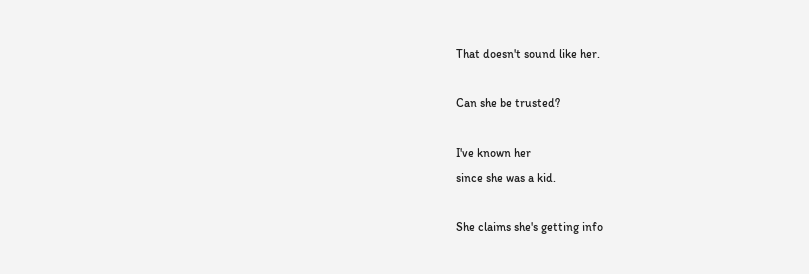That doesn't sound like her.

Can she be trusted?

I've known her
since she was a kid.

She claims she's getting info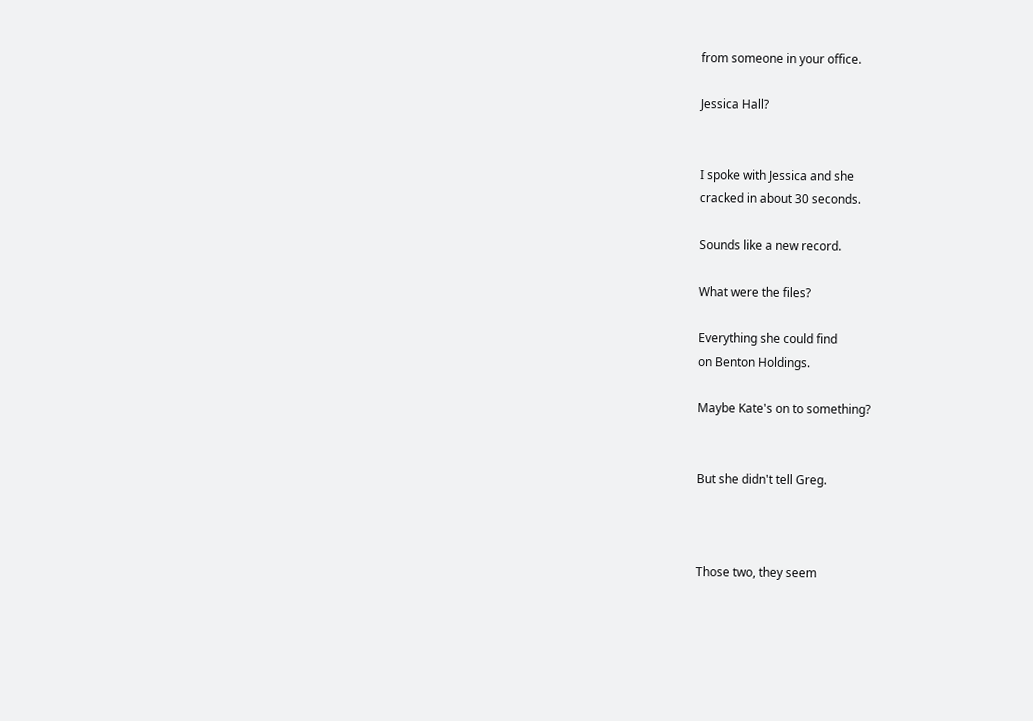from someone in your office.

Jessica Hall?


I spoke with Jessica and she
cracked in about 30 seconds.

Sounds like a new record.

What were the files?

Everything she could find
on Benton Holdings.

Maybe Kate's on to something?


But she didn't tell Greg.



Those two, they seem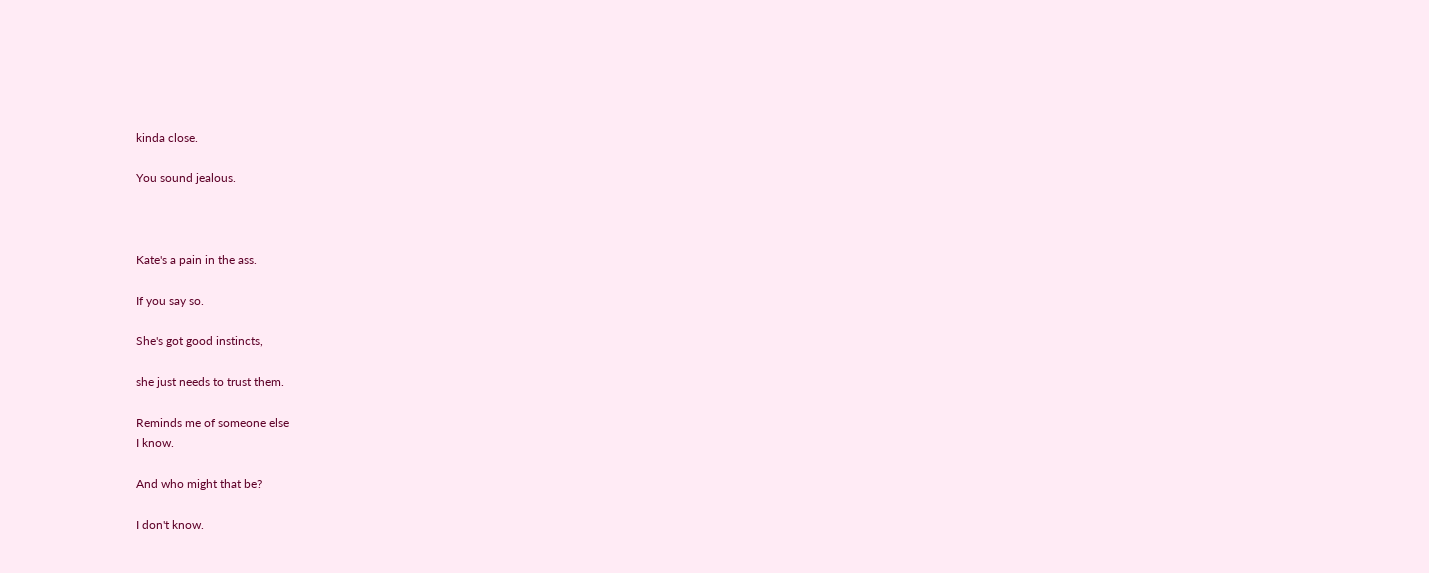kinda close.

You sound jealous.



Kate's a pain in the ass.

If you say so.

She's got good instincts,

she just needs to trust them.

Reminds me of someone else
I know.

And who might that be?

I don't know.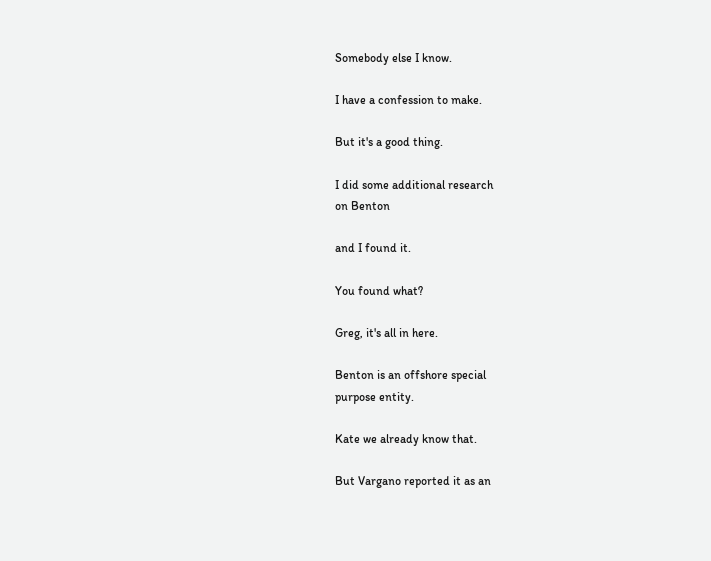Somebody else I know.

I have a confession to make.

But it's a good thing.

I did some additional research
on Benton

and I found it.

You found what?

Greg, it's all in here.

Benton is an offshore special
purpose entity.

Kate we already know that.

But Vargano reported it as an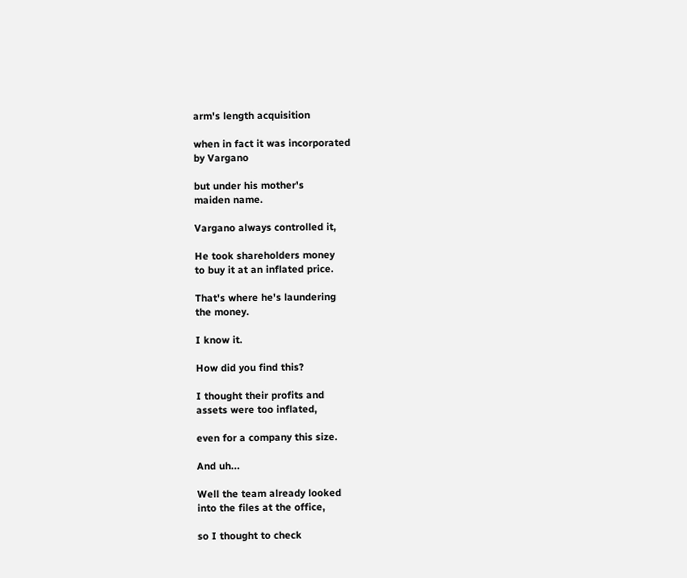arm's length acquisition

when in fact it was incorporated
by Vargano

but under his mother's
maiden name.

Vargano always controlled it,

He took shareholders money
to buy it at an inflated price.

That's where he's laundering
the money.

I know it.

How did you find this?

I thought their profits and
assets were too inflated,

even for a company this size.

And uh...

Well the team already looked
into the files at the office,

so I thought to check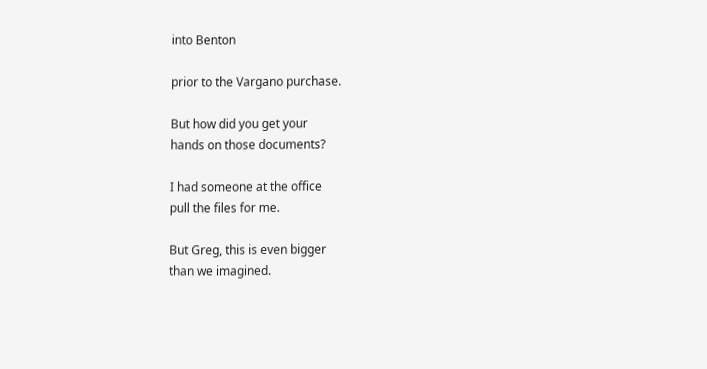into Benton

prior to the Vargano purchase.

But how did you get your
hands on those documents?

I had someone at the office
pull the files for me.

But Greg, this is even bigger
than we imagined.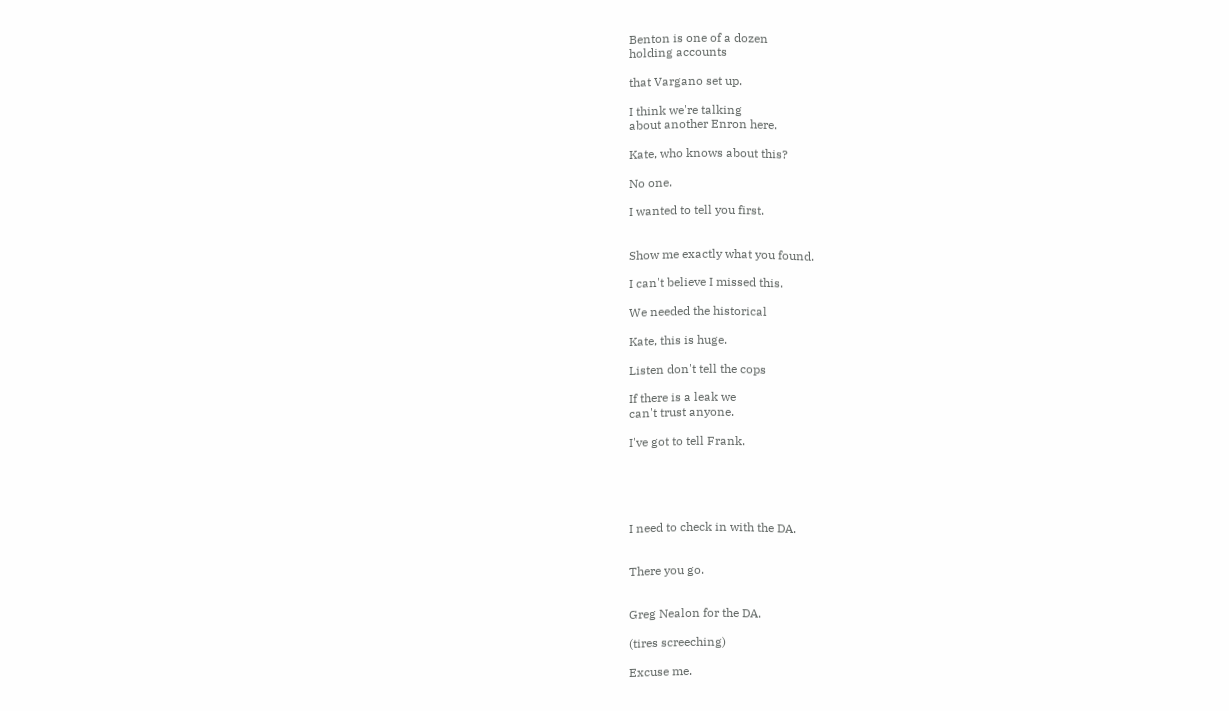Benton is one of a dozen
holding accounts

that Vargano set up.

I think we're talking
about another Enron here.

Kate, who knows about this?

No one.

I wanted to tell you first.


Show me exactly what you found.

I can't believe I missed this.

We needed the historical

Kate, this is huge.

Listen don't tell the cops

If there is a leak we
can't trust anyone.

I've got to tell Frank.





I need to check in with the DA.


There you go.


Greg Nealon for the DA.

(tires screeching)

Excuse me.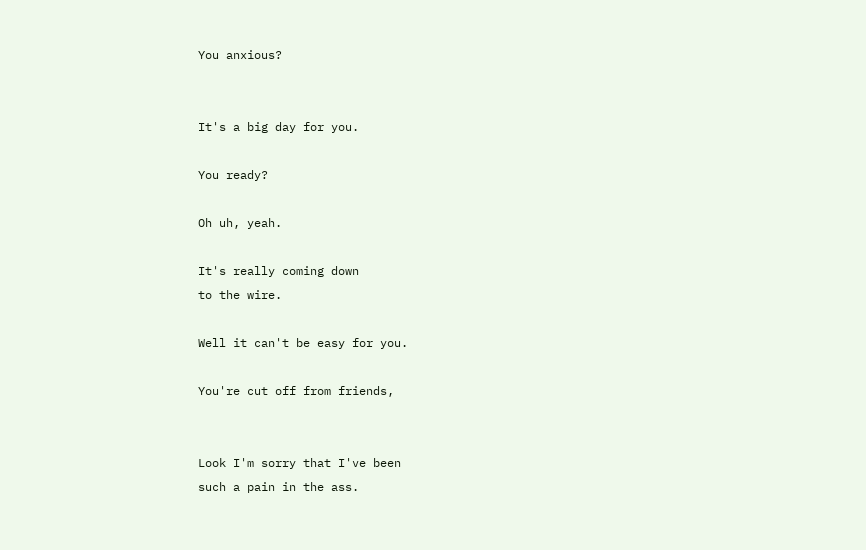You anxious?


It's a big day for you.

You ready?

Oh uh, yeah.

It's really coming down
to the wire.

Well it can't be easy for you.

You're cut off from friends,


Look I'm sorry that I've been
such a pain in the ass.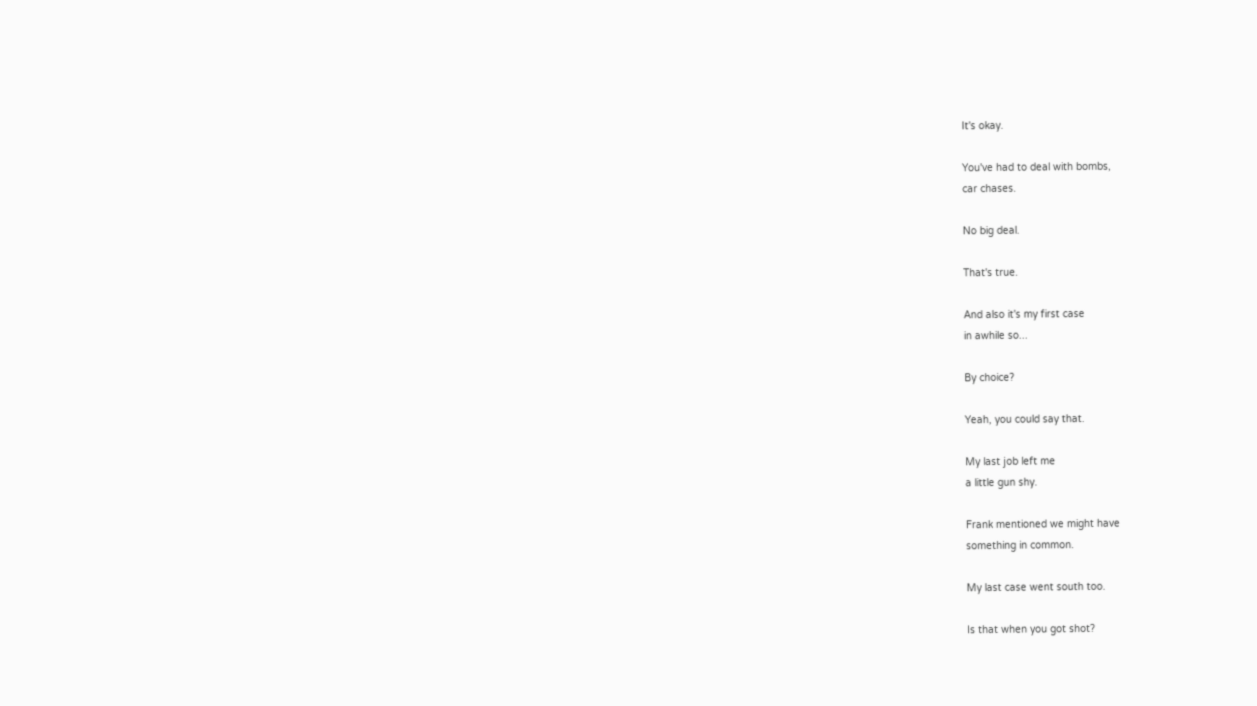It's okay.

You've had to deal with bombs,
car chases.

No big deal.

That's true.

And also it's my first case
in awhile so...

By choice?

Yeah, you could say that.

My last job left me
a little gun shy.

Frank mentioned we might have
something in common.

My last case went south too.

Is that when you got shot?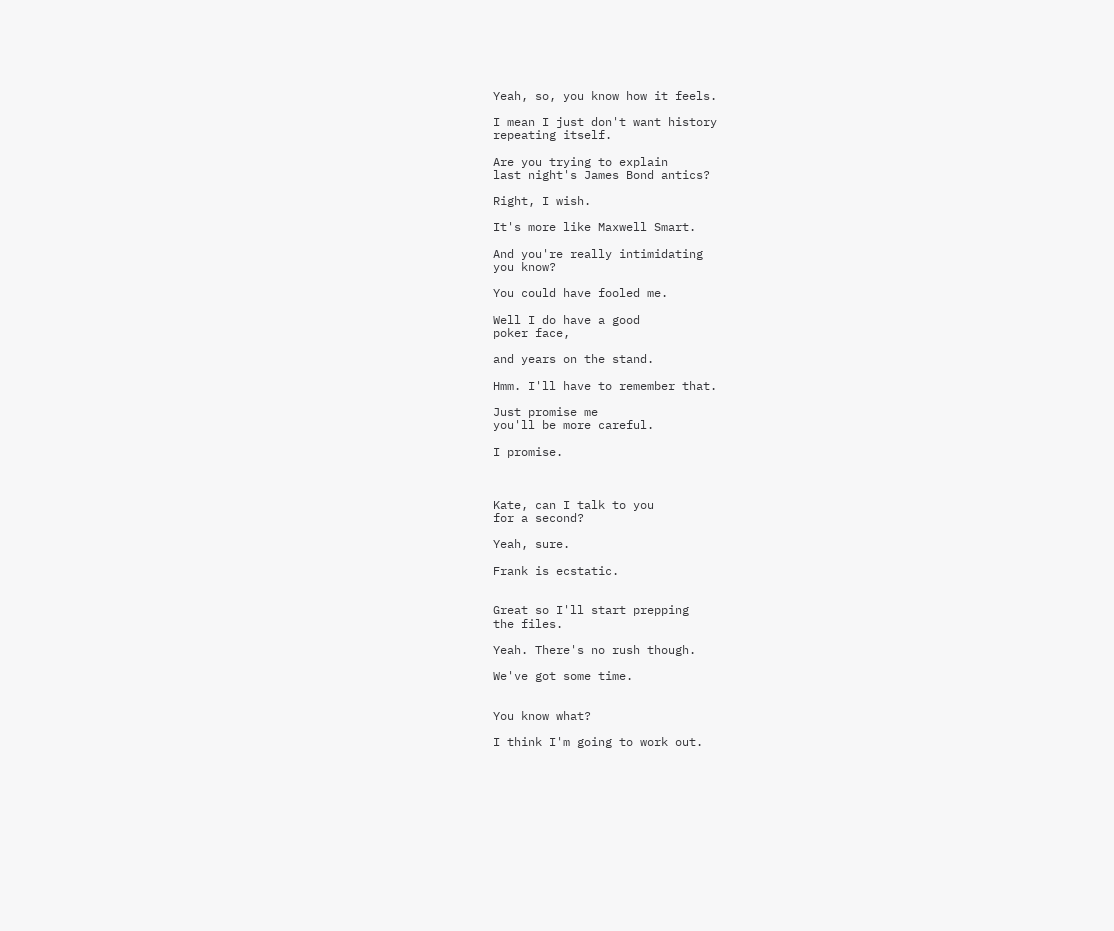Yeah, so, you know how it feels.

I mean I just don't want history
repeating itself.

Are you trying to explain
last night's James Bond antics?

Right, I wish.

It's more like Maxwell Smart.

And you're really intimidating
you know?

You could have fooled me.

Well I do have a good
poker face,

and years on the stand.

Hmm. I'll have to remember that.

Just promise me
you'll be more careful.

I promise.



Kate, can I talk to you
for a second?

Yeah, sure.

Frank is ecstatic.


Great so I'll start prepping
the files.

Yeah. There's no rush though.

We've got some time.


You know what?

I think I'm going to work out.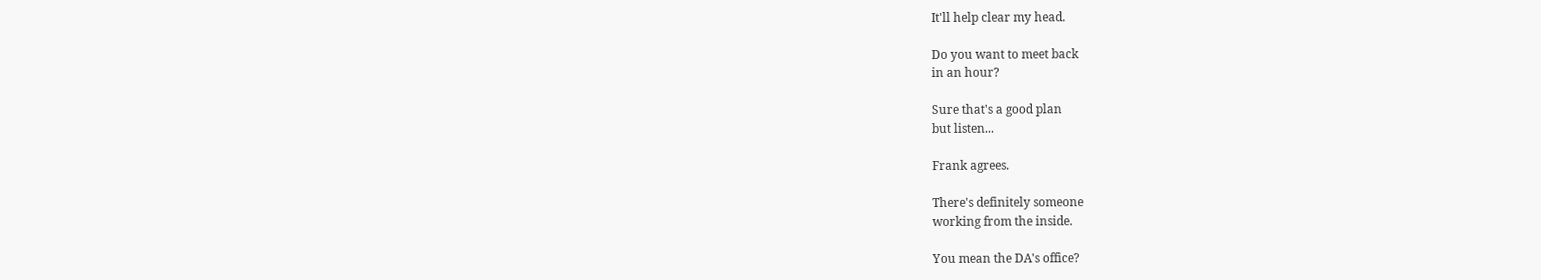It'll help clear my head.

Do you want to meet back
in an hour?

Sure that's a good plan
but listen...

Frank agrees.

There's definitely someone
working from the inside.

You mean the DA's office?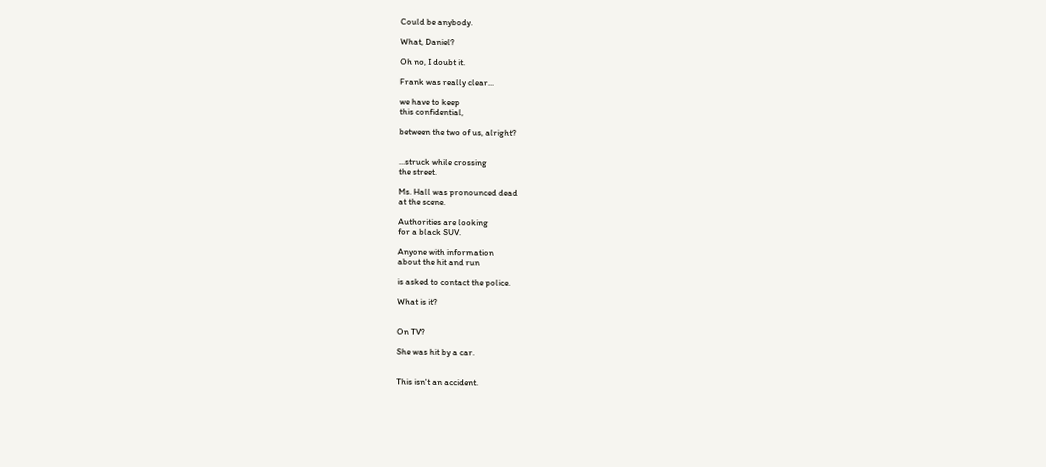Could be anybody.

What, Daniel?

Oh no, I doubt it.

Frank was really clear...

we have to keep
this confidential,

between the two of us, alright?


...struck while crossing
the street.

Ms. Hall was pronounced dead
at the scene.

Authorities are looking
for a black SUV.

Anyone with information
about the hit and run

is asked to contact the police.

What is it?


On TV?

She was hit by a car.


This isn't an accident.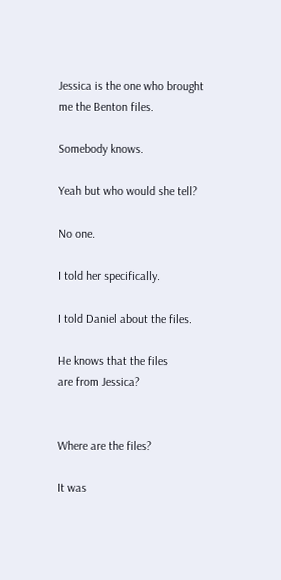Jessica is the one who brought
me the Benton files.

Somebody knows.

Yeah but who would she tell?

No one.

I told her specifically.

I told Daniel about the files.

He knows that the files
are from Jessica?


Where are the files?

It was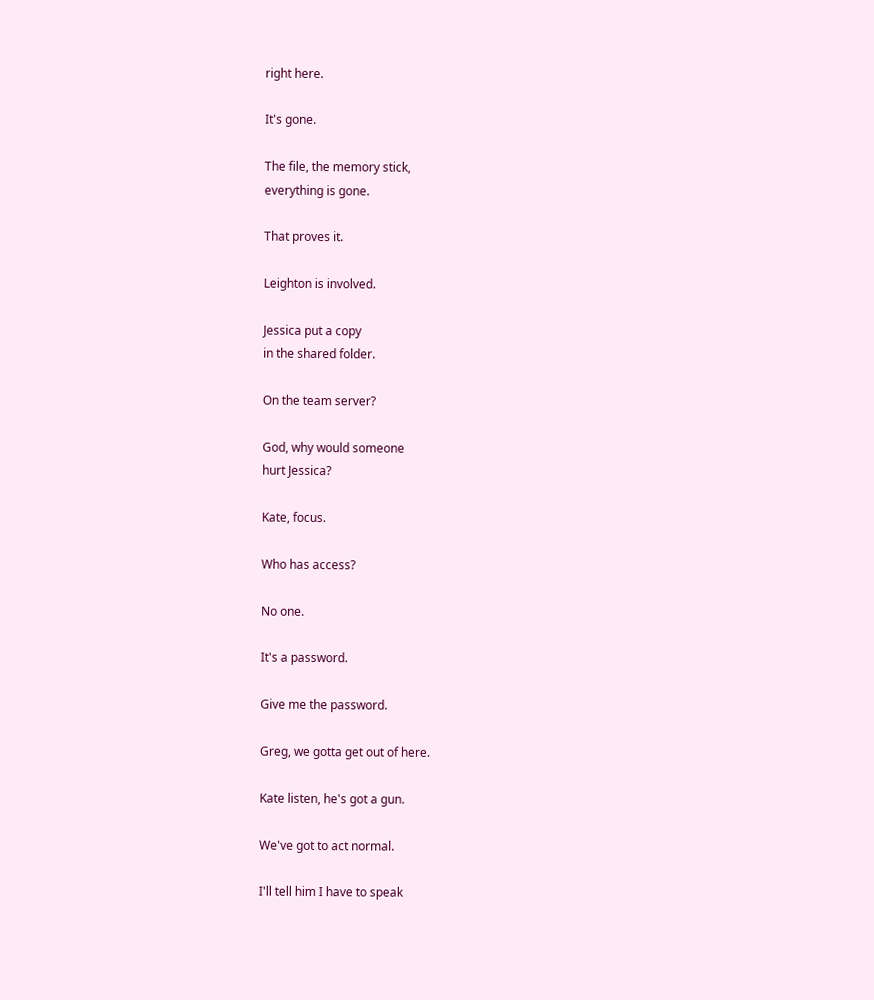right here.

It's gone.

The file, the memory stick,
everything is gone.

That proves it.

Leighton is involved.

Jessica put a copy
in the shared folder.

On the team server?

God, why would someone
hurt Jessica?

Kate, focus.

Who has access?

No one.

It's a password.

Give me the password.

Greg, we gotta get out of here.

Kate listen, he's got a gun.

We've got to act normal.

I'll tell him I have to speak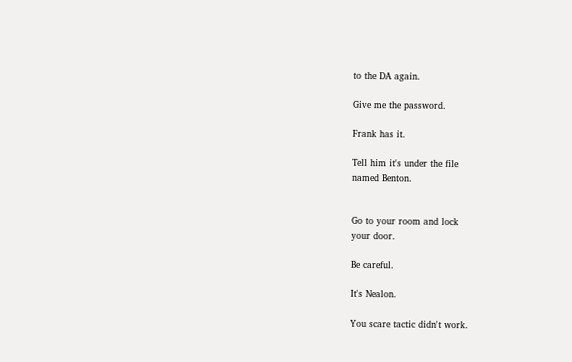to the DA again.

Give me the password.

Frank has it.

Tell him it's under the file
named Benton.


Go to your room and lock
your door.

Be careful.

It's Nealon.

You scare tactic didn't work.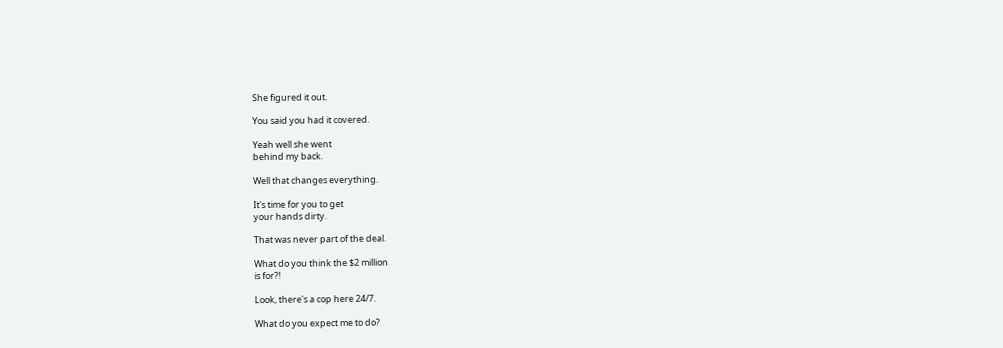She figured it out.

You said you had it covered.

Yeah well she went
behind my back.

Well that changes everything.

It's time for you to get
your hands dirty.

That was never part of the deal.

What do you think the $2 million
is for?!

Look, there's a cop here 24/7.

What do you expect me to do?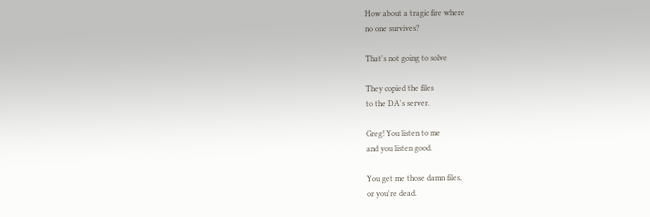How about a tragic fire where
no one survives?

That's not going to solve

They copied the files
to the DA's server.

Greg! You listen to me
and you listen good.

You get me those damn files,
or you're dead.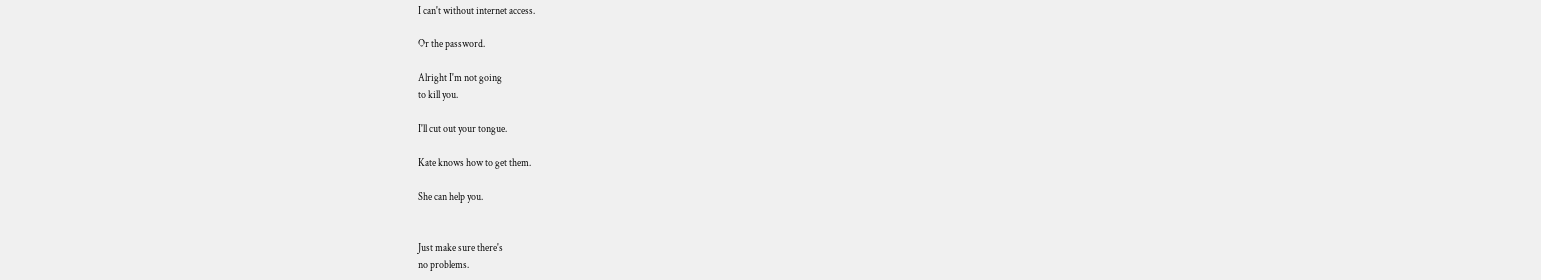I can't without internet access.

Or the password.

Alright I'm not going
to kill you.

I'll cut out your tongue.

Kate knows how to get them.

She can help you.


Just make sure there's
no problems.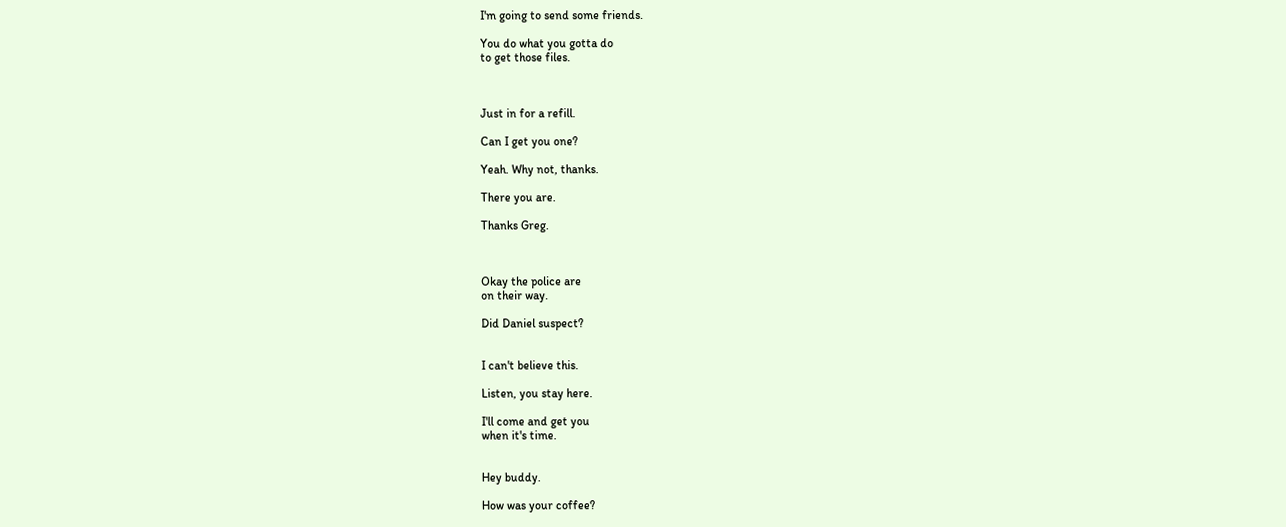I'm going to send some friends.

You do what you gotta do
to get those files.



Just in for a refill.

Can I get you one?

Yeah. Why not, thanks.

There you are.

Thanks Greg.



Okay the police are
on their way.

Did Daniel suspect?


I can't believe this.

Listen, you stay here.

I'll come and get you
when it's time.


Hey buddy.

How was your coffee?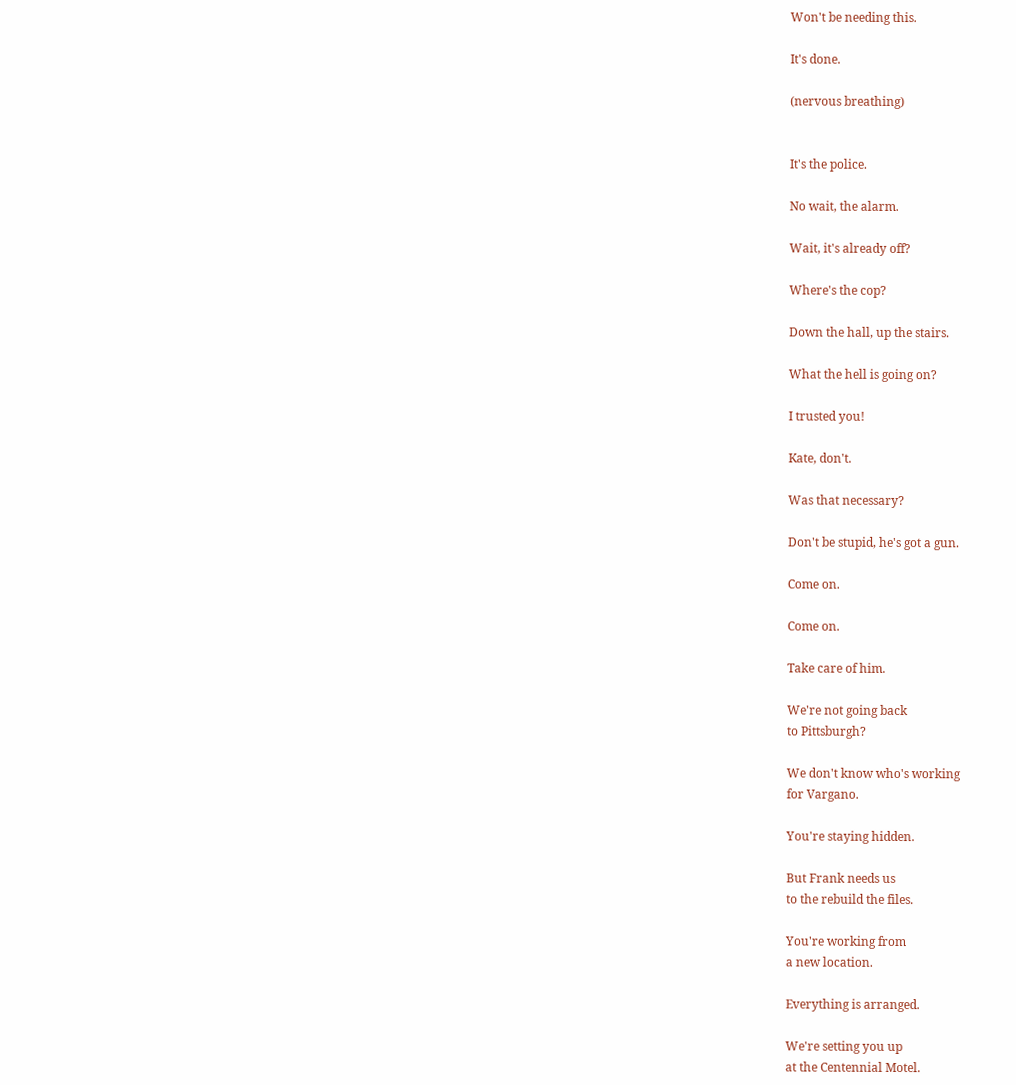Won't be needing this.

It's done.

(nervous breathing)


It's the police.

No wait, the alarm.

Wait, it's already off?

Where's the cop?

Down the hall, up the stairs.

What the hell is going on?

I trusted you!

Kate, don't.

Was that necessary?

Don't be stupid, he's got a gun.

Come on.

Come on.

Take care of him.

We're not going back
to Pittsburgh?

We don't know who's working
for Vargano.

You're staying hidden.

But Frank needs us
to the rebuild the files.

You're working from
a new location.

Everything is arranged.

We're setting you up
at the Centennial Motel.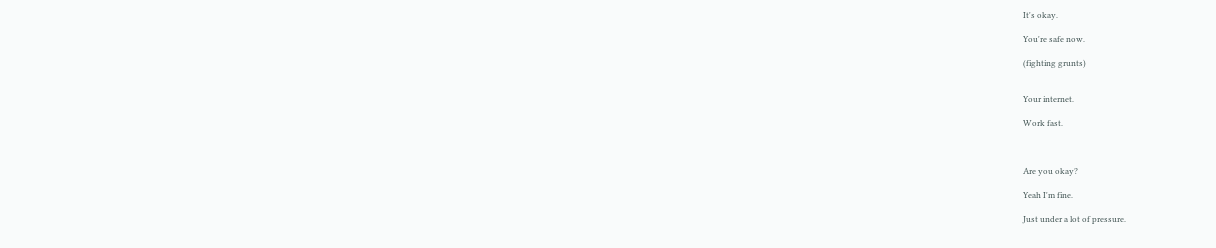It's okay.

You're safe now.

(fighting grunts)


Your internet.

Work fast.



Are you okay?

Yeah I'm fine.

Just under a lot of pressure.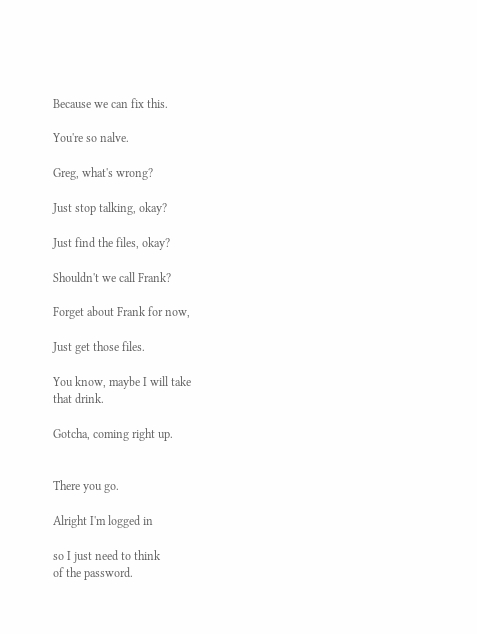Because we can fix this.

You're so nalve.

Greg, what's wrong?

Just stop talking, okay?

Just find the files, okay?

Shouldn't we call Frank?

Forget about Frank for now,

Just get those files.

You know, maybe I will take
that drink.

Gotcha, coming right up.


There you go.

Alright I'm logged in

so I just need to think
of the password.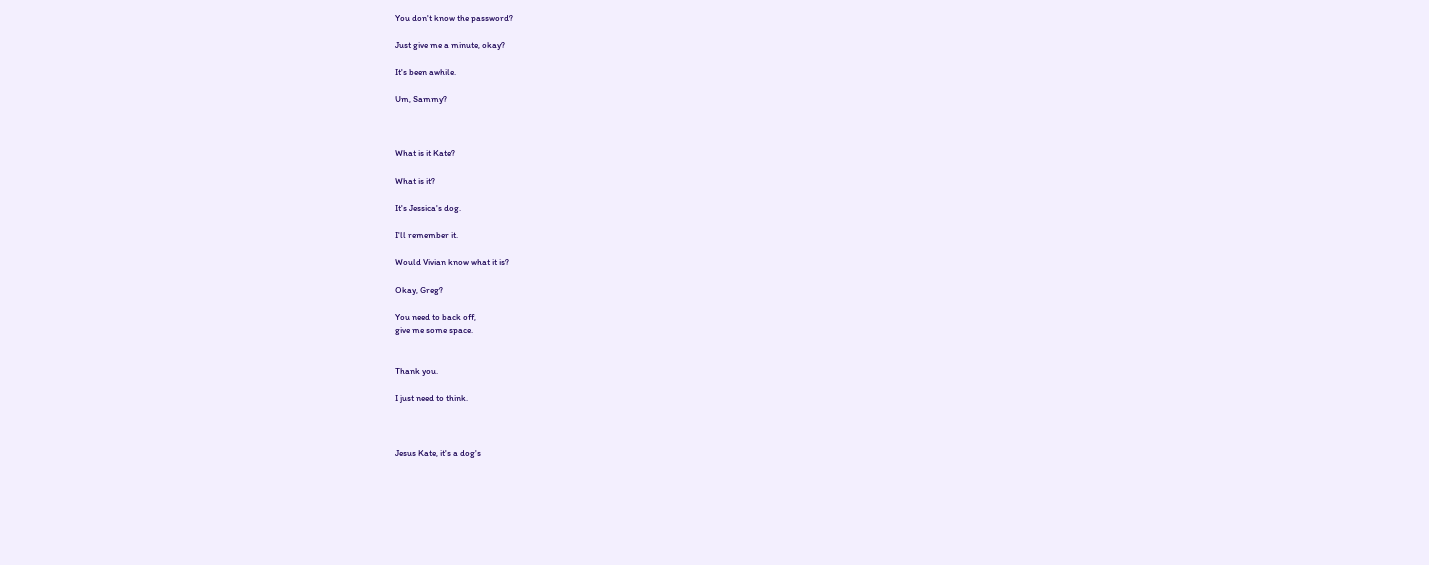You don't know the password?

Just give me a minute, okay?

It's been awhile.

Um, Sammy?



What is it Kate?

What is it?

It's Jessica's dog.

I'll remember it.

Would Vivian know what it is?

Okay, Greg?

You need to back off,
give me some space.


Thank you.

I just need to think.



Jesus Kate, it's a dog's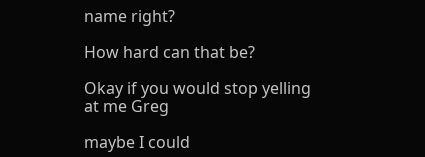name right?

How hard can that be?

Okay if you would stop yelling
at me Greg

maybe I could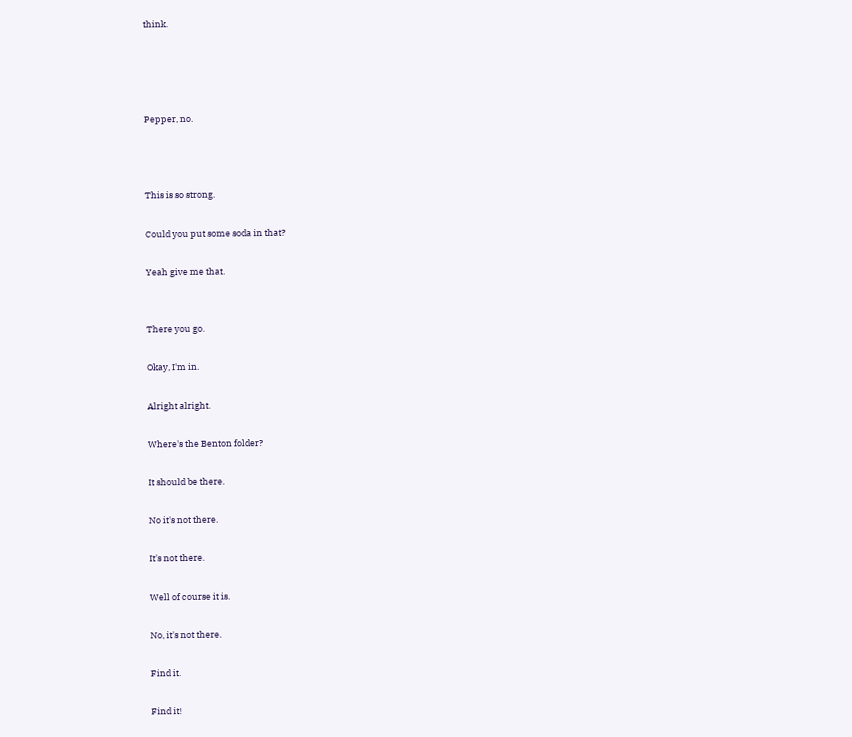think.




Pepper, no.



This is so strong.

Could you put some soda in that?

Yeah give me that.


There you go.

Okay, I'm in.

Alright alright.

Where's the Benton folder?

It should be there.

No it's not there.

It's not there.

Well of course it is.

No, it's not there.

Find it.

Find it!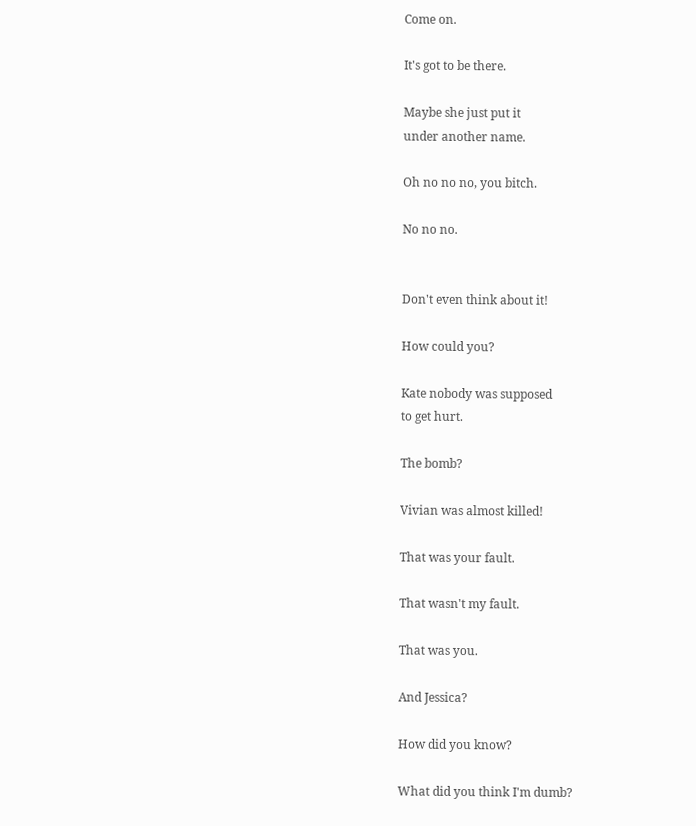Come on.

It's got to be there.

Maybe she just put it
under another name.

Oh no no no, you bitch.

No no no.


Don't even think about it!

How could you?

Kate nobody was supposed
to get hurt.

The bomb?

Vivian was almost killed!

That was your fault.

That wasn't my fault.

That was you.

And Jessica?

How did you know?

What did you think I'm dumb?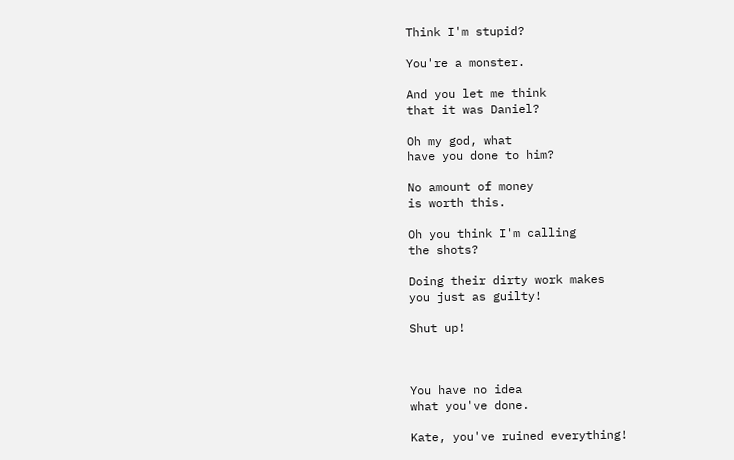Think I'm stupid?

You're a monster.

And you let me think
that it was Daniel?

Oh my god, what
have you done to him?

No amount of money
is worth this.

Oh you think I'm calling
the shots?

Doing their dirty work makes
you just as guilty!

Shut up!



You have no idea
what you've done.

Kate, you've ruined everything!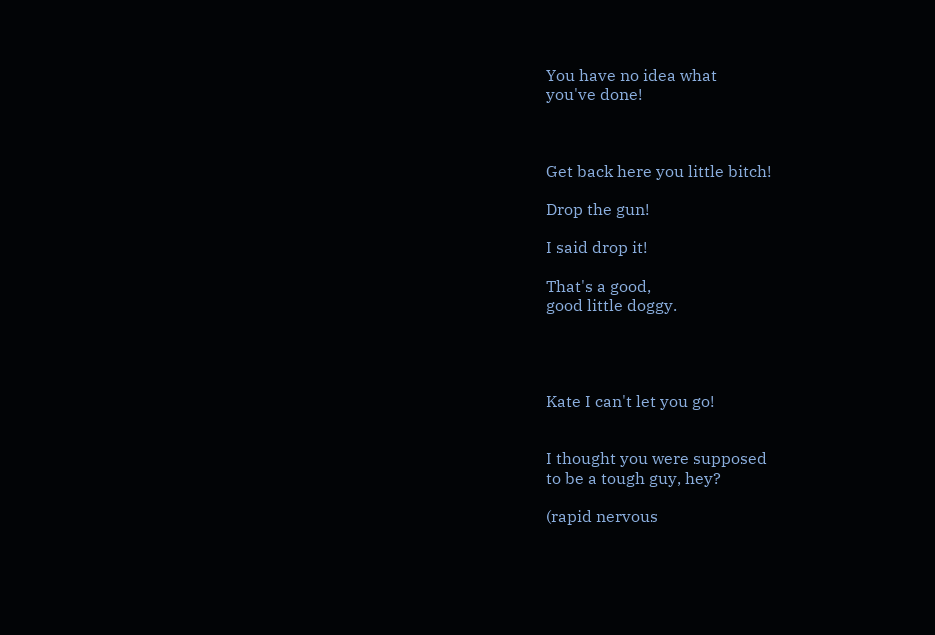You have no idea what
you've done!



Get back here you little bitch!

Drop the gun!

I said drop it!

That's a good,
good little doggy.




Kate I can't let you go!


I thought you were supposed
to be a tough guy, hey?

(rapid nervous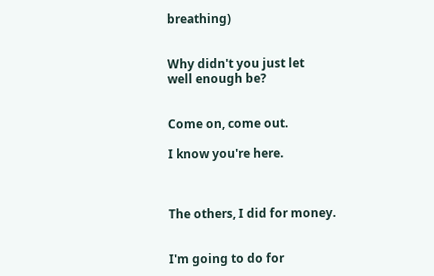breathing)


Why didn't you just let
well enough be?


Come on, come out.

I know you're here.



The others, I did for money.


I'm going to do for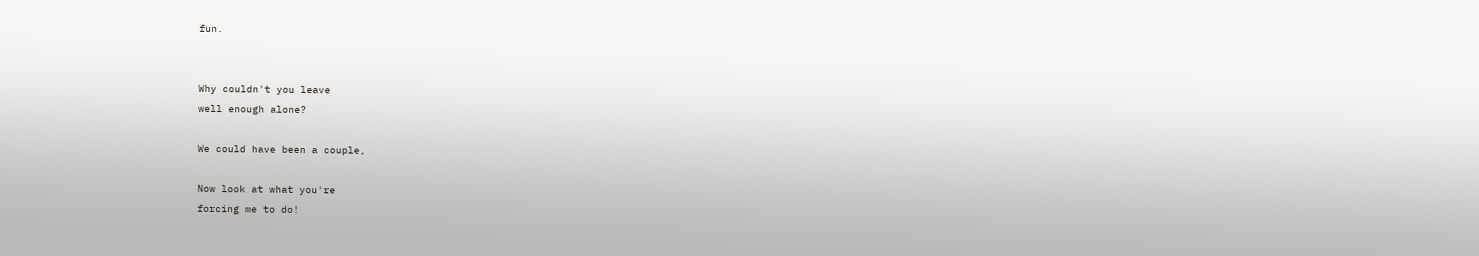fun.


Why couldn't you leave
well enough alone?

We could have been a couple,

Now look at what you're
forcing me to do!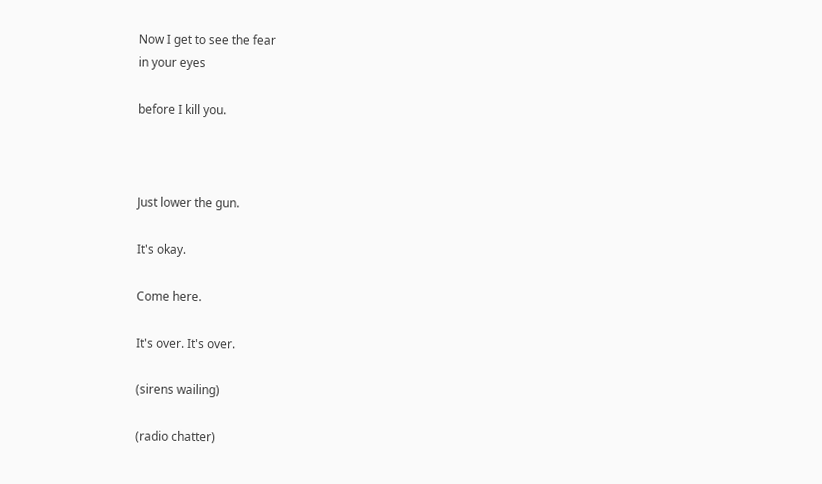Now I get to see the fear
in your eyes

before I kill you.



Just lower the gun.

It's okay.

Come here.

It's over. It's over.

(sirens wailing)

(radio chatter)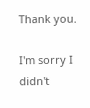Thank you.

I'm sorry I didn't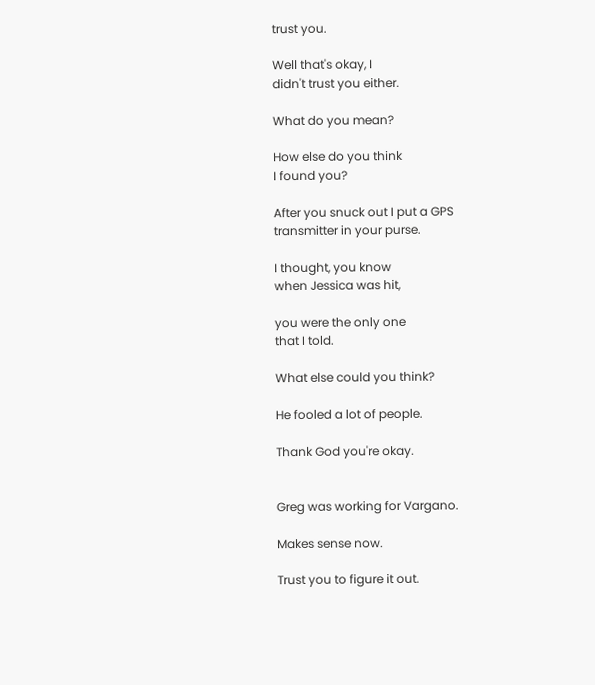trust you.

Well that's okay, I
didn't trust you either.

What do you mean?

How else do you think
I found you?

After you snuck out I put a GPS
transmitter in your purse.

I thought, you know
when Jessica was hit,

you were the only one
that I told.

What else could you think?

He fooled a lot of people.

Thank God you're okay.


Greg was working for Vargano.

Makes sense now.

Trust you to figure it out.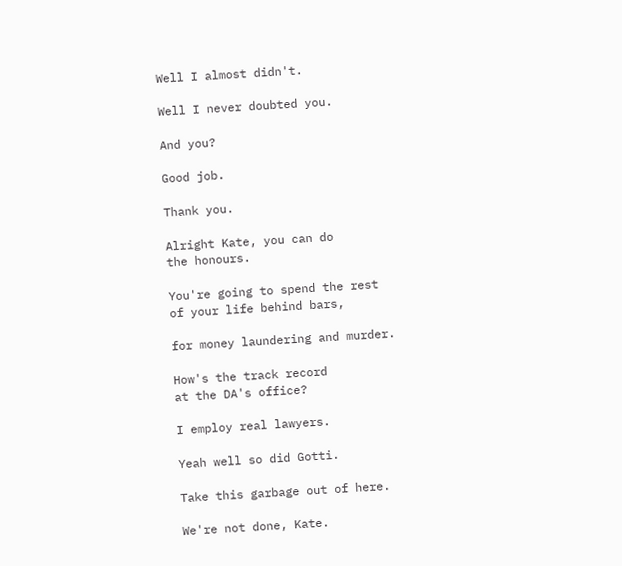Well I almost didn't.

Well I never doubted you.

And you?

Good job.

Thank you.

Alright Kate, you can do
the honours.

You're going to spend the rest
of your life behind bars,

for money laundering and murder.

How's the track record
at the DA's office?

I employ real lawyers.

Yeah well so did Gotti.

Take this garbage out of here.

We're not done, Kate.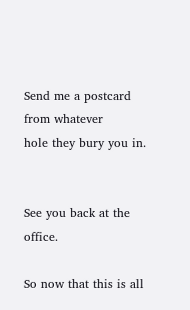Send me a postcard from whatever
hole they bury you in.


See you back at the office.

So now that this is all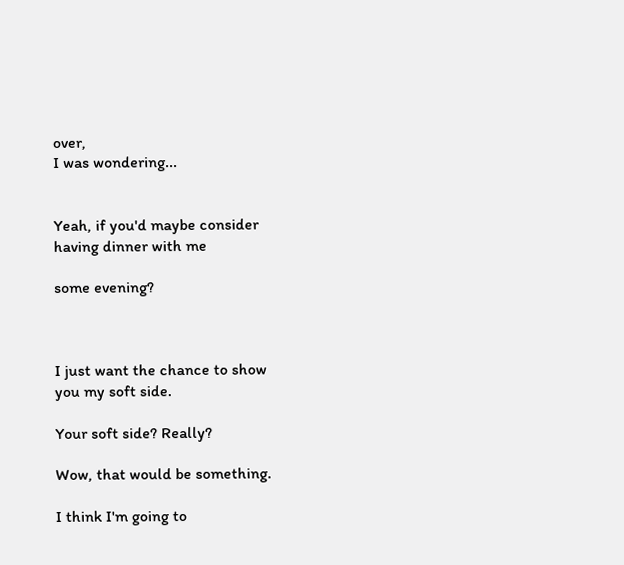over,
I was wondering...


Yeah, if you'd maybe consider
having dinner with me

some evening?



I just want the chance to show
you my soft side.

Your soft side? Really?

Wow, that would be something.

I think I'm going to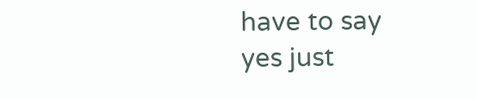have to say
yes just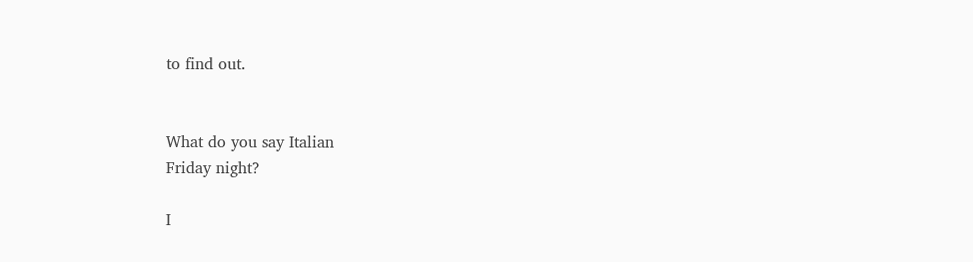to find out.


What do you say Italian
Friday night?

I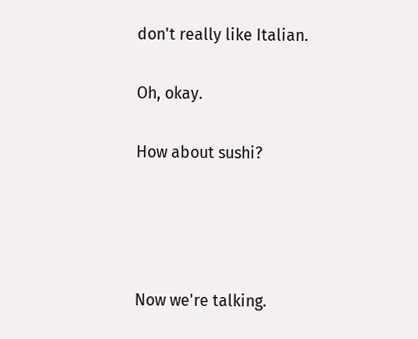don't really like Italian.

Oh, okay.

How about sushi?




Now we're talking.